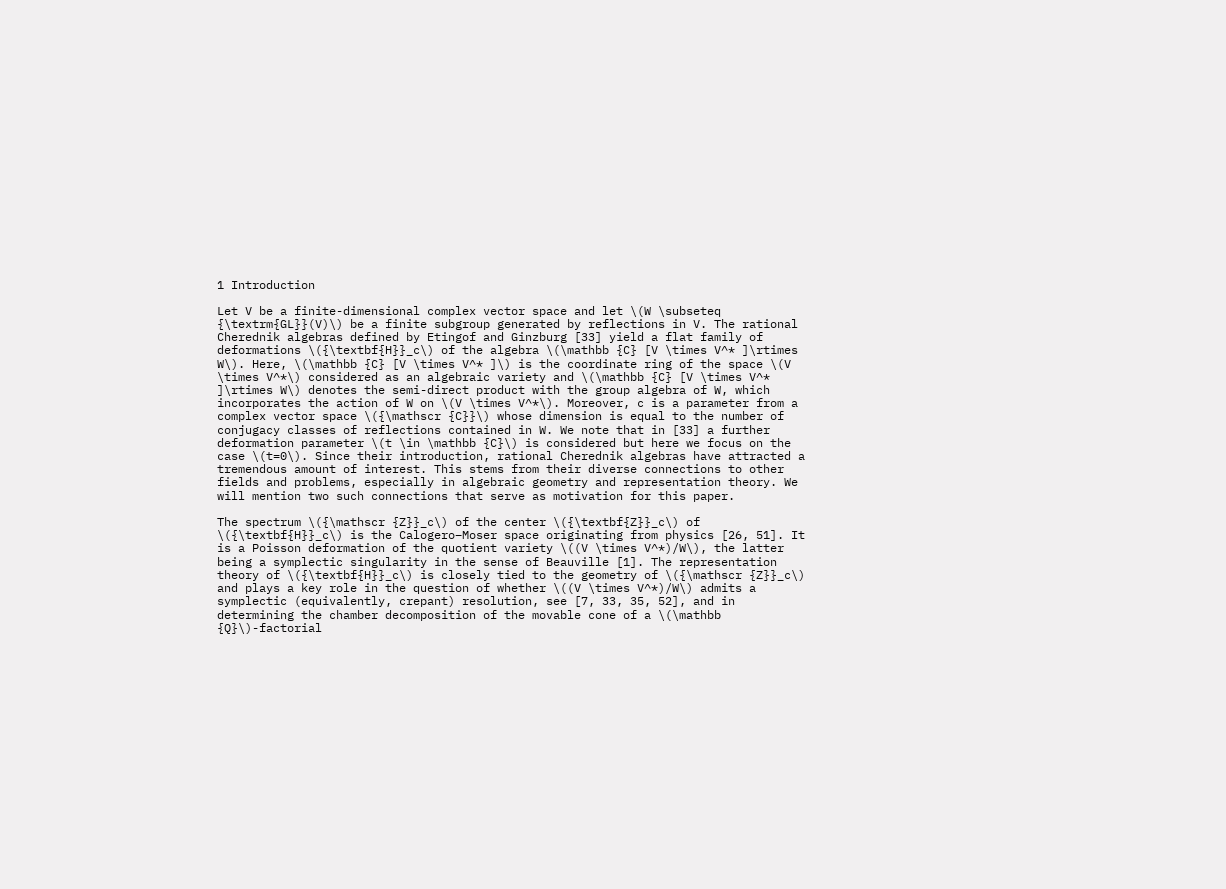1 Introduction

Let V be a finite-dimensional complex vector space and let \(W \subseteq {\textrm{GL}}(V)\) be a finite subgroup generated by reflections in V. The rational Cherednik algebras defined by Etingof and Ginzburg [33] yield a flat family of deformations \({\textbf{H}}_c\) of the algebra \(\mathbb {C} [V \times V^* ]\rtimes W\). Here, \(\mathbb {C} [V \times V^* ]\) is the coordinate ring of the space \(V \times V^*\) considered as an algebraic variety and \(\mathbb {C} [V \times V^* ]\rtimes W\) denotes the semi-direct product with the group algebra of W, which incorporates the action of W on \(V \times V^*\). Moreover, c is a parameter from a complex vector space \({\mathscr {C}}\) whose dimension is equal to the number of conjugacy classes of reflections contained in W. We note that in [33] a further deformation parameter \(t \in \mathbb {C}\) is considered but here we focus on the case \(t=0\). Since their introduction, rational Cherednik algebras have attracted a tremendous amount of interest. This stems from their diverse connections to other fields and problems, especially in algebraic geometry and representation theory. We will mention two such connections that serve as motivation for this paper.

The spectrum \({\mathscr {Z}}_c\) of the center \({\textbf{Z}}_c\) of \({\textbf{H}}_c\) is the Calogero–Moser space originating from physics [26, 51]. It is a Poisson deformation of the quotient variety \((V \times V^*)/W\), the latter being a symplectic singularity in the sense of Beauville [1]. The representation theory of \({\textbf{H}}_c\) is closely tied to the geometry of \({\mathscr {Z}}_c\) and plays a key role in the question of whether \((V \times V^*)/W\) admits a symplectic (equivalently, crepant) resolution, see [7, 33, 35, 52], and in determining the chamber decomposition of the movable cone of a \(\mathbb {Q}\)-factorial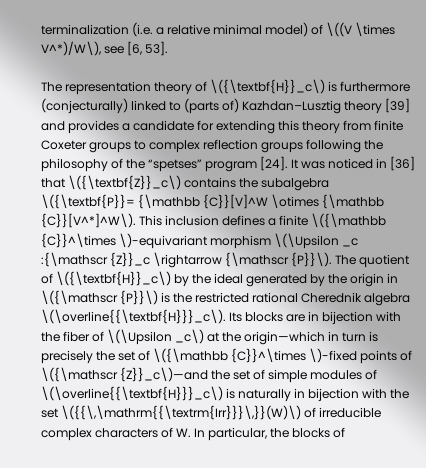terminalization (i.e. a relative minimal model) of \((V \times V^*)/W\), see [6, 53].

The representation theory of \({\textbf{H}}_c\) is furthermore (conjecturally) linked to (parts of) Kazhdan–Lusztig theory [39] and provides a candidate for extending this theory from finite Coxeter groups to complex reflection groups following the philosophy of the “spetses” program [24]. It was noticed in [36] that \({\textbf{Z}}_c\) contains the subalgebra \({\textbf{P}}= {\mathbb {C}}[V]^W \otimes {\mathbb {C}}[V^*]^W\). This inclusion defines a finite \({\mathbb {C}}^\times \)-equivariant morphism \(\Upsilon _c :{\mathscr {Z}}_c \rightarrow {\mathscr {P}}\). The quotient of \({\textbf{H}}_c\) by the ideal generated by the origin in \({\mathscr {P}}\) is the restricted rational Cherednik algebra \(\overline{{\textbf{H}}}_c\). Its blocks are in bijection with the fiber of \(\Upsilon _c\) at the origin—which in turn is precisely the set of \({\mathbb {C}}^\times \)-fixed points of \({\mathscr {Z}}_c\)—and the set of simple modules of \(\overline{{\textbf{H}}}_c\) is naturally in bijection with the set \({{\,\mathrm{{\textrm{Irr}}}\,}}(W)\) of irreducible complex characters of W. In particular, the blocks of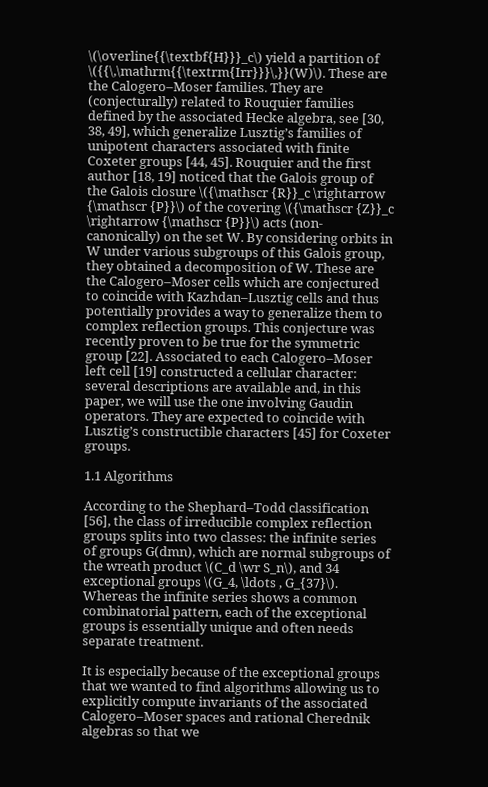\(\overline{{\textbf{H}}}_c\) yield a partition of \({{\,\mathrm{{\textrm{Irr}}}\,}}(W)\). These are the Calogero–Moser families. They are (conjecturally) related to Rouquier families defined by the associated Hecke algebra, see [30, 38, 49], which generalize Lusztig’s families of unipotent characters associated with finite Coxeter groups [44, 45]. Rouquier and the first author [18, 19] noticed that the Galois group of the Galois closure \({\mathscr {R}}_c \rightarrow {\mathscr {P}}\) of the covering \({\mathscr {Z}}_c \rightarrow {\mathscr {P}}\) acts (non-canonically) on the set W. By considering orbits in W under various subgroups of this Galois group, they obtained a decomposition of W. These are the Calogero–Moser cells which are conjectured to coincide with Kazhdan–Lusztig cells and thus potentially provides a way to generalize them to complex reflection groups. This conjecture was recently proven to be true for the symmetric group [22]. Associated to each Calogero–Moser left cell [19] constructed a cellular character: several descriptions are available and, in this paper, we will use the one involving Gaudin operators. They are expected to coincide with Lusztig’s constructible characters [45] for Coxeter groups.

1.1 Algorithms

According to the Shephard–Todd classification [56], the class of irreducible complex reflection groups splits into two classes: the infinite series of groups G(dmn), which are normal subgroups of the wreath product \(C_d \wr S_n\), and 34 exceptional groups \(G_4, \ldots , G_{37}\). Whereas the infinite series shows a common combinatorial pattern, each of the exceptional groups is essentially unique and often needs separate treatment.

It is especially because of the exceptional groups that we wanted to find algorithms allowing us to explicitly compute invariants of the associated Calogero–Moser spaces and rational Cherednik algebras so that we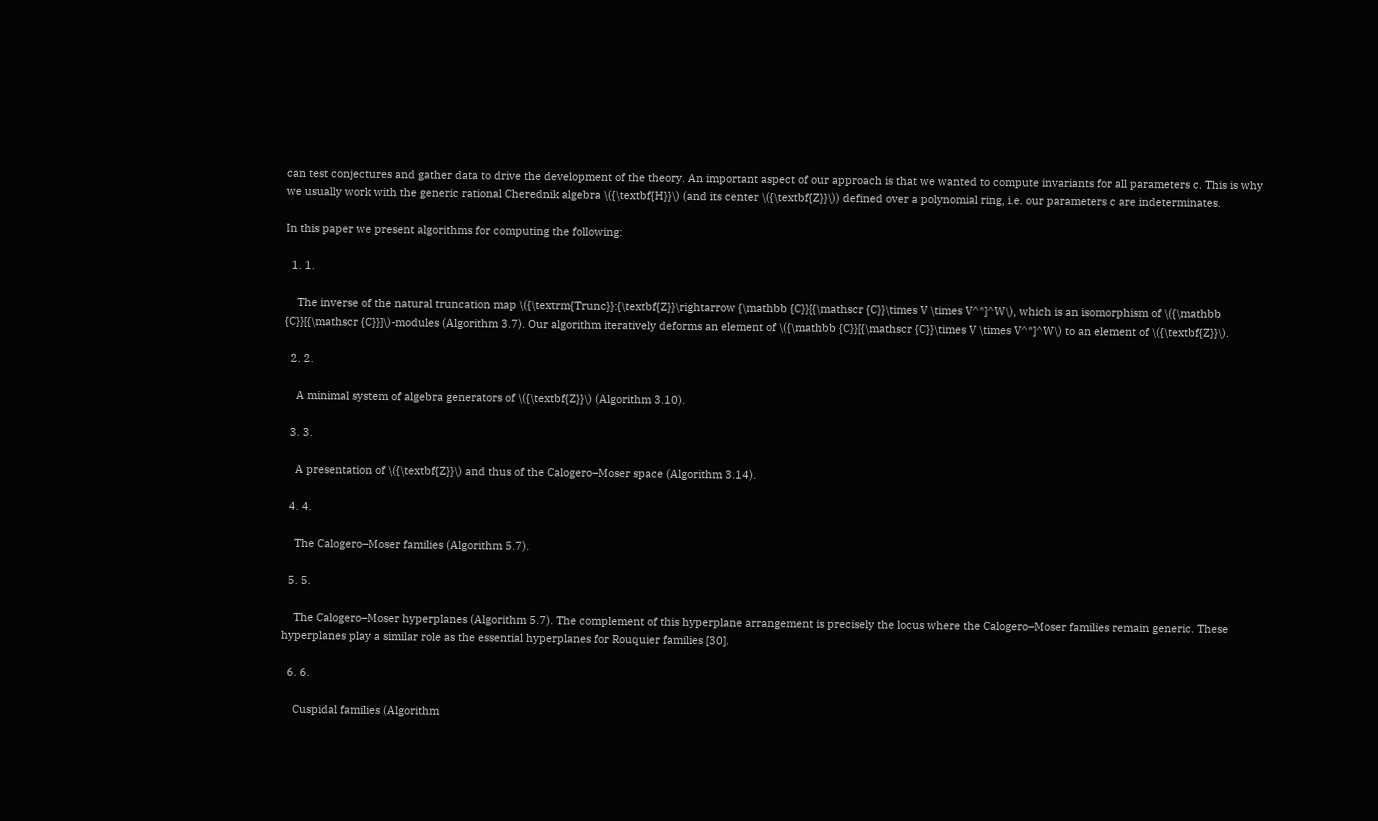can test conjectures and gather data to drive the development of the theory. An important aspect of our approach is that we wanted to compute invariants for all parameters c. This is why we usually work with the generic rational Cherednik algebra \({\textbf{H}}\) (and its center \({\textbf{Z}}\)) defined over a polynomial ring, i.e. our parameters c are indeterminates.

In this paper we present algorithms for computing the following:

  1. 1.

    The inverse of the natural truncation map \({\textrm{Trunc}}:{\textbf{Z}}\rightarrow {\mathbb {C}}[{\mathscr {C}}\times V \times V^*]^W\), which is an isomorphism of \({\mathbb {C}}[{\mathscr {C}}]\)-modules (Algorithm 3.7). Our algorithm iteratively deforms an element of \({\mathbb {C}}[{\mathscr {C}}\times V \times V^*]^W\) to an element of \({\textbf{Z}}\).

  2. 2.

    A minimal system of algebra generators of \({\textbf{Z}}\) (Algorithm 3.10).

  3. 3.

    A presentation of \({\textbf{Z}}\) and thus of the Calogero–Moser space (Algorithm 3.14).

  4. 4.

    The Calogero–Moser families (Algorithm 5.7).

  5. 5.

    The Calogero–Moser hyperplanes (Algorithm 5.7). The complement of this hyperplane arrangement is precisely the locus where the Calogero–Moser families remain generic. These hyperplanes play a similar role as the essential hyperplanes for Rouquier families [30].

  6. 6.

    Cuspidal families (Algorithm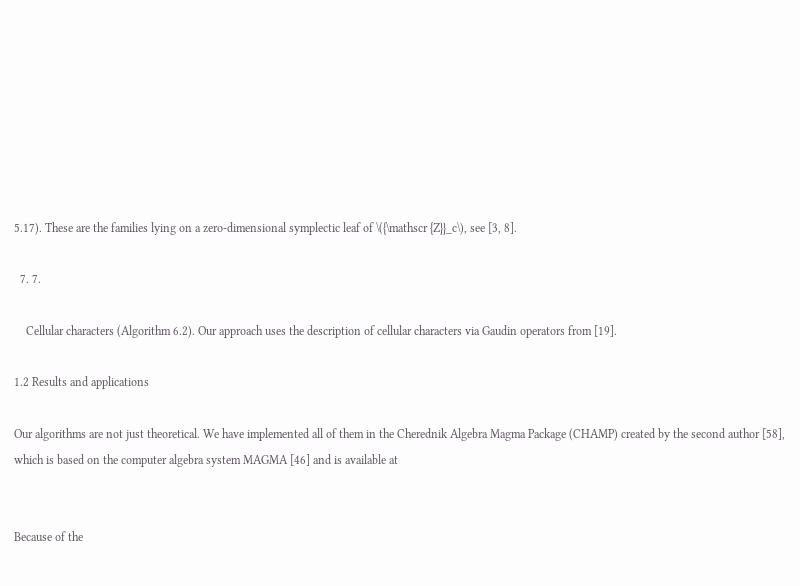5.17). These are the families lying on a zero-dimensional symplectic leaf of \({\mathscr {Z}}_c\), see [3, 8].

  7. 7.

    Cellular characters (Algorithm 6.2). Our approach uses the description of cellular characters via Gaudin operators from [19].

1.2 Results and applications

Our algorithms are not just theoretical. We have implemented all of them in the Cherednik Algebra Magma Package (CHAMP) created by the second author [58], which is based on the computer algebra system MAGMA [46] and is available at


Because of the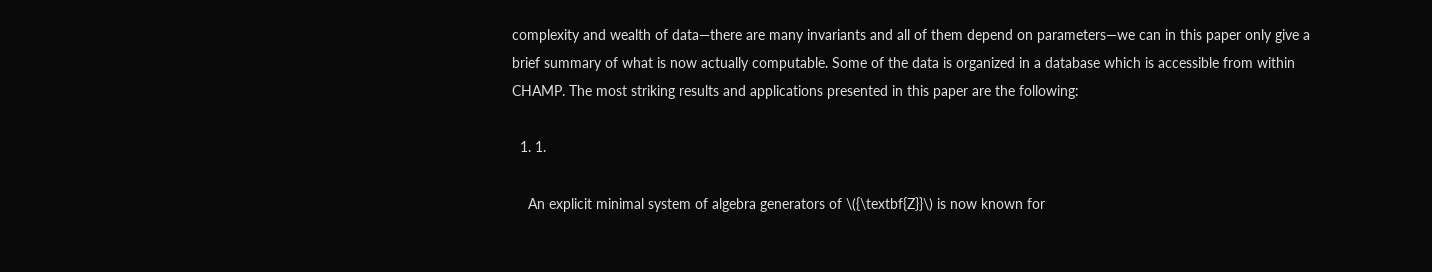complexity and wealth of data—there are many invariants and all of them depend on parameters—we can in this paper only give a brief summary of what is now actually computable. Some of the data is organized in a database which is accessible from within CHAMP. The most striking results and applications presented in this paper are the following:

  1. 1.

    An explicit minimal system of algebra generators of \({\textbf{Z}}\) is now known for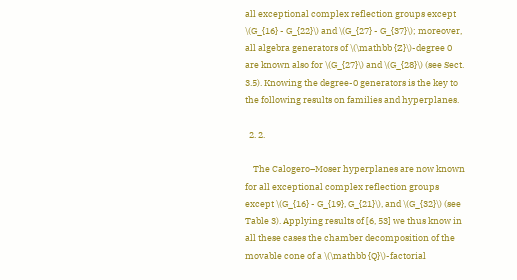all exceptional complex reflection groups except \(G_{16} - G_{22}\) and \(G_{27} - G_{37}\); moreover, all algebra generators of \(\mathbb {Z}\)-degree 0 are known also for \(G_{27}\) and \(G_{28}\) (see Sect. 3.5). Knowing the degree-0 generators is the key to the following results on families and hyperplanes.

  2. 2.

    The Calogero–Moser hyperplanes are now known for all exceptional complex reflection groups except \(G_{16} - G_{19}, G_{21}\), and \(G_{32}\) (see Table 3). Applying results of [6, 53] we thus know in all these cases the chamber decomposition of the movable cone of a \(\mathbb {Q}\)-factorial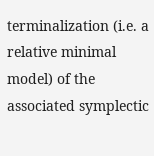terminalization (i.e. a relative minimal model) of the associated symplectic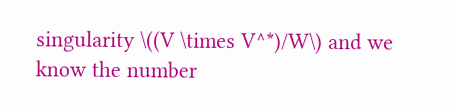singularity \((V \times V^*)/W\) and we know the number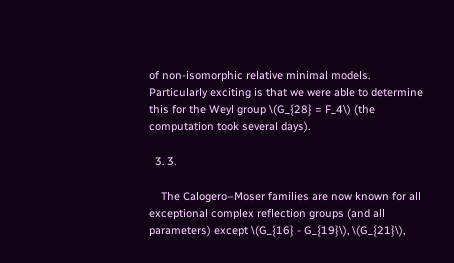of non-isomorphic relative minimal models. Particularly exciting is that we were able to determine this for the Weyl group \(G_{28} = F_4\) (the computation took several days).

  3. 3.

    The Calogero–Moser families are now known for all exceptional complex reflection groups (and all parameters) except \(G_{16} - G_{19}\), \(G_{21}\),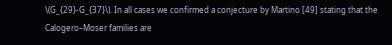\(G_{29}-G_{37}\). In all cases we confirmed a conjecture by Martino [49] stating that the Calogero–Moser families are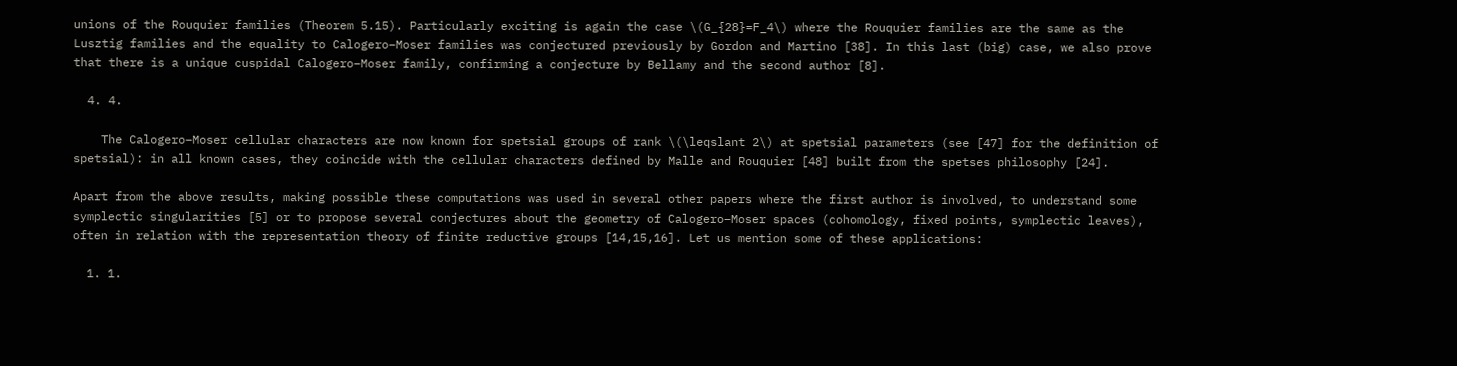unions of the Rouquier families (Theorem 5.15). Particularly exciting is again the case \(G_{28}=F_4\) where the Rouquier families are the same as the Lusztig families and the equality to Calogero–Moser families was conjectured previously by Gordon and Martino [38]. In this last (big) case, we also prove that there is a unique cuspidal Calogero–Moser family, confirming a conjecture by Bellamy and the second author [8].

  4. 4.

    The Calogero–Moser cellular characters are now known for spetsial groups of rank \(\leqslant 2\) at spetsial parameters (see [47] for the definition of spetsial): in all known cases, they coincide with the cellular characters defined by Malle and Rouquier [48] built from the spetses philosophy [24].

Apart from the above results, making possible these computations was used in several other papers where the first author is involved, to understand some symplectic singularities [5] or to propose several conjectures about the geometry of Calogero–Moser spaces (cohomology, fixed points, symplectic leaves), often in relation with the representation theory of finite reductive groups [14,15,16]. Let us mention some of these applications:

  1. 1.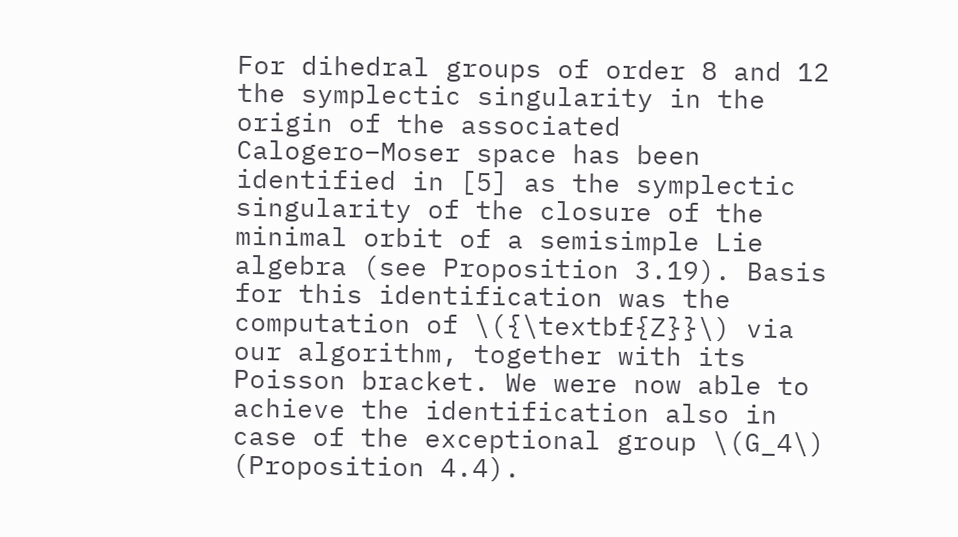For dihedral groups of order 8 and 12 the symplectic singularity in the origin of the associated Calogero–Moser space has been identified in [5] as the symplectic singularity of the closure of the minimal orbit of a semisimple Lie algebra (see Proposition 3.19). Basis for this identification was the computation of \({\textbf{Z}}\) via our algorithm, together with its Poisson bracket. We were now able to achieve the identification also in case of the exceptional group \(G_4\) (Proposition 4.4).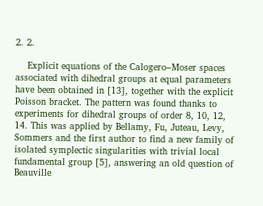2. 2.

    Explicit equations of the Calogero–Moser spaces associated with dihedral groups at equal parameters have been obtained in [13], together with the explicit Poisson bracket. The pattern was found thanks to experiments for dihedral groups of order 8, 10, 12, 14. This was applied by Bellamy, Fu, Juteau, Levy, Sommers and the first author to find a new family of isolated symplectic singularities with trivial local fundamental group [5], answering an old question of Beauville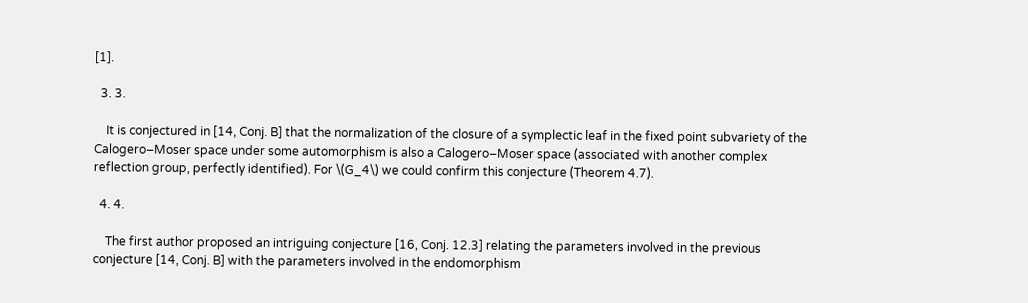[1].

  3. 3.

    It is conjectured in [14, Conj. B] that the normalization of the closure of a symplectic leaf in the fixed point subvariety of the Calogero–Moser space under some automorphism is also a Calogero–Moser space (associated with another complex reflection group, perfectly identified). For \(G_4\) we could confirm this conjecture (Theorem 4.7).

  4. 4.

    The first author proposed an intriguing conjecture [16, Conj. 12.3] relating the parameters involved in the previous conjecture [14, Conj. B] with the parameters involved in the endomorphism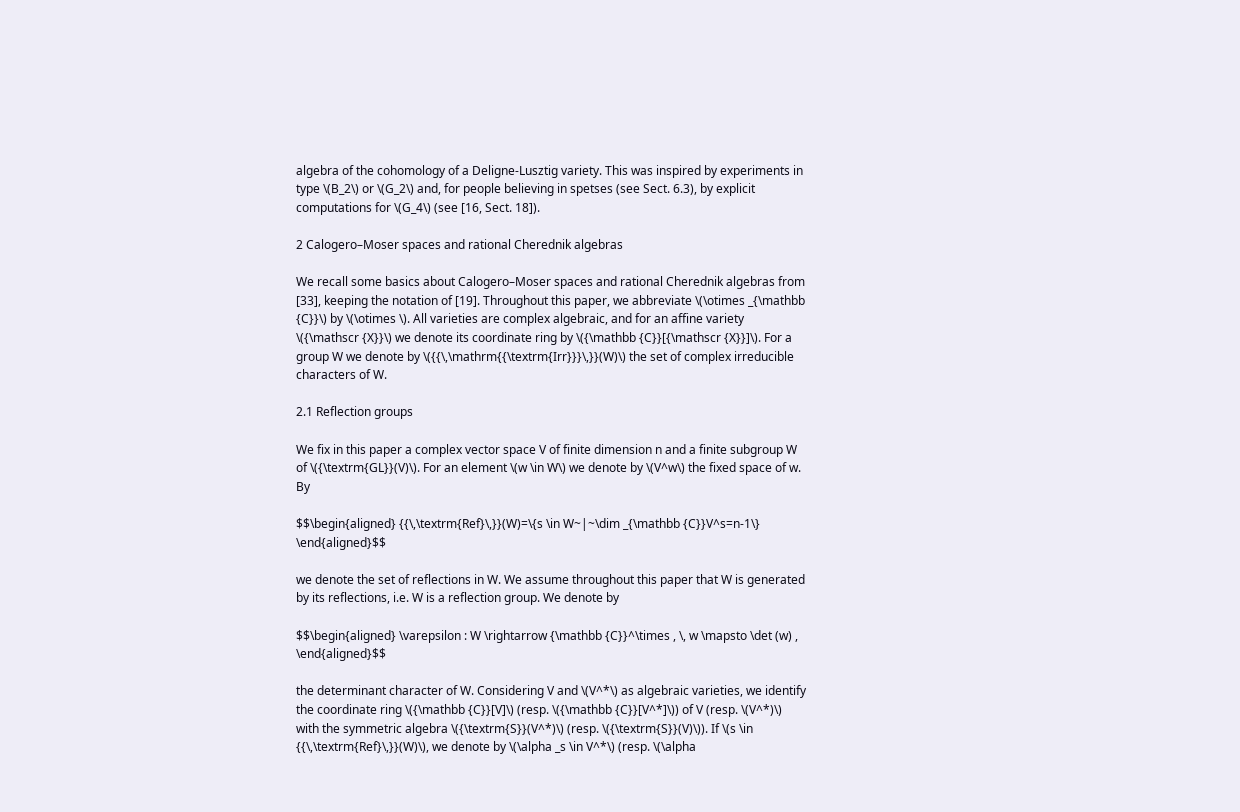algebra of the cohomology of a Deligne-Lusztig variety. This was inspired by experiments in type \(B_2\) or \(G_2\) and, for people believing in spetses (see Sect. 6.3), by explicit computations for \(G_4\) (see [16, Sect. 18]).

2 Calogero–Moser spaces and rational Cherednik algebras

We recall some basics about Calogero–Moser spaces and rational Cherednik algebras from [33], keeping the notation of [19]. Throughout this paper, we abbreviate \(\otimes _{\mathbb {C}}\) by \(\otimes \). All varieties are complex algebraic, and for an affine variety \({\mathscr {X}}\) we denote its coordinate ring by \({\mathbb {C}}[{\mathscr {X}}]\). For a group W we denote by \({{\,\mathrm{{\textrm{Irr}}}\,}}(W)\) the set of complex irreducible characters of W.

2.1 Reflection groups

We fix in this paper a complex vector space V of finite dimension n and a finite subgroup W of \({\textrm{GL}}(V)\). For an element \(w \in W\) we denote by \(V^w\) the fixed space of w. By

$$\begin{aligned} {{\,\textrm{Ref}\,}}(W)=\{s \in W~|~\dim _{\mathbb {C}}V^s=n-1\} \end{aligned}$$

we denote the set of reflections in W. We assume throughout this paper that W is generated by its reflections, i.e. W is a reflection group. We denote by

$$\begin{aligned} \varepsilon : W \rightarrow {\mathbb {C}}^\times , \, w \mapsto \det (w) , \end{aligned}$$

the determinant character of W. Considering V and \(V^*\) as algebraic varieties, we identify the coordinate ring \({\mathbb {C}}[V]\) (resp. \({\mathbb {C}}[V^*]\)) of V (resp. \(V^*)\) with the symmetric algebra \({\textrm{S}}(V^*)\) (resp. \({\textrm{S}}(V)\)). If \(s \in {{\,\textrm{Ref}\,}}(W)\), we denote by \(\alpha _s \in V^*\) (resp. \(\alpha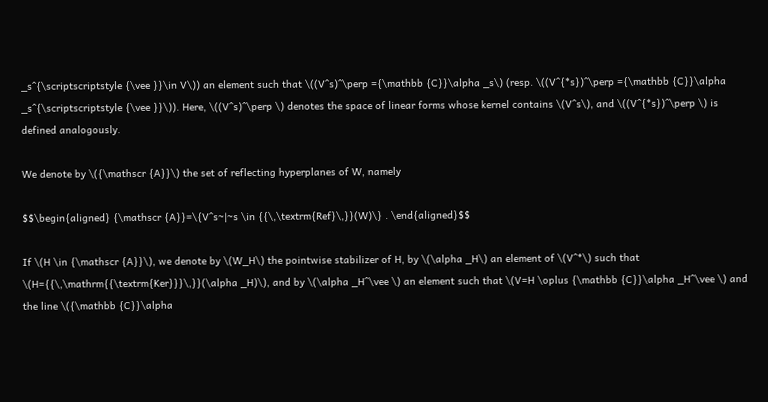_s^{\scriptscriptstyle {\vee }}\in V\)) an element such that \((V^s)^\perp ={\mathbb {C}}\alpha _s\) (resp. \((V^{*s})^\perp ={\mathbb {C}}\alpha _s^{\scriptscriptstyle {\vee }}\)). Here, \((V^s)^\perp \) denotes the space of linear forms whose kernel contains \(V^s\), and \((V^{*s})^\perp \) is defined analogously.

We denote by \({\mathscr {A}}\) the set of reflecting hyperplanes of W, namely

$$\begin{aligned} {\mathscr {A}}=\{V^s~|~s \in {{\,\textrm{Ref}\,}}(W)\} . \end{aligned}$$

If \(H \in {\mathscr {A}}\), we denote by \(W_H\) the pointwise stabilizer of H, by \(\alpha _H\) an element of \(V^*\) such that \(H={{\,\mathrm{{\textrm{Ker}}}\,}}(\alpha _H)\), and by \(\alpha _H^\vee \) an element such that \(V=H \oplus {\mathbb {C}}\alpha _H^\vee \) and the line \({\mathbb {C}}\alpha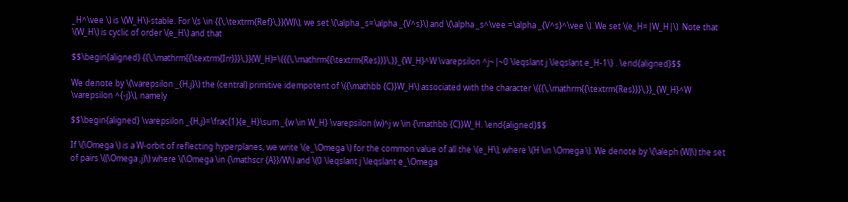_H^\vee \) is \(W_H\)-stable. For \(s \in {{\,\textrm{Ref}\,}}(W)\), we set \(\alpha _s=\alpha _{V^s}\) and \(\alpha _s^\vee =\alpha _{V^s}^\vee \). We set \(e_H=|W_H|\). Note that \(W_H\) is cyclic of order \(e_H\) and that

$$\begin{aligned} {{\,\mathrm{{\textrm{Irr}}}\,}}(W_H)=\{{{\,\mathrm{{\textrm{Res}}}\,}}_{W_H}^W \varepsilon ^j~|~0 \leqslant j \leqslant e_H-1\} . \end{aligned}$$

We denote by \(\varepsilon _{H,j}\) the (central) primitive idempotent of \({\mathbb {C}}W_H\) associated with the character \({{\,\mathrm{{\textrm{Res}}}\,}}_{W_H}^W \varepsilon ^{-j}\), namely

$$\begin{aligned} \varepsilon _{H,j}=\frac{1}{e_H}\sum _{w \in W_H} \varepsilon (w)^j w \in {\mathbb {C}}W_H. \end{aligned}$$

If \(\Omega \) is a W-orbit of reflecting hyperplanes, we write \(e_\Omega \) for the common value of all the \(e_H\), where \(H \in \Omega \). We denote by \(\aleph (W)\) the set of pairs \((\Omega ,j)\) where \(\Omega \in {\mathscr {A}}/W\) and \(0 \leqslant j \leqslant e_\Omega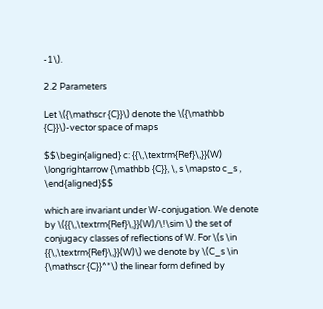-1\).

2.2 Parameters

Let \({\mathscr {C}}\) denote the \({\mathbb {C}}\)-vector space of maps

$$\begin{aligned} c: {{\,\textrm{Ref}\,}}(W) \longrightarrow {\mathbb {C}}, \, s \mapsto c_s , \end{aligned}$$

which are invariant under W-conjugation. We denote by \({{\,\textrm{Ref}\,}}(W)/\!\sim \) the set of conjugacy classes of reflections of W. For \(s \in {{\,\textrm{Ref}\,}}(W)\) we denote by \(C_s \in {\mathscr {C}}^*\) the linear form defined by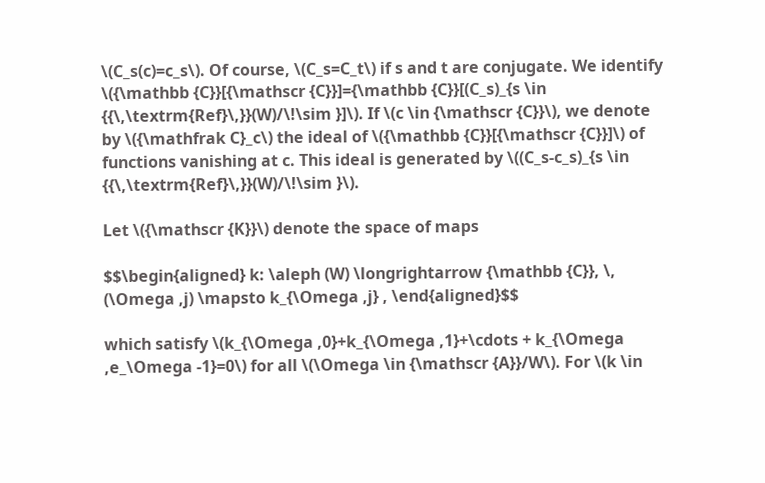\(C_s(c)=c_s\). Of course, \(C_s=C_t\) if s and t are conjugate. We identify \({\mathbb {C}}[{\mathscr {C}}]={\mathbb {C}}[(C_s)_{s \in {{\,\textrm{Ref}\,}}(W)/\!\sim }]\). If \(c \in {\mathscr {C}}\), we denote by \({\mathfrak C}_c\) the ideal of \({\mathbb {C}}[{\mathscr {C}}]\) of functions vanishing at c. This ideal is generated by \((C_s-c_s)_{s \in {{\,\textrm{Ref}\,}}(W)/\!\sim }\).

Let \({\mathscr {K}}\) denote the space of maps

$$\begin{aligned} k: \aleph (W) \longrightarrow {\mathbb {C}}, \, (\Omega ,j) \mapsto k_{\Omega ,j} , \end{aligned}$$

which satisfy \(k_{\Omega ,0}+k_{\Omega ,1}+\cdots + k_{\Omega ,e_\Omega -1}=0\) for all \(\Omega \in {\mathscr {A}}/W\). For \(k \in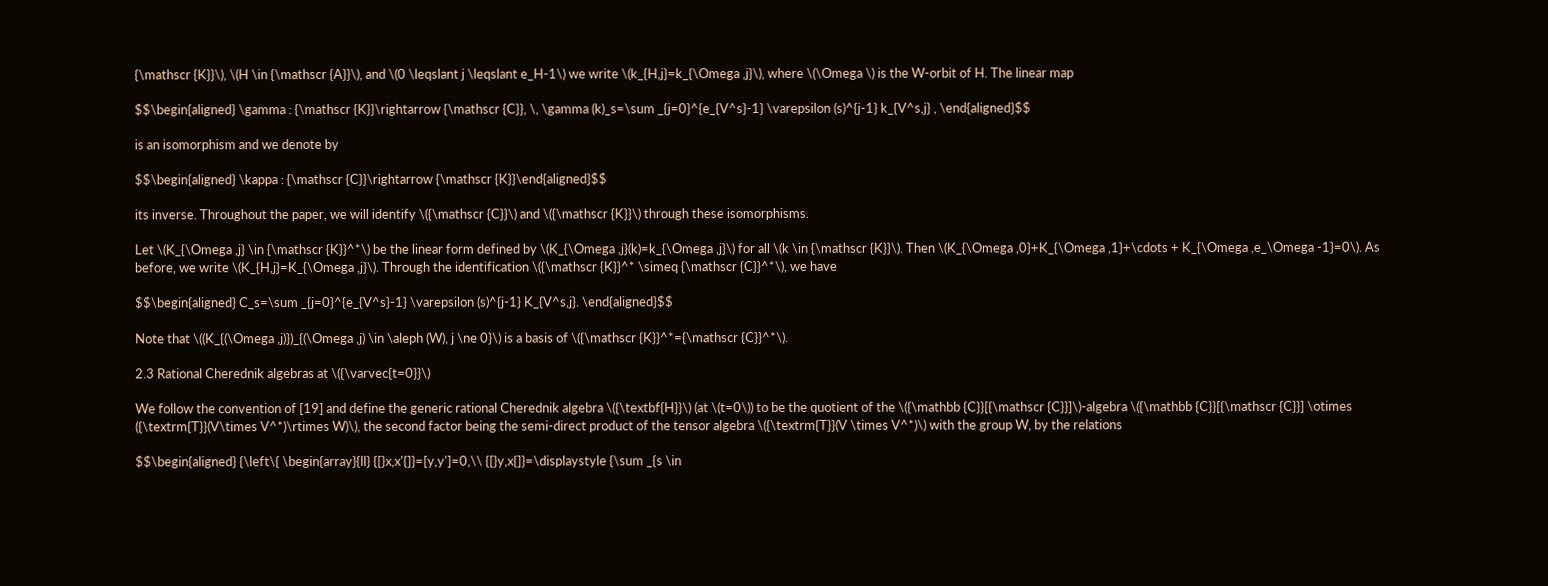{\mathscr {K}}\), \(H \in {\mathscr {A}}\), and \(0 \leqslant j \leqslant e_H-1\) we write \(k_{H,j}=k_{\Omega ,j}\), where \(\Omega \) is the W-orbit of H. The linear map

$$\begin{aligned} \gamma : {\mathscr {K}}\rightarrow {\mathscr {C}}, \, \gamma (k)_s=\sum _{j=0}^{e_{V^s}-1} \varepsilon (s)^{j-1} k_{V^s,j} , \end{aligned}$$

is an isomorphism and we denote by

$$\begin{aligned} \kappa : {\mathscr {C}}\rightarrow {\mathscr {K}}\end{aligned}$$

its inverse. Throughout the paper, we will identify \({\mathscr {C}}\) and \({\mathscr {K}}\) through these isomorphisms.

Let \(K_{\Omega ,j} \in {\mathscr {K}}^*\) be the linear form defined by \(K_{\Omega ,j}(k)=k_{\Omega ,j}\) for all \(k \in {\mathscr {K}}\). Then \(K_{\Omega ,0}+K_{\Omega ,1}+\cdots + K_{\Omega ,e_\Omega -1}=0\). As before, we write \(K_{H,j}=K_{\Omega ,j}\). Through the identification \({\mathscr {K}}^* \simeq {\mathscr {C}}^*\), we have

$$\begin{aligned} C_s=\sum _{j=0}^{e_{V^s}-1} \varepsilon (s)^{j-1} K_{V^s,j}. \end{aligned}$$

Note that \((K_{(\Omega ,j)})_{(\Omega ,j) \in \aleph (W), j \ne 0}\) is a basis of \({\mathscr {K}}^*={\mathscr {C}}^*\).

2.3 Rational Cherednik algebras at \({\varvec{t=0}}\)

We follow the convention of [19] and define the generic rational Cherednik algebra \({\textbf{H}}\) (at \(t=0\)) to be the quotient of the \({\mathbb {C}}[{\mathscr {C}}]\)-algebra \({\mathbb {C}}[{\mathscr {C}}] \otimes ({\textrm{T}}(V\times V^*)\rtimes W)\), the second factor being the semi-direct product of the tensor algebra \({\textrm{T}}(V \times V^*)\) with the group W, by the relations

$$\begin{aligned} {\left\{ \begin{array}{ll} {[}x,x'{]}=[y,y']=0,\\ {[}y,x{]}=\displaystyle {\sum _{s \in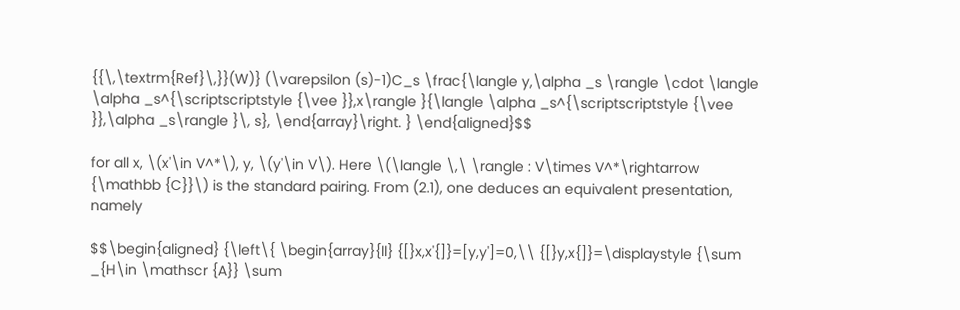{{\,\textrm{Ref}\,}}(W)} (\varepsilon (s)-1)C_s \frac{\langle y,\alpha _s \rangle \cdot \langle \alpha _s^{\scriptscriptstyle {\vee }},x\rangle }{\langle \alpha _s^{\scriptscriptstyle {\vee }},\alpha _s\rangle }\, s}, \end{array}\right. } \end{aligned}$$

for all x, \(x'\in V^*\), y, \(y'\in V\). Here \(\langle \,\ \rangle : V\times V^*\rightarrow {\mathbb {C}}\) is the standard pairing. From (2.1), one deduces an equivalent presentation, namely

$$\begin{aligned} {\left\{ \begin{array}{ll} {[}x,x'{]}=[y,y']=0,\\ {[}y,x{]}=\displaystyle {\sum _{H\in \mathscr {A}} \sum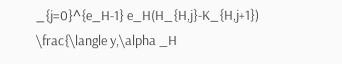_{j=0}^{e_H-1} e_H(H_{H,j}-K_{H,j+1}) \frac{\langle y,\alpha _H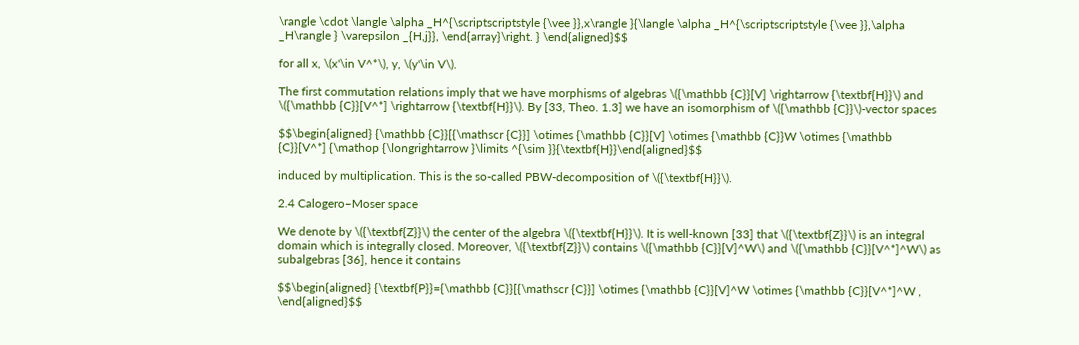\rangle \cdot \langle \alpha _H^{\scriptscriptstyle {\vee }},x\rangle }{\langle \alpha _H^{\scriptscriptstyle {\vee }},\alpha _H\rangle } \varepsilon _{H,j}}, \end{array}\right. } \end{aligned}$$

for all x, \(x'\in V^*\), y, \(y'\in V\).

The first commutation relations imply that we have morphisms of algebras \({\mathbb {C}}[V] \rightarrow {\textbf{H}}\) and \({\mathbb {C}}[V^*] \rightarrow {\textbf{H}}\). By [33, Theo. 1.3] we have an isomorphism of \({\mathbb {C}}\)-vector spaces

$$\begin{aligned} {\mathbb {C}}[{\mathscr {C}}] \otimes {\mathbb {C}}[V] \otimes {\mathbb {C}}W \otimes {\mathbb {C}}[V^*] {\mathop {\longrightarrow }\limits ^{\sim }}{\textbf{H}}\end{aligned}$$

induced by multiplication. This is the so-called PBW-decomposition of \({\textbf{H}}\).

2.4 Calogero–Moser space

We denote by \({\textbf{Z}}\) the center of the algebra \({\textbf{H}}\). It is well-known [33] that \({\textbf{Z}}\) is an integral domain which is integrally closed. Moreover, \({\textbf{Z}}\) contains \({\mathbb {C}}[V]^W\) and \({\mathbb {C}}[V^*]^W\) as subalgebras [36], hence it contains

$$\begin{aligned} {\textbf{P}}={\mathbb {C}}[{\mathscr {C}}] \otimes {\mathbb {C}}[V]^W \otimes {\mathbb {C}}[V^*]^W , \end{aligned}$$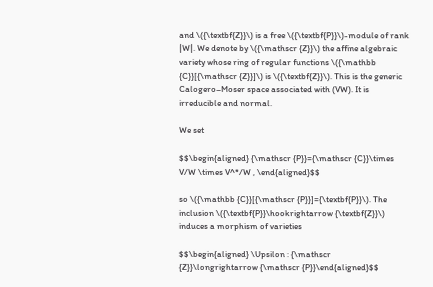and \({\textbf{Z}}\) is a free \({\textbf{P}}\)-module of rank |W|. We denote by \({\mathscr {Z}}\) the affine algebraic variety whose ring of regular functions \({\mathbb {C}}[{\mathscr {Z}}]\) is \({\textbf{Z}}\). This is the generic Calogero–Moser space associated with (VW). It is irreducible and normal.

We set

$$\begin{aligned} {\mathscr {P}}={\mathscr {C}}\times V/W \times V^*/W , \end{aligned}$$

so \({\mathbb {C}}[{\mathscr {P}}]={\textbf{P}}\). The inclusion \({\textbf{P}}\hookrightarrow {\textbf{Z}}\) induces a morphism of varieties

$$\begin{aligned} \Upsilon : {\mathscr {Z}}\longrightarrow {\mathscr {P}}\end{aligned}$$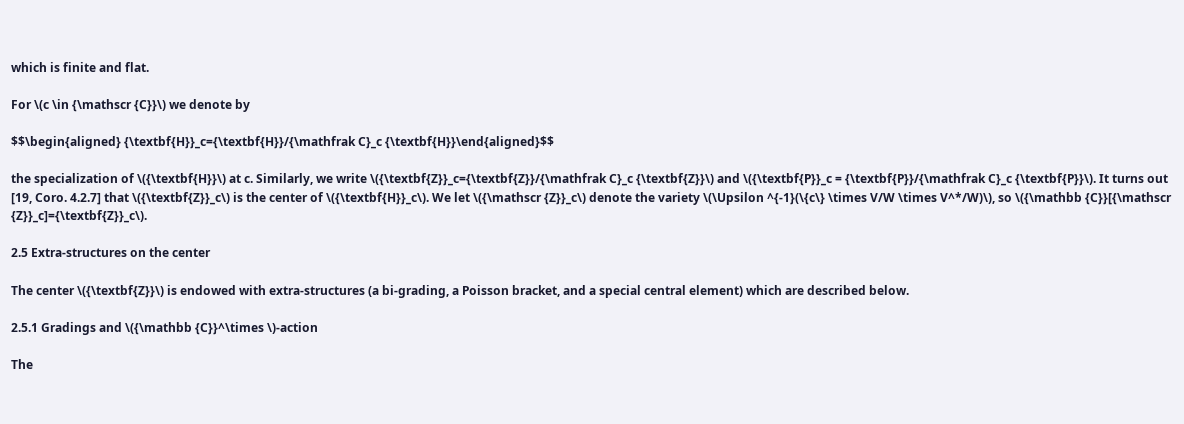which is finite and flat.

For \(c \in {\mathscr {C}}\) we denote by

$$\begin{aligned} {\textbf{H}}_c={\textbf{H}}/{\mathfrak C}_c {\textbf{H}}\end{aligned}$$

the specialization of \({\textbf{H}}\) at c. Similarly, we write \({\textbf{Z}}_c={\textbf{Z}}/{\mathfrak C}_c {\textbf{Z}}\) and \({\textbf{P}}_c = {\textbf{P}}/{\mathfrak C}_c {\textbf{P}}\). It turns out [19, Coro. 4.2.7] that \({\textbf{Z}}_c\) is the center of \({\textbf{H}}_c\). We let \({\mathscr {Z}}_c\) denote the variety \(\Upsilon ^{-1}(\{c\} \times V/W \times V^*/W)\), so \({\mathbb {C}}[{\mathscr {Z}}_c]={\textbf{Z}}_c\).

2.5 Extra-structures on the center

The center \({\textbf{Z}}\) is endowed with extra-structures (a bi-grading, a Poisson bracket, and a special central element) which are described below.

2.5.1 Gradings and \({\mathbb {C}}^\times \)-action

The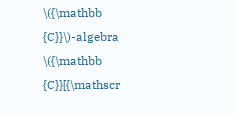\({\mathbb {C}}\)-algebra \({\mathbb {C}}[{\mathscr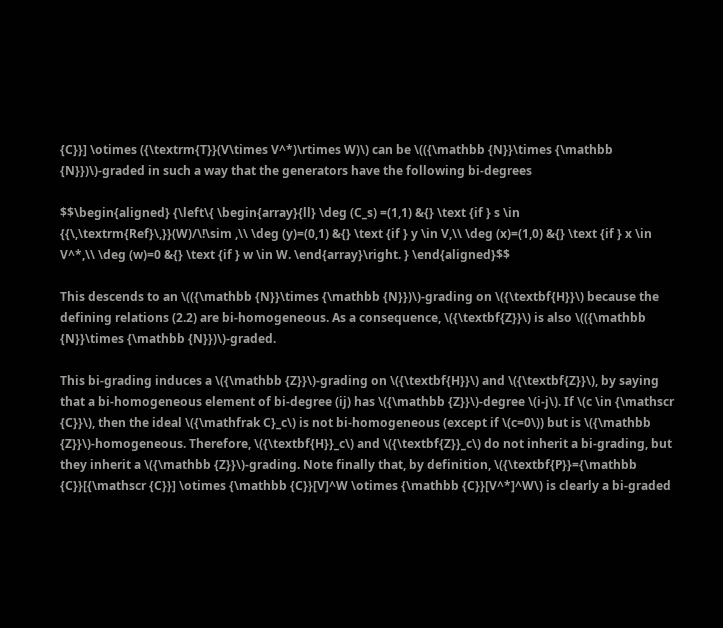{C}}] \otimes ({\textrm{T}}(V\times V^*)\rtimes W)\) can be \(({\mathbb {N}}\times {\mathbb {N}})\)-graded in such a way that the generators have the following bi-degrees

$$\begin{aligned} {\left\{ \begin{array}{ll} \deg (C_s) =(1,1) &{} \text {if } s \in {{\,\textrm{Ref}\,}}(W)/\!\sim ,\\ \deg (y)=(0,1) &{} \text {if } y \in V,\\ \deg (x)=(1,0) &{} \text {if } x \in V^*,\\ \deg (w)=0 &{} \text {if } w \in W. \end{array}\right. } \end{aligned}$$

This descends to an \(({\mathbb {N}}\times {\mathbb {N}})\)-grading on \({\textbf{H}}\) because the defining relations (2.2) are bi-homogeneous. As a consequence, \({\textbf{Z}}\) is also \(({\mathbb {N}}\times {\mathbb {N}})\)-graded.

This bi-grading induces a \({\mathbb {Z}}\)-grading on \({\textbf{H}}\) and \({\textbf{Z}}\), by saying that a bi-homogeneous element of bi-degree (ij) has \({\mathbb {Z}}\)-degree \(i-j\). If \(c \in {\mathscr {C}}\), then the ideal \({\mathfrak C}_c\) is not bi-homogeneous (except if \(c=0\)) but is \({\mathbb {Z}}\)-homogeneous. Therefore, \({\textbf{H}}_c\) and \({\textbf{Z}}_c\) do not inherit a bi-grading, but they inherit a \({\mathbb {Z}}\)-grading. Note finally that, by definition, \({\textbf{P}}={\mathbb {C}}[{\mathscr {C}}] \otimes {\mathbb {C}}[V]^W \otimes {\mathbb {C}}[V^*]^W\) is clearly a bi-graded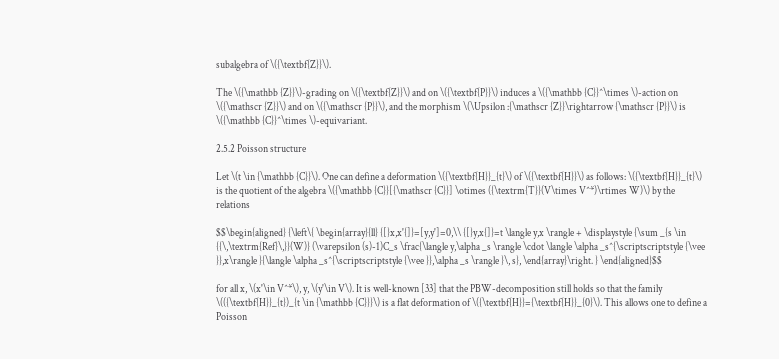subalgebra of \({\textbf{Z}}\).

The \({\mathbb {Z}}\)-grading on \({\textbf{Z}}\) and on \({\textbf{P}}\) induces a \({\mathbb {C}}^\times \)-action on \({\mathscr {Z}}\) and on \({\mathscr {P}}\), and the morphism \(\Upsilon :{\mathscr {Z}}\rightarrow {\mathscr {P}}\) is \({\mathbb {C}}^\times \)-equivariant.

2.5.2 Poisson structure

Let \(t \in {\mathbb {C}}\). One can define a deformation \({\textbf{H}}_{t}\) of \({\textbf{H}}\) as follows: \({\textbf{H}}_{t}\) is the quotient of the algebra \({\mathbb {C}}[{\mathscr {C}}] \otimes ({\textrm{T}}(V\times V^*)\rtimes W)\) by the relations

$$\begin{aligned} {\left\{ \begin{array}{ll} {[}x,x'{]}=[y,y']=0,\\ {[}y,x{]}=t \langle y,x \rangle + \displaystyle {\sum _{s \in {{\,\textrm{Ref}\,}}(W)} (\varepsilon (s)-1)C_s \frac{\langle y,\alpha _s \rangle \cdot \langle \alpha _s^{\scriptscriptstyle {\vee }},x\rangle }{\langle \alpha _s^{\scriptscriptstyle {\vee }},\alpha _s \rangle }\, s}, \end{array}\right. } \end{aligned}$$

for all x, \(x'\in V^*\), y, \(y'\in V\). It is well-known [33] that the PBW-decomposition still holds so that the family \(({\textbf{H}}_{t})_{t \in {\mathbb {C}}}\) is a flat deformation of \({\textbf{H}}={\textbf{H}}_{0}\). This allows one to define a Poisson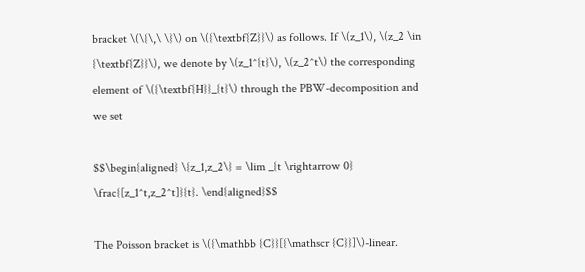bracket \(\{\,\ \}\) on \({\textbf{Z}}\) as follows. If \(z_1\), \(z_2 \in {\textbf{Z}}\), we denote by \(z_1^{t}\), \(z_2^t\) the corresponding element of \({\textbf{H}}_{t}\) through the PBW-decomposition and we set

$$\begin{aligned} \{z_1,z_2\} = \lim _{t \rightarrow 0} \frac{[z_1^t,z_2^t]}{t}. \end{aligned}$$

The Poisson bracket is \({\mathbb {C}}[{\mathscr {C}}]\)-linear.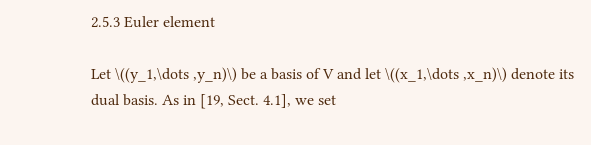2.5.3 Euler element

Let \((y_1,\dots ,y_n)\) be a basis of V and let \((x_1,\dots ,x_n)\) denote its dual basis. As in [19, Sect. 4.1], we set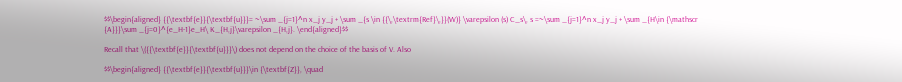$$\begin{aligned} {{\textbf{e}}{\textbf{u}}}= ~\sum _{j=1}^n x_j y_j + \sum _{s \in {{\,\textrm{Ref}\,}}(W)} \varepsilon (s) C_s\, s =~\sum _{j=1}^n x_j y_j + \sum _{H\in {\mathscr {A}}}\sum _{j=0}^{e_H-1}e_H\ K_{H,j}\varepsilon _{H,j}. \end{aligned}$$

Recall that \({{\textbf{e}}{\textbf{u}}}\) does not depend on the choice of the basis of V. Also

$$\begin{aligned} {{\textbf{e}}{\textbf{u}}}\in {\textbf{Z}}, \quad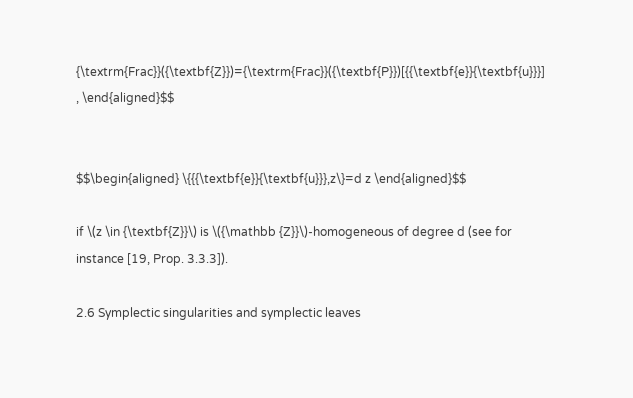{\textrm{Frac}}({\textbf{Z}})={\textrm{Frac}}({\textbf{P}})[{{\textbf{e}}{\textbf{u}}}] , \end{aligned}$$


$$\begin{aligned} \{{{\textbf{e}}{\textbf{u}}},z\}=d z \end{aligned}$$

if \(z \in {\textbf{Z}}\) is \({\mathbb {Z}}\)-homogeneous of degree d (see for instance [19, Prop. 3.3.3]).

2.6 Symplectic singularities and symplectic leaves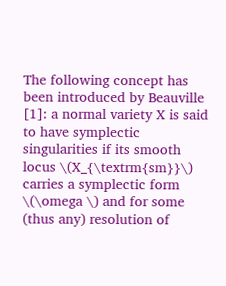The following concept has been introduced by Beauville [1]: a normal variety X is said to have symplectic singularities if its smooth locus \(X_{\textrm{sm}}\) carries a symplectic form \(\omega \) and for some (thus any) resolution of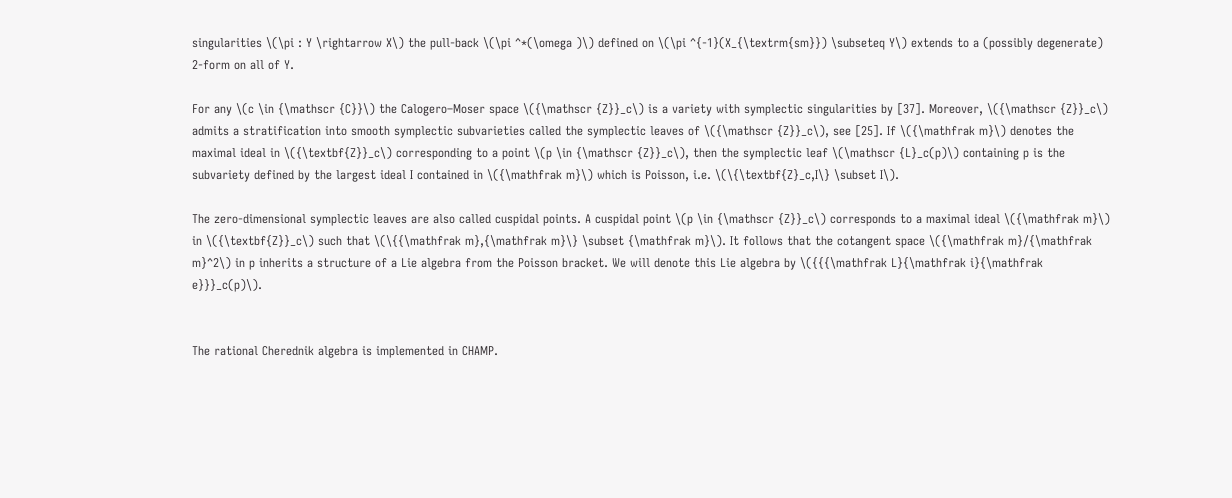singularities \(\pi : Y \rightarrow X\) the pull-back \(\pi ^*(\omega )\) defined on \(\pi ^{-1}(X_{\textrm{sm}}) \subseteq Y\) extends to a (possibly degenerate) 2-form on all of Y.

For any \(c \in {\mathscr {C}}\) the Calogero–Moser space \({\mathscr {Z}}_c\) is a variety with symplectic singularities by [37]. Moreover, \({\mathscr {Z}}_c\) admits a stratification into smooth symplectic subvarieties called the symplectic leaves of \({\mathscr {Z}}_c\), see [25]. If \({\mathfrak m}\) denotes the maximal ideal in \({\textbf{Z}}_c\) corresponding to a point \(p \in {\mathscr {Z}}_c\), then the symplectic leaf \(\mathscr {L}_c(p)\) containing p is the subvariety defined by the largest ideal I contained in \({\mathfrak m}\) which is Poisson, i.e. \(\{\textbf{Z}_c,I\} \subset I\).

The zero-dimensional symplectic leaves are also called cuspidal points. A cuspidal point \(p \in {\mathscr {Z}}_c\) corresponds to a maximal ideal \({\mathfrak m}\) in \({\textbf{Z}}_c\) such that \(\{{\mathfrak m},{\mathfrak m}\} \subset {\mathfrak m}\). It follows that the cotangent space \({\mathfrak m}/{\mathfrak m}^2\) in p inherits a structure of a Lie algebra from the Poisson bracket. We will denote this Lie algebra by \({{{\mathfrak L}{\mathfrak i}{\mathfrak e}}}_c(p)\).


The rational Cherednik algebra is implemented in CHAMP.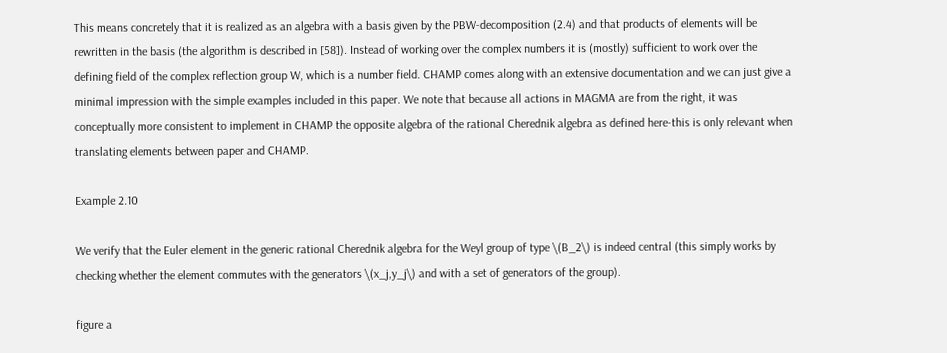This means concretely that it is realized as an algebra with a basis given by the PBW-decomposition (2.4) and that products of elements will be rewritten in the basis (the algorithm is described in [58]). Instead of working over the complex numbers it is (mostly) sufficient to work over the defining field of the complex reflection group W, which is a number field. CHAMP comes along with an extensive documentation and we can just give a minimal impression with the simple examples included in this paper. We note that because all actions in MAGMA are from the right, it was conceptually more consistent to implement in CHAMP the opposite algebra of the rational Cherednik algebra as defined here-this is only relevant when translating elements between paper and CHAMP.

Example 2.10

We verify that the Euler element in the generic rational Cherednik algebra for the Weyl group of type \(B_2\) is indeed central (this simply works by checking whether the element commutes with the generators \(x_j,y_j\) and with a set of generators of the group).

figure a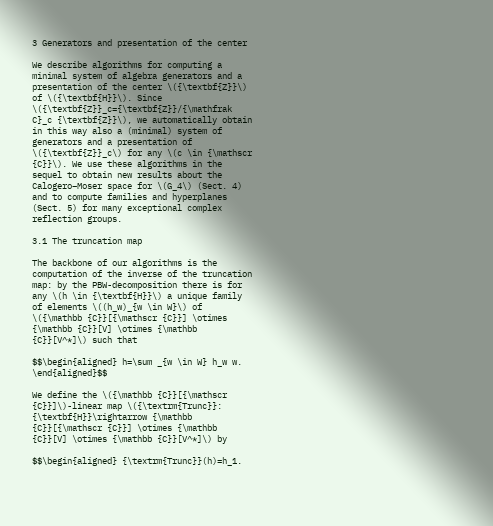3 Generators and presentation of the center

We describe algorithms for computing a minimal system of algebra generators and a presentation of the center \({\textbf{Z}}\) of \({\textbf{H}}\). Since \({\textbf{Z}}_c={\textbf{Z}}/{\mathfrak C}_c {\textbf{Z}}\), we automatically obtain in this way also a (minimal) system of generators and a presentation of \({\textbf{Z}}_c\) for any \(c \in {\mathscr {C}}\). We use these algorithms in the sequel to obtain new results about the Calogero–Moser space for \(G_4\) (Sect. 4) and to compute families and hyperplanes (Sect. 5) for many exceptional complex reflection groups.

3.1 The truncation map

The backbone of our algorithms is the computation of the inverse of the truncation map: by the PBW-decomposition there is for any \(h \in {\textbf{H}}\) a unique family of elements \((h_w)_{w \in W}\) of \({\mathbb {C}}[{\mathscr {C}}] \otimes {\mathbb {C}}[V] \otimes {\mathbb {C}}[V^*]\) such that

$$\begin{aligned} h=\sum _{w \in W} h_w w. \end{aligned}$$

We define the \({\mathbb {C}}[{\mathscr {C}}]\)-linear map \({\textrm{Trunc}}: {\textbf{H}}\rightarrow {\mathbb {C}}[{\mathscr {C}}] \otimes {\mathbb {C}}[V] \otimes {\mathbb {C}}[V^*]\) by

$$\begin{aligned} {\textrm{Trunc}}(h)=h_1.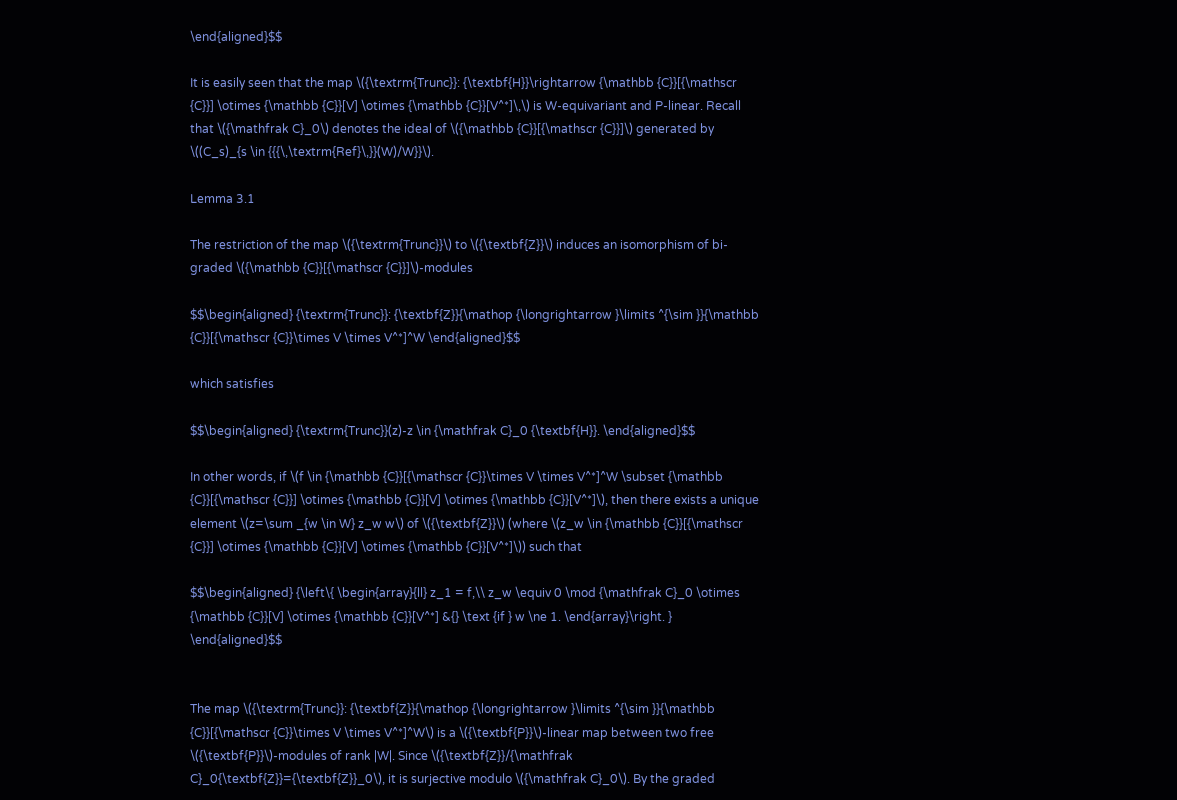\end{aligned}$$

It is easily seen that the map \({\textrm{Trunc}}: {\textbf{H}}\rightarrow {\mathbb {C}}[{\mathscr {C}}] \otimes {\mathbb {C}}[V] \otimes {\mathbb {C}}[V^*]\,\) is W-equivariant and P-linear. Recall that \({\mathfrak C}_0\) denotes the ideal of \({\mathbb {C}}[{\mathscr {C}}]\) generated by \((C_s)_{s \in {{{\,\textrm{Ref}\,}}(W)/W}}\).

Lemma 3.1

The restriction of the map \({\textrm{Trunc}}\) to \({\textbf{Z}}\) induces an isomorphism of bi-graded \({\mathbb {C}}[{\mathscr {C}}]\)-modules

$$\begin{aligned} {\textrm{Trunc}}: {\textbf{Z}}{\mathop {\longrightarrow }\limits ^{\sim }}{\mathbb {C}}[{\mathscr {C}}\times V \times V^*]^W \end{aligned}$$

which satisfies

$$\begin{aligned} {\textrm{Trunc}}(z)-z \in {\mathfrak C}_0 {\textbf{H}}. \end{aligned}$$

In other words, if \(f \in {\mathbb {C}}[{\mathscr {C}}\times V \times V^*]^W \subset {\mathbb {C}}[{\mathscr {C}}] \otimes {\mathbb {C}}[V] \otimes {\mathbb {C}}[V^*]\), then there exists a unique element \(z=\sum _{w \in W} z_w w\) of \({\textbf{Z}}\) (where \(z_w \in {\mathbb {C}}[{\mathscr {C}}] \otimes {\mathbb {C}}[V] \otimes {\mathbb {C}}[V^*]\)) such that

$$\begin{aligned} {\left\{ \begin{array}{ll} z_1 = f,\\ z_w \equiv 0 \mod {\mathfrak C}_0 \otimes {\mathbb {C}}[V] \otimes {\mathbb {C}}[V^*] &{} \text {if } w \ne 1. \end{array}\right. } \end{aligned}$$


The map \({\textrm{Trunc}}: {\textbf{Z}}{\mathop {\longrightarrow }\limits ^{\sim }}{\mathbb {C}}[{\mathscr {C}}\times V \times V^*]^W\) is a \({\textbf{P}}\)-linear map between two free \({\textbf{P}}\)-modules of rank |W|. Since \({\textbf{Z}}/{\mathfrak C}_0{\textbf{Z}}={\textbf{Z}}_0\), it is surjective modulo \({\mathfrak C}_0\). By the graded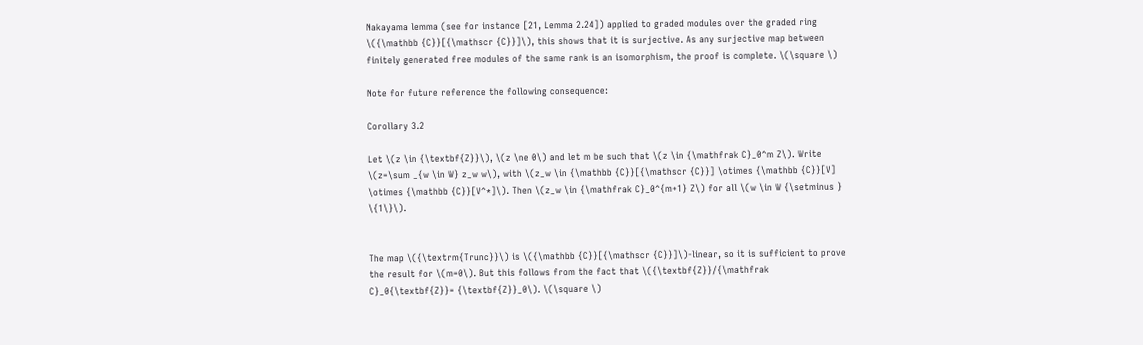Nakayama lemma (see for instance [21, Lemma 2.24]) applied to graded modules over the graded ring \({\mathbb {C}}[{\mathscr {C}}]\), this shows that it is surjective. As any surjective map between finitely generated free modules of the same rank is an isomorphism, the proof is complete. \(\square \)

Note for future reference the following consequence:

Corollary 3.2

Let \(z \in {\textbf{Z}}\), \(z \ne 0\) and let m be such that \(z \in {\mathfrak C}_0^m Z\). Write \(z=\sum _{w \in W} z_w w\), with \(z_w \in {\mathbb {C}}[{\mathscr {C}}] \otimes {\mathbb {C}}[V] \otimes {\mathbb {C}}[V^*]\). Then \(z_w \in {\mathfrak C}_0^{m+1} Z\) for all \(w \in W {\setminus } \{1\}\).


The map \({\textrm{Trunc}}\) is \({\mathbb {C}}[{\mathscr {C}}]\)-linear, so it is sufficient to prove the result for \(m=0\). But this follows from the fact that \({\textbf{Z}}/{\mathfrak C}_0{\textbf{Z}}= {\textbf{Z}}_0\). \(\square \)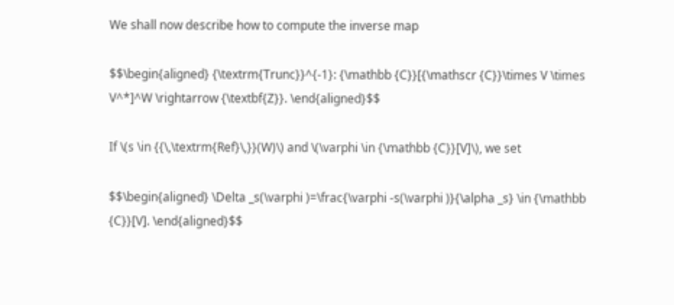We shall now describe how to compute the inverse map

$$\begin{aligned} {\textrm{Trunc}}^{-1}: {\mathbb {C}}[{\mathscr {C}}\times V \times V^*]^W \rightarrow {\textbf{Z}}. \end{aligned}$$

If \(s \in {{\,\textrm{Ref}\,}}(W)\) and \(\varphi \in {\mathbb {C}}[V]\), we set

$$\begin{aligned} \Delta _s(\varphi )=\frac{\varphi -s(\varphi )}{\alpha _s} \in {\mathbb {C}}[V]. \end{aligned}$$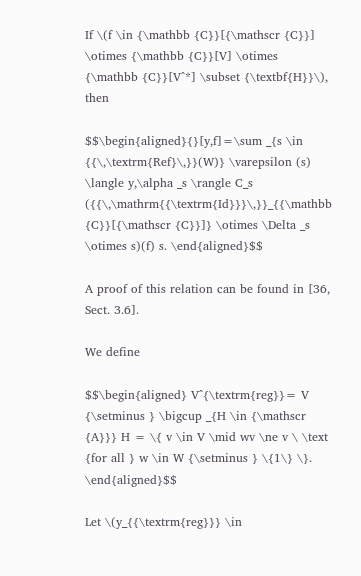If \(f \in {\mathbb {C}}[{\mathscr {C}}] \otimes {\mathbb {C}}[V] \otimes {\mathbb {C}}[V^*] \subset {\textbf{H}}\), then

$$\begin{aligned}{}[y,f]=\sum _{s \in {{\,\textrm{Ref}\,}}(W)} \varepsilon (s) \langle y,\alpha _s \rangle C_s ({{\,\mathrm{{\textrm{Id}}}\,}}_{{\mathbb {C}}[{\mathscr {C}}]} \otimes \Delta _s \otimes s)(f) s. \end{aligned}$$

A proof of this relation can be found in [36, Sect. 3.6].

We define

$$\begin{aligned} V^{\textrm{reg}}= V {\setminus } \bigcup _{H \in {\mathscr {A}}} H = \{ v \in V \mid wv \ne v \ \text {for all } w \in W {\setminus } \{1\} \}. \end{aligned}$$

Let \(y_{{\textrm{reg}}} \in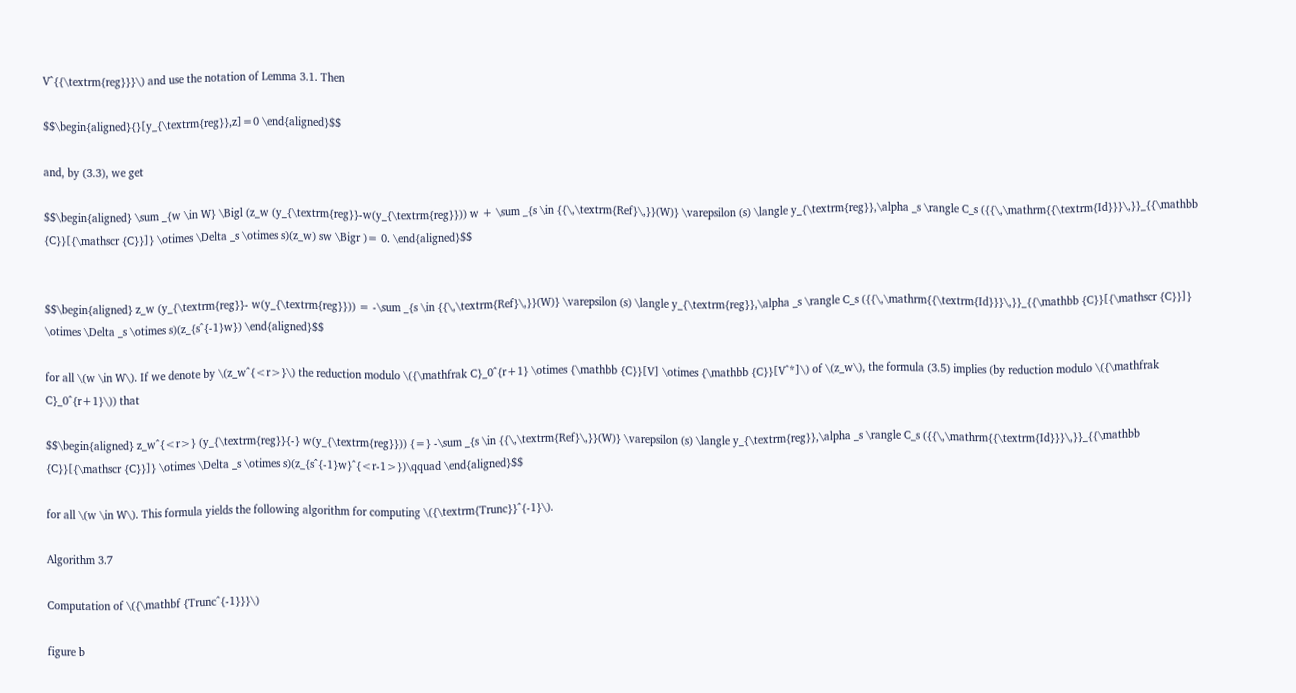V^{{\textrm{reg}}}\) and use the notation of Lemma 3.1. Then

$$\begin{aligned}{}[y_{\textrm{reg}},z]=0 \end{aligned}$$

and, by (3.3), we get

$$\begin{aligned} \sum _{w \in W} \Bigl (z_w (y_{\textrm{reg}}-w(y_{\textrm{reg}})) w + \sum _{s \in {{\,\textrm{Ref}\,}}(W)} \varepsilon (s) \langle y_{\textrm{reg}},\alpha _s \rangle C_s ({{\,\mathrm{{\textrm{Id}}}\,}}_{{\mathbb {C}}[{\mathscr {C}}]} \otimes \Delta _s \otimes s)(z_w) sw \Bigr )= 0. \end{aligned}$$


$$\begin{aligned} z_w (y_{\textrm{reg}}- w(y_{\textrm{reg}})) = -\sum _{s \in {{\,\textrm{Ref}\,}}(W)} \varepsilon (s) \langle y_{\textrm{reg}},\alpha _s \rangle C_s ({{\,\mathrm{{\textrm{Id}}}\,}}_{{\mathbb {C}}[{\mathscr {C}}]} \otimes \Delta _s \otimes s)(z_{s^{-1}w}) \end{aligned}$$

for all \(w \in W\). If we denote by \(z_w^{<r>}\) the reduction modulo \({\mathfrak C}_0^{r+1} \otimes {\mathbb {C}}[V] \otimes {\mathbb {C}}[V^*]\) of \(z_w\), the formula (3.5) implies (by reduction modulo \({\mathfrak C}_0^{r+1}\)) that

$$\begin{aligned} z_w^{<r>} (y_{\textrm{reg}}{-} w(y_{\textrm{reg}})) {=} -\sum _{s \in {{\,\textrm{Ref}\,}}(W)} \varepsilon (s) \langle y_{\textrm{reg}},\alpha _s \rangle C_s ({{\,\mathrm{{\textrm{Id}}}\,}}_{{\mathbb {C}}[{\mathscr {C}}]} \otimes \Delta _s \otimes s)(z_{s^{-1}w}^{<r-1>})\qquad \end{aligned}$$

for all \(w \in W\). This formula yields the following algorithm for computing \({\textrm{Trunc}}^{-1}\).

Algorithm 3.7

Computation of \({\mathbf {Trunc^{-1}}}\)

figure b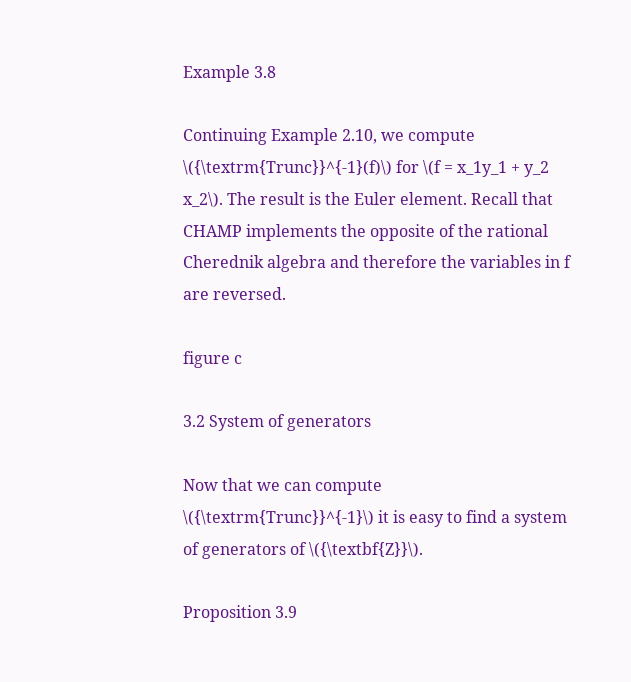Example 3.8

Continuing Example 2.10, we compute \({\textrm{Trunc}}^{-1}(f)\) for \(f = x_1y_1 + y_2 x_2\). The result is the Euler element. Recall that CHAMP implements the opposite of the rational Cherednik algebra and therefore the variables in f are reversed.

figure c

3.2 System of generators

Now that we can compute \({\textrm{Trunc}}^{-1}\) it is easy to find a system of generators of \({\textbf{Z}}\).

Proposition 3.9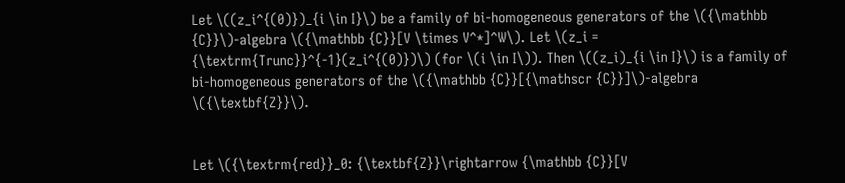Let \((z_i^{(0)})_{i \in I}\) be a family of bi-homogeneous generators of the \({\mathbb {C}}\)-algebra \({\mathbb {C}}[V \times V^*]^W\). Let \(z_i = {\textrm{Trunc}}^{-1}(z_i^{(0)})\) (for \(i \in I\)). Then \((z_i)_{i \in I}\) is a family of bi-homogeneous generators of the \({\mathbb {C}}[{\mathscr {C}}]\)-algebra \({\textbf{Z}}\).


Let \({\textrm{red}}_0: {\textbf{Z}}\rightarrow {\mathbb {C}}[V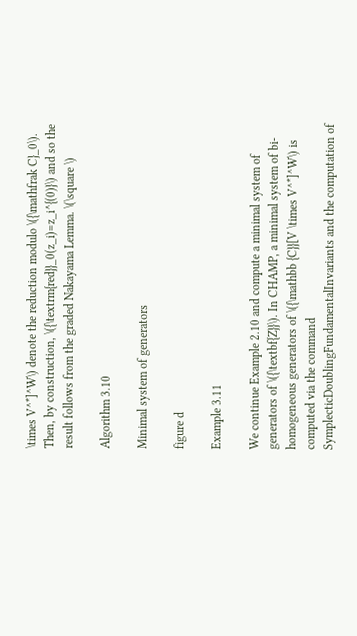\times V^*]^W\) denote the reduction modulo \({\mathfrak C}_0\). Then, by construction, \({\textrm{red}}_0(z_i)=z_i^{(0)}\) and so the result follows from the graded Nakayama Lemma. \(\square \)

Algorithm 3.10

Minimal system of generators

figure d

Example 3.11

We continue Example 2.10 and compute a minimal system of generators of \({\textbf{Z}}\). In CHAMP, a minimal system of bi-homogeneous generators of \({\mathbb {C}}[V \times V^*]^W\) is computed via the command SymplecticDoublingFundamentalInvariants and the computation of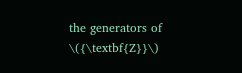the generators of \({\textbf{Z}}\)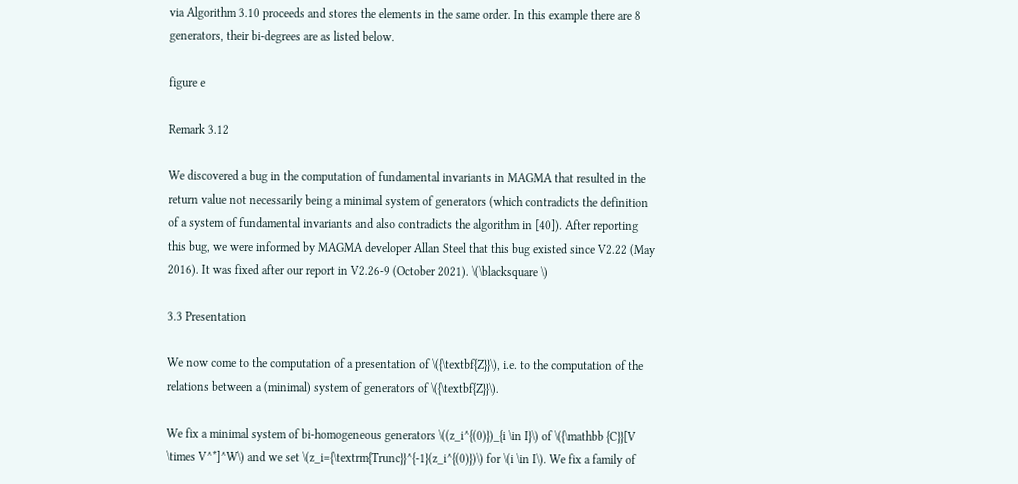via Algorithm 3.10 proceeds and stores the elements in the same order. In this example there are 8 generators, their bi-degrees are as listed below.

figure e

Remark 3.12

We discovered a bug in the computation of fundamental invariants in MAGMA that resulted in the return value not necessarily being a minimal system of generators (which contradicts the definition of a system of fundamental invariants and also contradicts the algorithm in [40]). After reporting this bug, we were informed by MAGMA developer Allan Steel that this bug existed since V2.22 (May 2016). It was fixed after our report in V2.26-9 (October 2021). \(\blacksquare \)

3.3 Presentation

We now come to the computation of a presentation of \({\textbf{Z}}\), i.e. to the computation of the relations between a (minimal) system of generators of \({\textbf{Z}}\).

We fix a minimal system of bi-homogeneous generators \((z_i^{(0)})_{i \in I}\) of \({\mathbb {C}}[V \times V^*]^W\) and we set \(z_i={\textrm{Trunc}}^{-1}(z_i^{(0)})\) for \(i \in I\). We fix a family of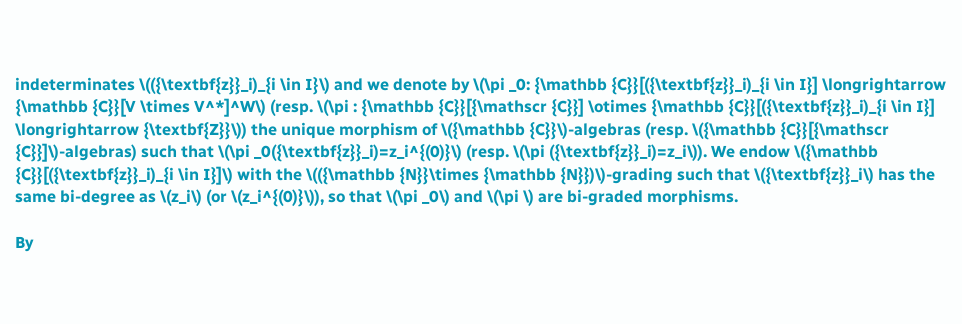indeterminates \(({\textbf{z}}_i)_{i \in I}\) and we denote by \(\pi _0: {\mathbb {C}}[({\textbf{z}}_i)_{i \in I}] \longrightarrow {\mathbb {C}}[V \times V^*]^W\) (resp. \(\pi : {\mathbb {C}}[{\mathscr {C}}] \otimes {\mathbb {C}}[({\textbf{z}}_i)_{i \in I}] \longrightarrow {\textbf{Z}}\)) the unique morphism of \({\mathbb {C}}\)-algebras (resp. \({\mathbb {C}}[{\mathscr {C}}]\)-algebras) such that \(\pi _0({\textbf{z}}_i)=z_i^{(0)}\) (resp. \(\pi ({\textbf{z}}_i)=z_i\)). We endow \({\mathbb {C}}[({\textbf{z}}_i)_{i \in I}]\) with the \(({\mathbb {N}}\times {\mathbb {N}})\)-grading such that \({\textbf{z}}_i\) has the same bi-degree as \(z_i\) (or \(z_i^{(0)}\)), so that \(\pi _0\) and \(\pi \) are bi-graded morphisms.

By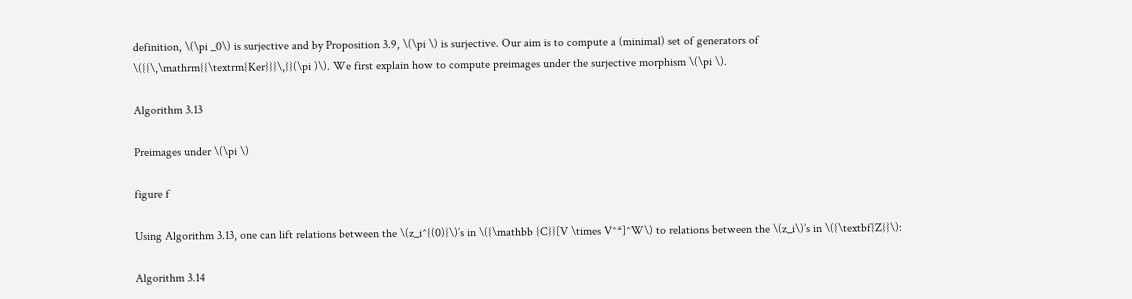definition, \(\pi _0\) is surjective and by Proposition 3.9, \(\pi \) is surjective. Our aim is to compute a (minimal) set of generators of \({{\,\mathrm{{\textrm{Ker}}}\,}}(\pi )\). We first explain how to compute preimages under the surjective morphism \(\pi \).

Algorithm 3.13

Preimages under \(\pi \)

figure f

Using Algorithm 3.13, one can lift relations between the \(z_i^{(0)}\)’s in \({\mathbb {C}}[V \times V^*]^W\) to relations between the \(z_i\)’s in \({\textbf{Z}}\):

Algorithm 3.14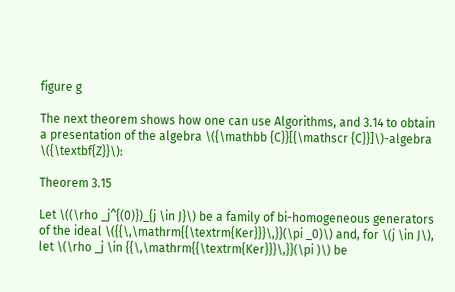figure g

The next theorem shows how one can use Algorithms, and 3.14 to obtain a presentation of the algebra \({\mathbb {C}}[{\mathscr {C}}]\)-algebra \({\textbf{Z}}\):

Theorem 3.15

Let \((\rho _j^{(0)})_{j \in J}\) be a family of bi-homogeneous generators of the ideal \({{\,\mathrm{{\textrm{Ker}}}\,}}(\pi _0)\) and, for \(j \in J\), let \(\rho _j \in {{\,\mathrm{{\textrm{Ker}}}\,}}(\pi )\) be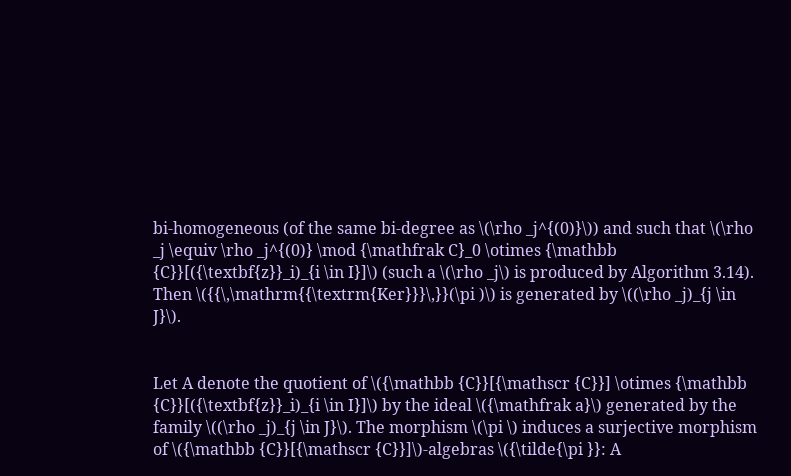bi-homogeneous (of the same bi-degree as \(\rho _j^{(0)}\)) and such that \(\rho _j \equiv \rho _j^{(0)} \mod {\mathfrak C}_0 \otimes {\mathbb {C}}[({\textbf{z}}_i)_{i \in I}]\) (such a \(\rho _j\) is produced by Algorithm 3.14). Then \({{\,\mathrm{{\textrm{Ker}}}\,}}(\pi )\) is generated by \((\rho _j)_{j \in J}\).


Let A denote the quotient of \({\mathbb {C}}[{\mathscr {C}}] \otimes {\mathbb {C}}[({\textbf{z}}_i)_{i \in I}]\) by the ideal \({\mathfrak a}\) generated by the family \((\rho _j)_{j \in J}\). The morphism \(\pi \) induces a surjective morphism of \({\mathbb {C}}[{\mathscr {C}}]\)-algebras \({\tilde{\pi }}: A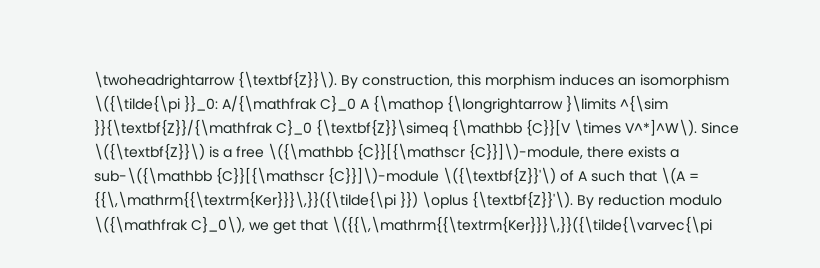\twoheadrightarrow {\textbf{Z}}\). By construction, this morphism induces an isomorphism \({\tilde{\pi }}_0: A/{\mathfrak C}_0 A {\mathop {\longrightarrow }\limits ^{\sim }}{\textbf{Z}}/{\mathfrak C}_0 {\textbf{Z}}\simeq {\mathbb {C}}[V \times V^*]^W\). Since \({\textbf{Z}}\) is a free \({\mathbb {C}}[{\mathscr {C}}]\)-module, there exists a sub-\({\mathbb {C}}[{\mathscr {C}}]\)-module \({\textbf{Z}}'\) of A such that \(A = {{\,\mathrm{{\textrm{Ker}}}\,}}({\tilde{\pi }}) \oplus {\textbf{Z}}'\). By reduction modulo \({\mathfrak C}_0\), we get that \({{\,\mathrm{{\textrm{Ker}}}\,}}({\tilde{\varvec{\pi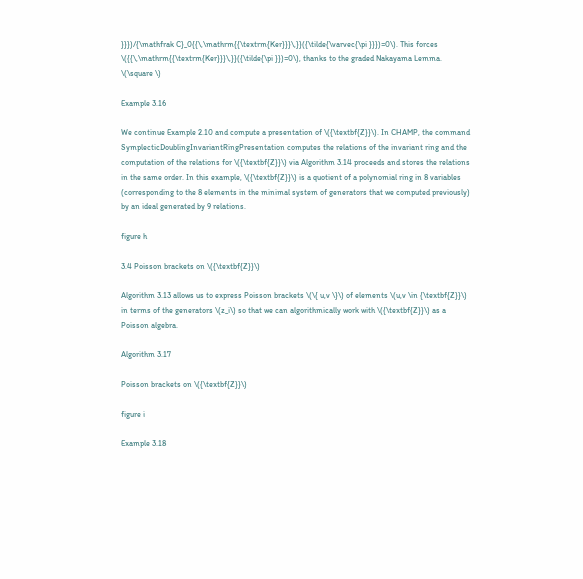}}})/{\mathfrak C}_0{{\,\mathrm{{\textrm{Ker}}}\,}}({\tilde{\varvec{\pi }}})=0\). This forces \({{\,\mathrm{{\textrm{Ker}}}\,}}({\tilde{\pi }})=0\), thanks to the graded Nakayama Lemma. \(\square \)

Example 3.16

We continue Example 2.10 and compute a presentation of \({\textbf{Z}}\). In CHAMP, the command SymplecticDoublingInvariantRingPresentation computes the relations of the invariant ring and the computation of the relations for \({\textbf{Z}}\) via Algorithm 3.14 proceeds and stores the relations in the same order. In this example, \({\textbf{Z}}\) is a quotient of a polynomial ring in 8 variables (corresponding to the 8 elements in the minimal system of generators that we computed previously) by an ideal generated by 9 relations.

figure h

3.4 Poisson brackets on \({\textbf{Z}}\)

Algorithm 3.13 allows us to express Poisson brackets \(\{ u,v \}\) of elements \(u,v \in {\textbf{Z}}\) in terms of the generators \(z_i\) so that we can algorithmically work with \({\textbf{Z}}\) as a Poisson algebra.

Algorithm 3.17

Poisson brackets on \({\textbf{Z}}\)

figure i

Example 3.18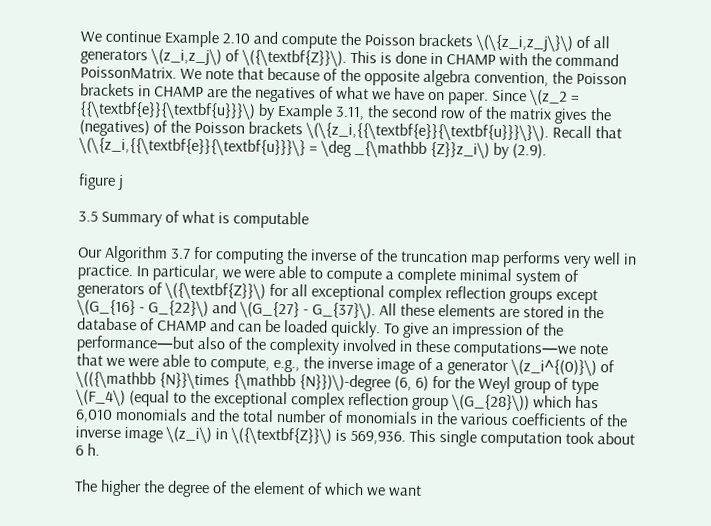We continue Example 2.10 and compute the Poisson brackets \(\{z_i,z_j\}\) of all generators \(z_i,z_j\) of \({\textbf{Z}}\). This is done in CHAMP with the command PoissonMatrix. We note that because of the opposite algebra convention, the Poisson brackets in CHAMP are the negatives of what we have on paper. Since \(z_2 = {{\textbf{e}}{\textbf{u}}}\) by Example 3.11, the second row of the matrix gives the (negatives) of the Poisson brackets \(\{z_i,{{\textbf{e}}{\textbf{u}}}\}\). Recall that \(\{z_i,{{\textbf{e}}{\textbf{u}}}\} = \deg _{\mathbb {Z}}z_i\) by (2.9).

figure j

3.5 Summary of what is computable

Our Algorithm 3.7 for computing the inverse of the truncation map performs very well in practice. In particular, we were able to compute a complete minimal system of generators of \({\textbf{Z}}\) for all exceptional complex reflection groups except \(G_{16} - G_{22}\) and \(G_{27} - G_{37}\). All these elements are stored in the database of CHAMP and can be loaded quickly. To give an impression of the performance—but also of the complexity involved in these computations—we note that we were able to compute, e.g., the inverse image of a generator \(z_i^{(0)}\) of \(({\mathbb {N}}\times {\mathbb {N}})\)-degree (6, 6) for the Weyl group of type \(F_4\) (equal to the exceptional complex reflection group \(G_{28}\)) which has 6,010 monomials and the total number of monomials in the various coefficients of the inverse image \(z_i\) in \({\textbf{Z}}\) is 569,936. This single computation took about 6 h.

The higher the degree of the element of which we want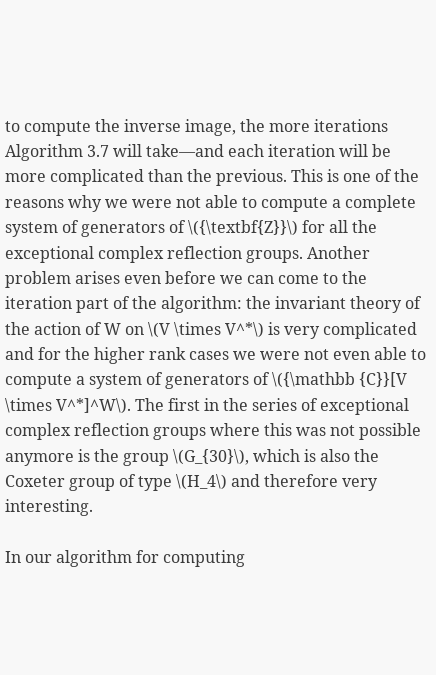to compute the inverse image, the more iterations Algorithm 3.7 will take—and each iteration will be more complicated than the previous. This is one of the reasons why we were not able to compute a complete system of generators of \({\textbf{Z}}\) for all the exceptional complex reflection groups. Another problem arises even before we can come to the iteration part of the algorithm: the invariant theory of the action of W on \(V \times V^*\) is very complicated and for the higher rank cases we were not even able to compute a system of generators of \({\mathbb {C}}[V \times V^*]^W\). The first in the series of exceptional complex reflection groups where this was not possible anymore is the group \(G_{30}\), which is also the Coxeter group of type \(H_4\) and therefore very interesting.

In our algorithm for computing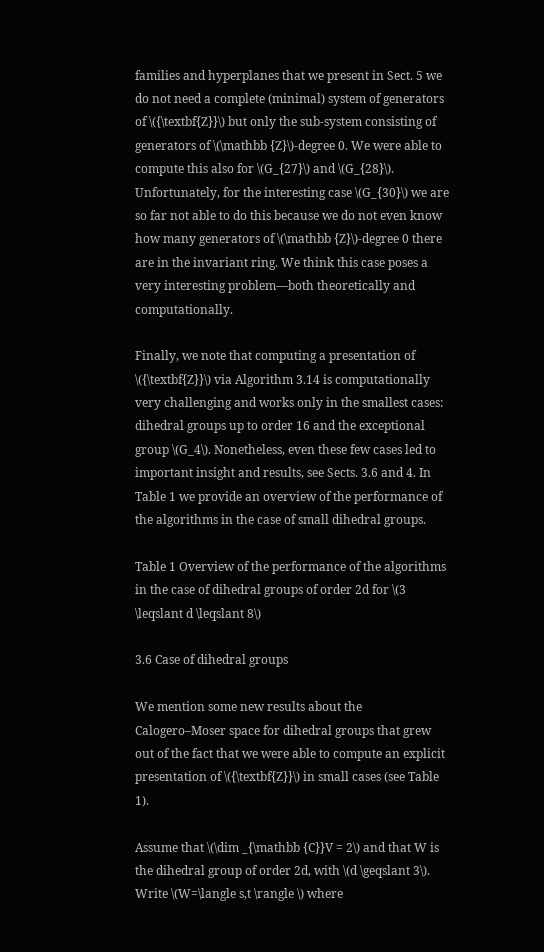families and hyperplanes that we present in Sect. 5 we do not need a complete (minimal) system of generators of \({\textbf{Z}}\) but only the sub-system consisting of generators of \(\mathbb {Z}\)-degree 0. We were able to compute this also for \(G_{27}\) and \(G_{28}\). Unfortunately, for the interesting case \(G_{30}\) we are so far not able to do this because we do not even know how many generators of \(\mathbb {Z}\)-degree 0 there are in the invariant ring. We think this case poses a very interesting problem—both theoretically and computationally.

Finally, we note that computing a presentation of \({\textbf{Z}}\) via Algorithm 3.14 is computationally very challenging and works only in the smallest cases: dihedral groups up to order 16 and the exceptional group \(G_4\). Nonetheless, even these few cases led to important insight and results, see Sects. 3.6 and 4. In Table 1 we provide an overview of the performance of the algorithms in the case of small dihedral groups.

Table 1 Overview of the performance of the algorithms in the case of dihedral groups of order 2d for \(3 \leqslant d \leqslant 8\)

3.6 Case of dihedral groups

We mention some new results about the Calogero–Moser space for dihedral groups that grew out of the fact that we were able to compute an explicit presentation of \({\textbf{Z}}\) in small cases (see Table 1).

Assume that \(\dim _{\mathbb {C}}V = 2\) and that W is the dihedral group of order 2d, with \(d \geqslant 3\). Write \(W=\langle s,t \rangle \) where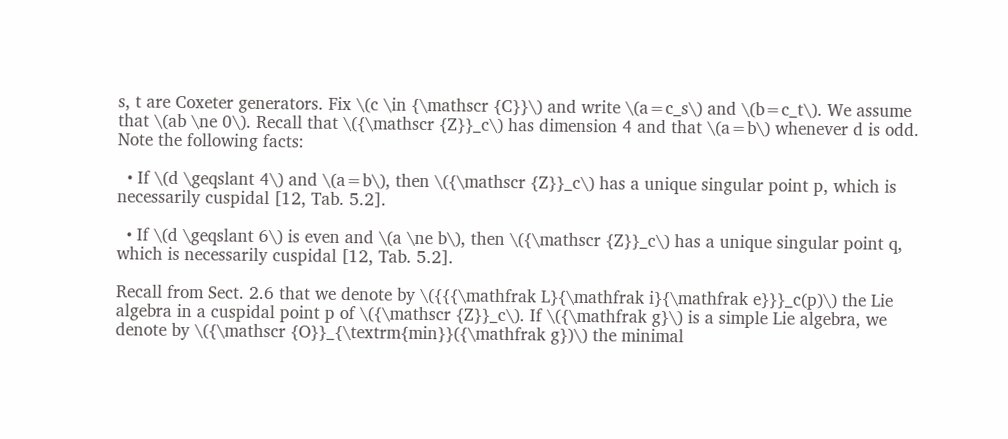s, t are Coxeter generators. Fix \(c \in {\mathscr {C}}\) and write \(a=c_s\) and \(b=c_t\). We assume that \(ab \ne 0\). Recall that \({\mathscr {Z}}_c\) has dimension 4 and that \(a=b\) whenever d is odd. Note the following facts:

  • If \(d \geqslant 4\) and \(a=b\), then \({\mathscr {Z}}_c\) has a unique singular point p, which is necessarily cuspidal [12, Tab. 5.2].

  • If \(d \geqslant 6\) is even and \(a \ne b\), then \({\mathscr {Z}}_c\) has a unique singular point q, which is necessarily cuspidal [12, Tab. 5.2].

Recall from Sect. 2.6 that we denote by \({{{\mathfrak L}{\mathfrak i}{\mathfrak e}}}_c(p)\) the Lie algebra in a cuspidal point p of \({\mathscr {Z}}_c\). If \({\mathfrak g}\) is a simple Lie algebra, we denote by \({\mathscr {O}}_{\textrm{min}}({\mathfrak g})\) the minimal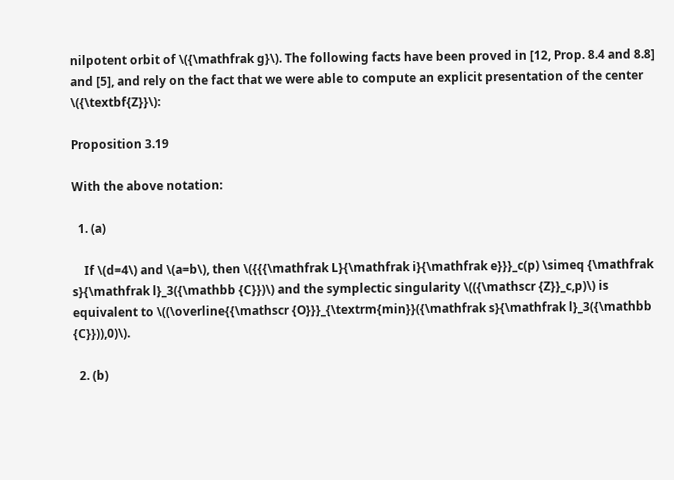nilpotent orbit of \({\mathfrak g}\). The following facts have been proved in [12, Prop. 8.4 and 8.8] and [5], and rely on the fact that we were able to compute an explicit presentation of the center \({\textbf{Z}}\):

Proposition 3.19

With the above notation:

  1. (a)

    If \(d=4\) and \(a=b\), then \({{{\mathfrak L}{\mathfrak i}{\mathfrak e}}}_c(p) \simeq {\mathfrak s}{\mathfrak l}_3({\mathbb {C}})\) and the symplectic singularity \(({\mathscr {Z}}_c,p)\) is equivalent to \((\overline{{\mathscr {O}}}_{\textrm{min}}({\mathfrak s}{\mathfrak l}_3({\mathbb {C}})),0)\).

  2. (b)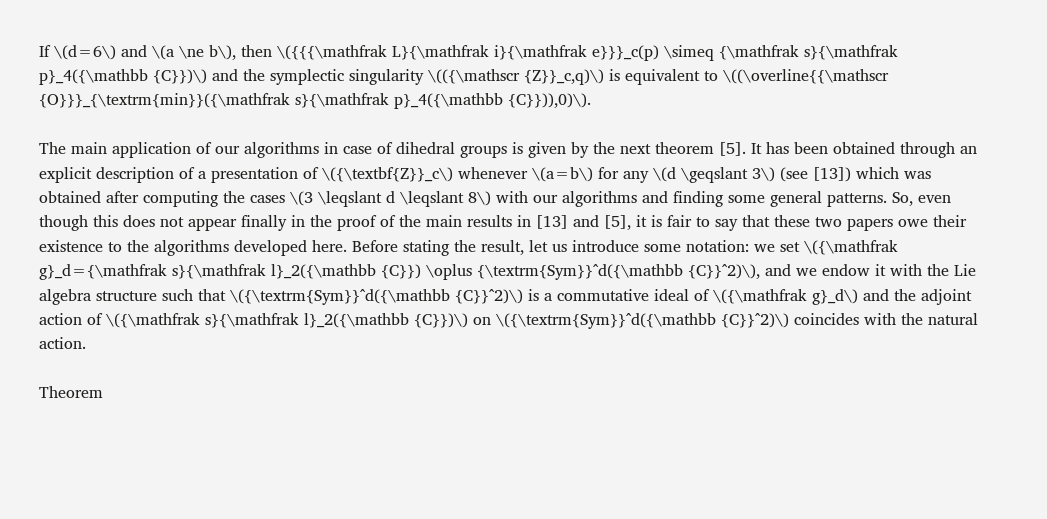If \(d=6\) and \(a \ne b\), then \({{{\mathfrak L}{\mathfrak i}{\mathfrak e}}}_c(p) \simeq {\mathfrak s}{\mathfrak p}_4({\mathbb {C}})\) and the symplectic singularity \(({\mathscr {Z}}_c,q)\) is equivalent to \((\overline{{\mathscr {O}}}_{\textrm{min}}({\mathfrak s}{\mathfrak p}_4({\mathbb {C}})),0)\).

The main application of our algorithms in case of dihedral groups is given by the next theorem [5]. It has been obtained through an explicit description of a presentation of \({\textbf{Z}}_c\) whenever \(a=b\) for any \(d \geqslant 3\) (see [13]) which was obtained after computing the cases \(3 \leqslant d \leqslant 8\) with our algorithms and finding some general patterns. So, even though this does not appear finally in the proof of the main results in [13] and [5], it is fair to say that these two papers owe their existence to the algorithms developed here. Before stating the result, let us introduce some notation: we set \({\mathfrak g}_d={\mathfrak s}{\mathfrak l}_2({\mathbb {C}}) \oplus {\textrm{Sym}}^d({\mathbb {C}}^2)\), and we endow it with the Lie algebra structure such that \({\textrm{Sym}}^d({\mathbb {C}}^2)\) is a commutative ideal of \({\mathfrak g}_d\) and the adjoint action of \({\mathfrak s}{\mathfrak l}_2({\mathbb {C}})\) on \({\textrm{Sym}}^d({\mathbb {C}}^2)\) coincides with the natural action.

Theorem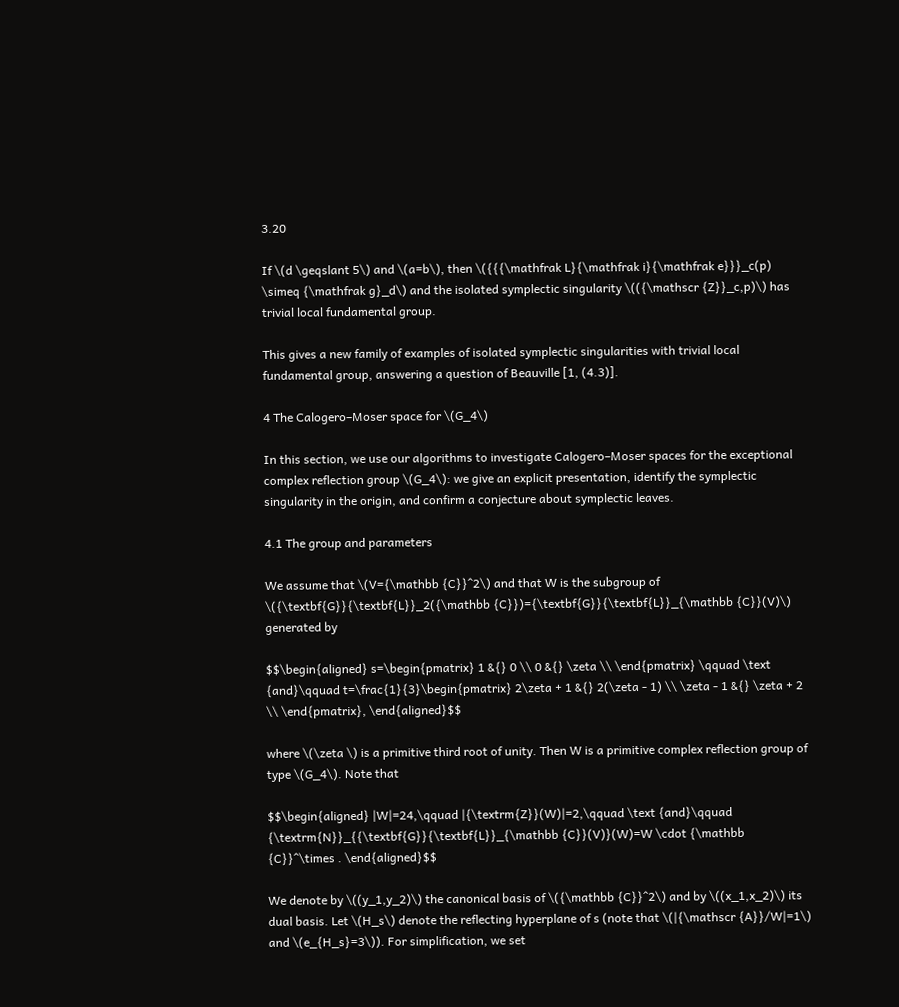3.20

If \(d \geqslant 5\) and \(a=b\), then \({{{\mathfrak L}{\mathfrak i}{\mathfrak e}}}_c(p) \simeq {\mathfrak g}_d\) and the isolated symplectic singularity \(({\mathscr {Z}}_c,p)\) has trivial local fundamental group.

This gives a new family of examples of isolated symplectic singularities with trivial local fundamental group, answering a question of Beauville [1, (4.3)].

4 The Calogero–Moser space for \(G_4\)

In this section, we use our algorithms to investigate Calogero–Moser spaces for the exceptional complex reflection group \(G_4\): we give an explicit presentation, identify the symplectic singularity in the origin, and confirm a conjecture about symplectic leaves.

4.1 The group and parameters

We assume that \(V={\mathbb {C}}^2\) and that W is the subgroup of \({\textbf{G}}{\textbf{L}}_2({\mathbb {C}})={\textbf{G}}{\textbf{L}}_{\mathbb {C}}(V)\) generated by

$$\begin{aligned} s=\begin{pmatrix} 1 &{} 0 \\ 0 &{} \zeta \\ \end{pmatrix} \qquad \text {and}\qquad t=\frac{1}{3}\begin{pmatrix} 2\zeta + 1 &{} 2(\zeta - 1) \\ \zeta - 1 &{} \zeta + 2 \\ \end{pmatrix}, \end{aligned}$$

where \(\zeta \) is a primitive third root of unity. Then W is a primitive complex reflection group of type \(G_4\). Note that

$$\begin{aligned} |W|=24,\qquad |{\textrm{Z}}(W)|=2,\qquad \text {and}\qquad {\textrm{N}}_{{\textbf{G}}{\textbf{L}}_{\mathbb {C}}(V)}(W)=W \cdot {\mathbb {C}}^\times . \end{aligned}$$

We denote by \((y_1,y_2)\) the canonical basis of \({\mathbb {C}}^2\) and by \((x_1,x_2)\) its dual basis. Let \(H_s\) denote the reflecting hyperplane of s (note that \(|{\mathscr {A}}/W|=1\) and \(e_{H_s}=3\)). For simplification, we set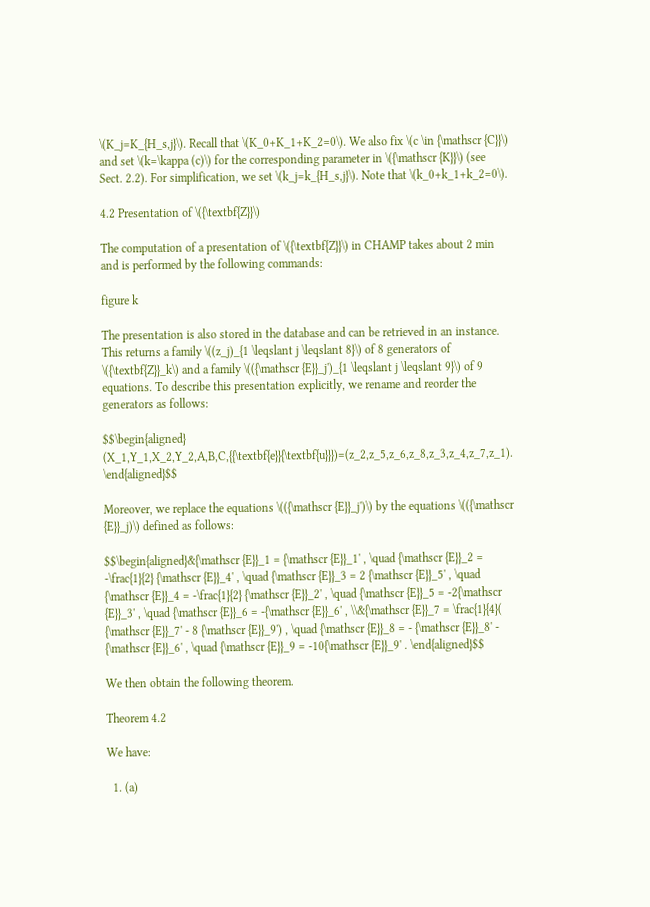\(K_j=K_{H_s,j}\). Recall that \(K_0+K_1+K_2=0\). We also fix \(c \in {\mathscr {C}}\) and set \(k=\kappa (c)\) for the corresponding parameter in \({\mathscr {K}}\) (see Sect. 2.2). For simplification, we set \(k_j=k_{H_s,j}\). Note that \(k_0+k_1+k_2=0\).

4.2 Presentation of \({\textbf{Z}}\)

The computation of a presentation of \({\textbf{Z}}\) in CHAMP takes about 2 min and is performed by the following commands:

figure k

The presentation is also stored in the database and can be retrieved in an instance. This returns a family \((z_j)_{1 \leqslant j \leqslant 8}\) of 8 generators of \({\textbf{Z}}_k\) and a family \(({\mathscr {E}}_j')_{1 \leqslant j \leqslant 9}\) of 9 equations. To describe this presentation explicitly, we rename and reorder the generators as follows:

$$\begin{aligned} (X_1,Y_1,X_2,Y_2,A,B,C,{{\textbf{e}}{\textbf{u}}})=(z_2,z_5,z_6,z_8,z_3,z_4,z_7,z_1). \end{aligned}$$

Moreover, we replace the equations \(({\mathscr {E}}_j')\) by the equations \(({\mathscr {E}}_j)\) defined as follows:

$$\begin{aligned}&{\mathscr {E}}_1 = {\mathscr {E}}_1' , \quad {\mathscr {E}}_2 = -\frac{1}{2} {\mathscr {E}}_4' , \quad {\mathscr {E}}_3 = 2 {\mathscr {E}}_5' , \quad {\mathscr {E}}_4 = -\frac{1}{2} {\mathscr {E}}_2' , \quad {\mathscr {E}}_5 = -2{\mathscr {E}}_3' , \quad {\mathscr {E}}_6 = -{\mathscr {E}}_6' , \\&{\mathscr {E}}_7 = \frac{1}{4}( {\mathscr {E}}_7' - 8 {\mathscr {E}}_9') , \quad {\mathscr {E}}_8 = - {\mathscr {E}}_8' - {\mathscr {E}}_6' , \quad {\mathscr {E}}_9 = -10{\mathscr {E}}_9' . \end{aligned}$$

We then obtain the following theorem.

Theorem 4.2

We have:

  1. (a)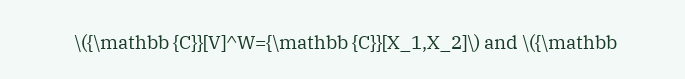\({\mathbb {C}}[V]^W={\mathbb {C}}[X_1,X_2]\) and \({\mathbb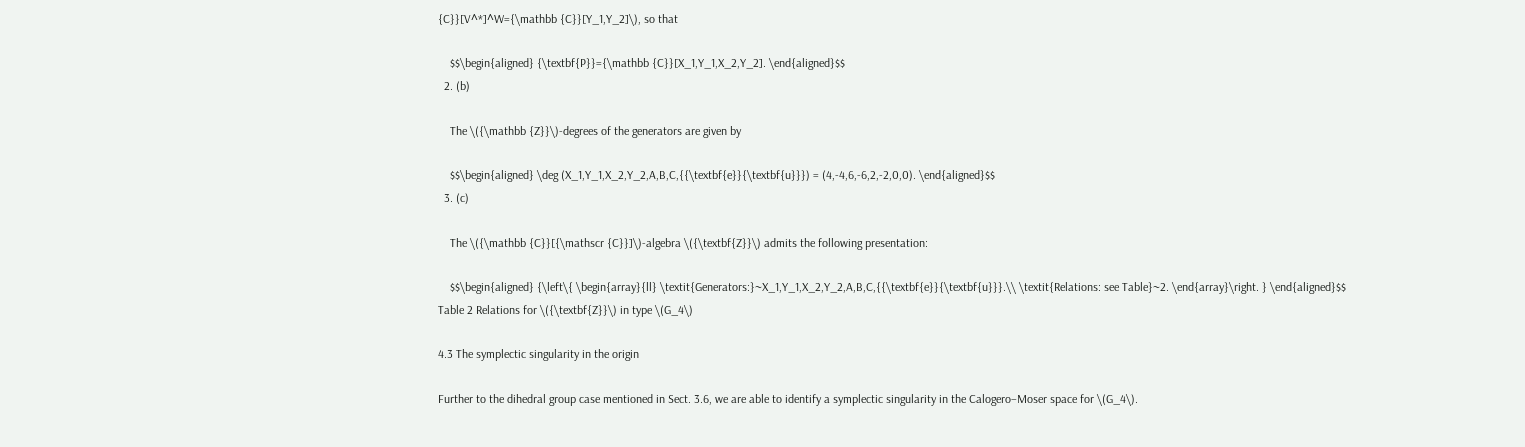{C}}[V^*]^W={\mathbb {C}}[Y_1,Y_2]\), so that

    $$\begin{aligned} {\textbf{P}}={\mathbb {C}}[X_1,Y_1,X_2,Y_2]. \end{aligned}$$
  2. (b)

    The \({\mathbb {Z}}\)-degrees of the generators are given by

    $$\begin{aligned} \deg (X_1,Y_1,X_2,Y_2,A,B,C,{{\textbf{e}}{\textbf{u}}}) = (4,-4,6,-6,2,-2,0,0). \end{aligned}$$
  3. (c)

    The \({\mathbb {C}}[{\mathscr {C}}]\)-algebra \({\textbf{Z}}\) admits the following presentation:

    $$\begin{aligned} {\left\{ \begin{array}{ll} \textit{Generators:}~X_1,Y_1,X_2,Y_2,A,B,C,{{\textbf{e}}{\textbf{u}}}.\\ \textit{Relations: see Table}~2. \end{array}\right. } \end{aligned}$$
Table 2 Relations for \({\textbf{Z}}\) in type \(G_4\)

4.3 The symplectic singularity in the origin

Further to the dihedral group case mentioned in Sect. 3.6, we are able to identify a symplectic singularity in the Calogero–Moser space for \(G_4\).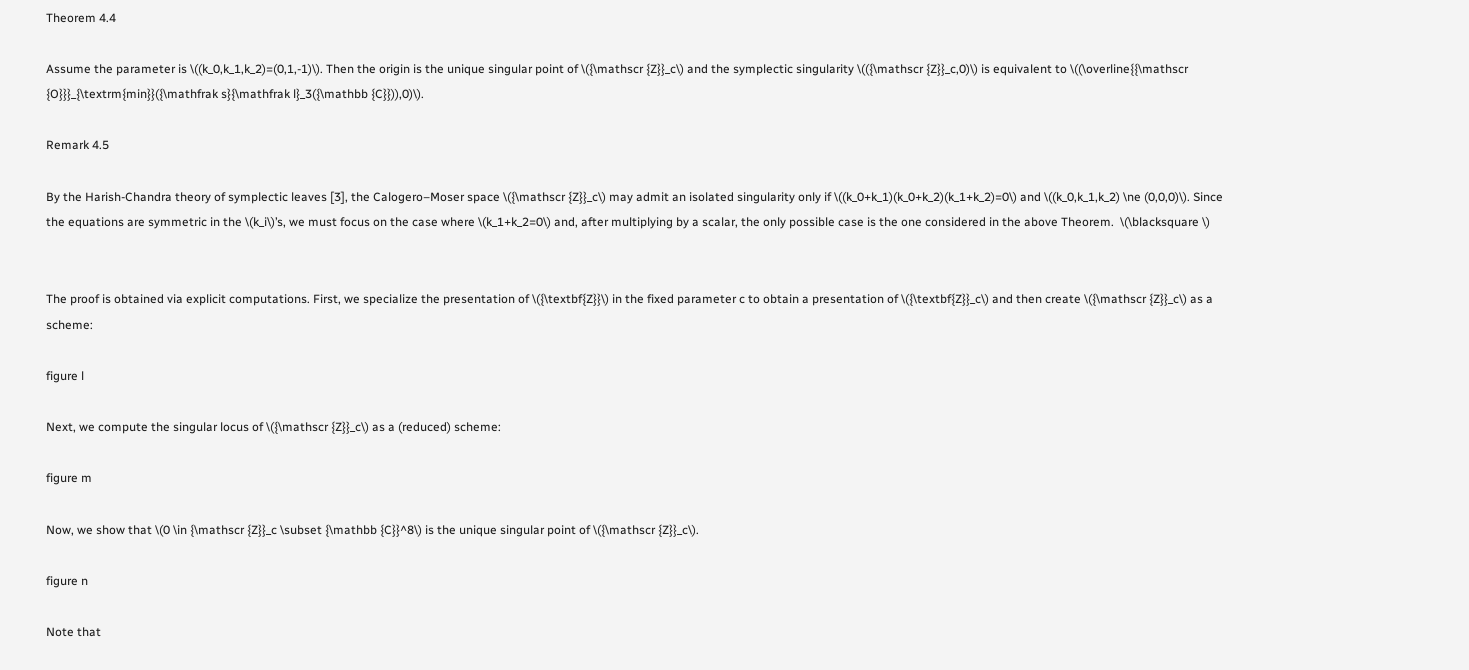Theorem 4.4

Assume the parameter is \((k_0,k_1,k_2)=(0,1,-1)\). Then the origin is the unique singular point of \({\mathscr {Z}}_c\) and the symplectic singularity \(({\mathscr {Z}}_c,0)\) is equivalent to \((\overline{{\mathscr {O}}}_{\textrm{min}}({\mathfrak s}{\mathfrak l}_3({\mathbb {C}})),0)\).

Remark 4.5

By the Harish-Chandra theory of symplectic leaves [3], the Calogero–Moser space \({\mathscr {Z}}_c\) may admit an isolated singularity only if \((k_0+k_1)(k_0+k_2)(k_1+k_2)=0\) and \((k_0,k_1,k_2) \ne (0,0,0)\). Since the equations are symmetric in the \(k_i\)’s, we must focus on the case where \(k_1+k_2=0\) and, after multiplying by a scalar, the only possible case is the one considered in the above Theorem.  \(\blacksquare \)


The proof is obtained via explicit computations. First, we specialize the presentation of \({\textbf{Z}}\) in the fixed parameter c to obtain a presentation of \({\textbf{Z}}_c\) and then create \({\mathscr {Z}}_c\) as a scheme:

figure l

Next, we compute the singular locus of \({\mathscr {Z}}_c\) as a (reduced) scheme:

figure m

Now, we show that \(0 \in {\mathscr {Z}}_c \subset {\mathbb {C}}^8\) is the unique singular point of \({\mathscr {Z}}_c\).

figure n

Note that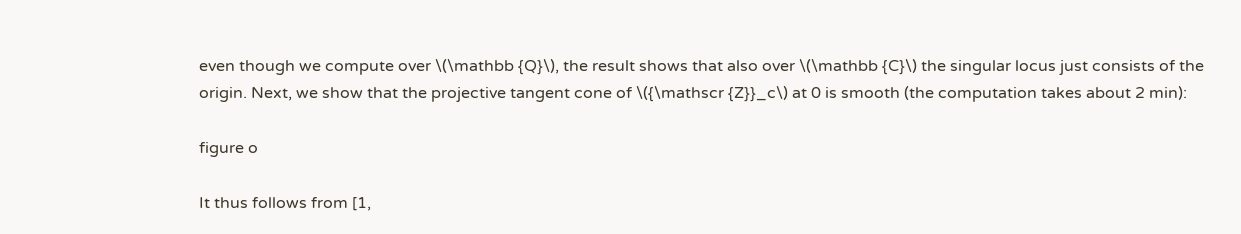even though we compute over \(\mathbb {Q}\), the result shows that also over \(\mathbb {C}\) the singular locus just consists of the origin. Next, we show that the projective tangent cone of \({\mathscr {Z}}_c\) at 0 is smooth (the computation takes about 2 min):

figure o

It thus follows from [1,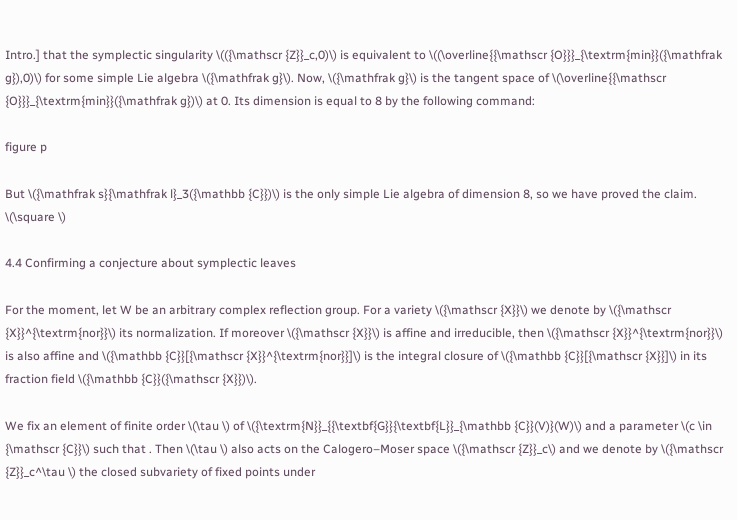Intro.] that the symplectic singularity \(({\mathscr {Z}}_c,0)\) is equivalent to \((\overline{{\mathscr {O}}}_{\textrm{min}}({\mathfrak g}),0)\) for some simple Lie algebra \({\mathfrak g}\). Now, \({\mathfrak g}\) is the tangent space of \(\overline{{\mathscr {O}}}_{\textrm{min}}({\mathfrak g})\) at 0. Its dimension is equal to 8 by the following command:

figure p

But \({\mathfrak s}{\mathfrak l}_3({\mathbb {C}})\) is the only simple Lie algebra of dimension 8, so we have proved the claim. \(\square \)

4.4 Confirming a conjecture about symplectic leaves

For the moment, let W be an arbitrary complex reflection group. For a variety \({\mathscr {X}}\) we denote by \({\mathscr {X}}^{\textrm{nor}}\) its normalization. If moreover \({\mathscr {X}}\) is affine and irreducible, then \({\mathscr {X}}^{\textrm{nor}}\) is also affine and \({\mathbb {C}}[{\mathscr {X}}^{\textrm{nor}}]\) is the integral closure of \({\mathbb {C}}[{\mathscr {X}}]\) in its fraction field \({\mathbb {C}}({\mathscr {X}})\).

We fix an element of finite order \(\tau \) of \({\textrm{N}}_{{\textbf{G}}{\textbf{L}}_{\mathbb {C}}(V)}(W)\) and a parameter \(c \in {\mathscr {C}}\) such that . Then \(\tau \) also acts on the Calogero–Moser space \({\mathscr {Z}}_c\) and we denote by \({\mathscr {Z}}_c^\tau \) the closed subvariety of fixed points under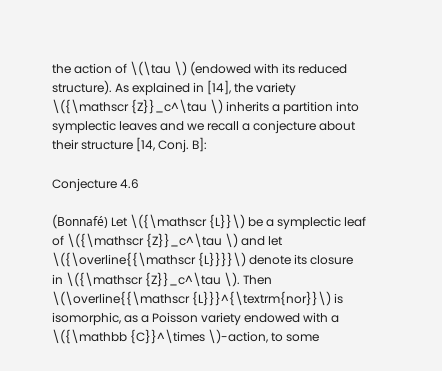the action of \(\tau \) (endowed with its reduced structure). As explained in [14], the variety \({\mathscr {Z}}_c^\tau \) inherits a partition into symplectic leaves and we recall a conjecture about their structure [14, Conj. B]:

Conjecture 4.6

(Bonnafé) Let \({\mathscr {L}}\) be a symplectic leaf of \({\mathscr {Z}}_c^\tau \) and let \({\overline{{\mathscr {L}}}}\) denote its closure in \({\mathscr {Z}}_c^\tau \). Then \(\overline{{\mathscr {L}}}^{\textrm{nor}}\) is isomorphic, as a Poisson variety endowed with a \({\mathbb {C}}^\times \)-action, to some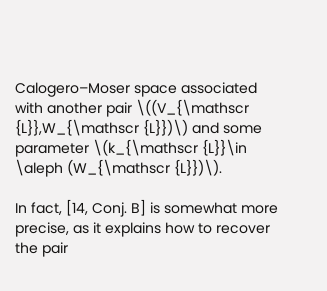Calogero–Moser space associated with another pair \((V_{\mathscr {L}},W_{\mathscr {L}})\) and some parameter \(k_{\mathscr {L}}\in \aleph (W_{\mathscr {L}})\).

In fact, [14, Conj. B] is somewhat more precise, as it explains how to recover the pair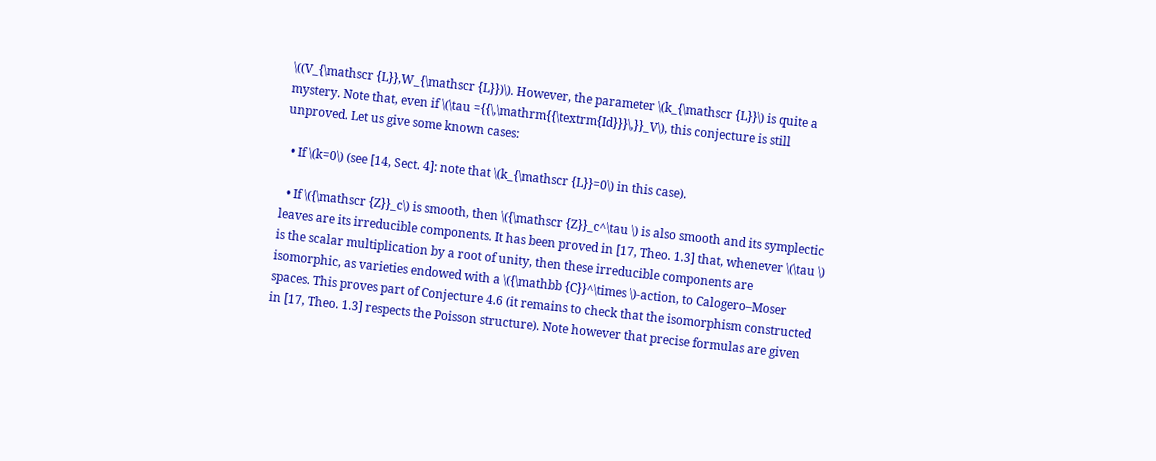\((V_{\mathscr {L}},W_{\mathscr {L}})\). However, the parameter \(k_{\mathscr {L}}\) is quite a mystery. Note that, even if \(\tau ={{\,\mathrm{{\textrm{Id}}}\,}}_V\), this conjecture is still unproved. Let us give some known cases:

  • If \(k=0\) (see [14, Sect. 4]: note that \(k_{\mathscr {L}}=0\) in this case).

  • If \({\mathscr {Z}}_c\) is smooth, then \({\mathscr {Z}}_c^\tau \) is also smooth and its symplectic leaves are its irreducible components. It has been proved in [17, Theo. 1.3] that, whenever \(\tau \) is the scalar multiplication by a root of unity, then these irreducible components are isomorphic, as varieties endowed with a \({\mathbb {C}}^\times \)-action, to Calogero–Moser spaces. This proves part of Conjecture 4.6 (it remains to check that the isomorphism constructed in [17, Theo. 1.3] respects the Poisson structure). Note however that precise formulas are given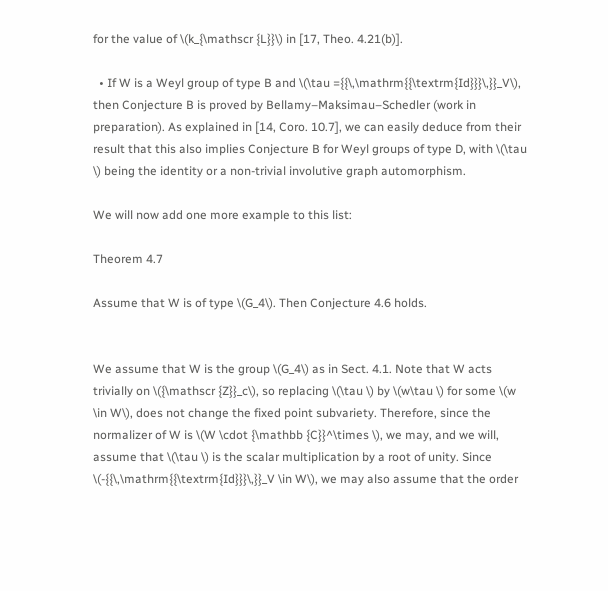for the value of \(k_{\mathscr {L}}\) in [17, Theo. 4.21(b)].

  • If W is a Weyl group of type B and \(\tau ={{\,\mathrm{{\textrm{Id}}}\,}}_V\), then Conjecture B is proved by Bellamy–Maksimau–Schedler (work in preparation). As explained in [14, Coro. 10.7], we can easily deduce from their result that this also implies Conjecture B for Weyl groups of type D, with \(\tau \) being the identity or a non-trivial involutive graph automorphism.

We will now add one more example to this list:

Theorem 4.7

Assume that W is of type \(G_4\). Then Conjecture 4.6 holds.


We assume that W is the group \(G_4\) as in Sect. 4.1. Note that W acts trivially on \({\mathscr {Z}}_c\), so replacing \(\tau \) by \(w\tau \) for some \(w \in W\), does not change the fixed point subvariety. Therefore, since the normalizer of W is \(W \cdot {\mathbb {C}}^\times \), we may, and we will, assume that \(\tau \) is the scalar multiplication by a root of unity. Since \(-{{\,\mathrm{{\textrm{Id}}}\,}}_V \in W\), we may also assume that the order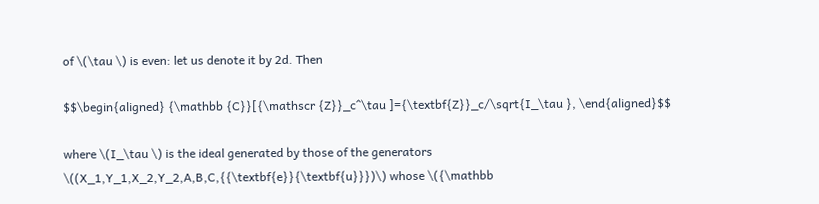of \(\tau \) is even: let us denote it by 2d. Then

$$\begin{aligned} {\mathbb {C}}[{\mathscr {Z}}_c^\tau ]={\textbf{Z}}_c/\sqrt{I_\tau }, \end{aligned}$$

where \(I_\tau \) is the ideal generated by those of the generators \((X_1,Y_1,X_2,Y_2,A,B,C,{{\textbf{e}}{\textbf{u}}})\) whose \({\mathbb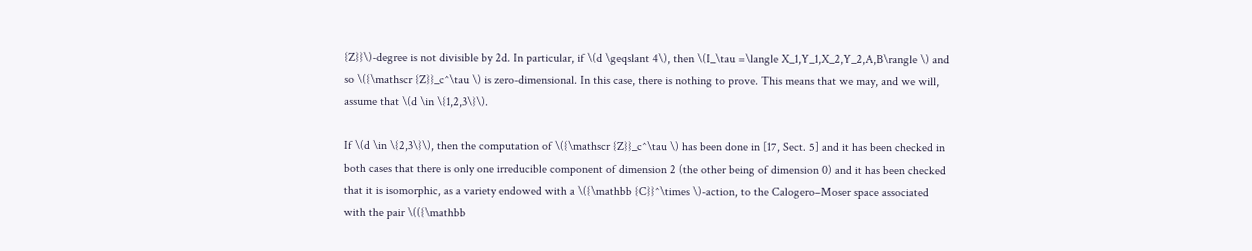{Z}}\)-degree is not divisible by 2d. In particular, if \(d \geqslant 4\), then \(I_\tau =\langle X_1,Y_1,X_2,Y_2,A,B\rangle \) and so \({\mathscr {Z}}_c^\tau \) is zero-dimensional. In this case, there is nothing to prove. This means that we may, and we will, assume that \(d \in \{1,2,3\}\).

If \(d \in \{2,3\}\), then the computation of \({\mathscr {Z}}_c^\tau \) has been done in [17, Sect. 5] and it has been checked in both cases that there is only one irreducible component of dimension 2 (the other being of dimension 0) and it has been checked that it is isomorphic, as a variety endowed with a \({\mathbb {C}}^\times \)-action, to the Calogero–Moser space associated with the pair \(({\mathbb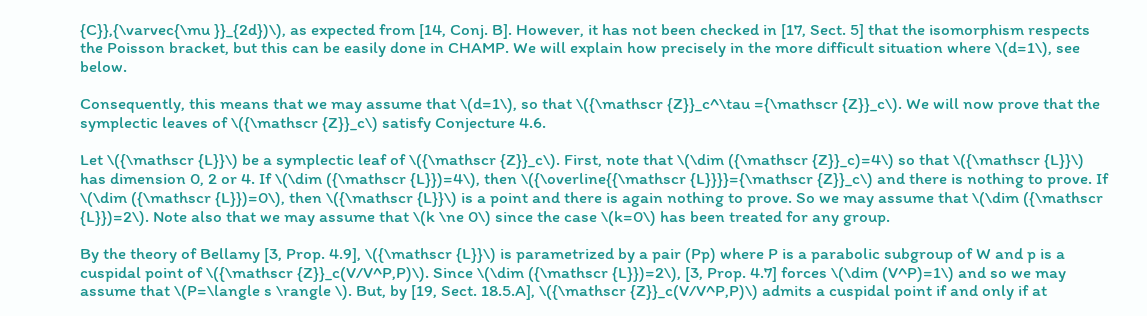{C}},{\varvec{\mu }}_{2d})\), as expected from [14, Conj. B]. However, it has not been checked in [17, Sect. 5] that the isomorphism respects the Poisson bracket, but this can be easily done in CHAMP. We will explain how precisely in the more difficult situation where \(d=1\), see below.

Consequently, this means that we may assume that \(d=1\), so that \({\mathscr {Z}}_c^\tau ={\mathscr {Z}}_c\). We will now prove that the symplectic leaves of \({\mathscr {Z}}_c\) satisfy Conjecture 4.6.

Let \({\mathscr {L}}\) be a symplectic leaf of \({\mathscr {Z}}_c\). First, note that \(\dim ({\mathscr {Z}}_c)=4\) so that \({\mathscr {L}}\) has dimension 0, 2 or 4. If \(\dim ({\mathscr {L}})=4\), then \({\overline{{\mathscr {L}}}}={\mathscr {Z}}_c\) and there is nothing to prove. If \(\dim ({\mathscr {L}})=0\), then \({\mathscr {L}}\) is a point and there is again nothing to prove. So we may assume that \(\dim ({\mathscr {L}})=2\). Note also that we may assume that \(k \ne 0\) since the case \(k=0\) has been treated for any group.

By the theory of Bellamy [3, Prop. 4.9], \({\mathscr {L}}\) is parametrized by a pair (Pp) where P is a parabolic subgroup of W and p is a cuspidal point of \({\mathscr {Z}}_c(V/V^P,P)\). Since \(\dim ({\mathscr {L}})=2\), [3, Prop. 4.7] forces \(\dim (V^P)=1\) and so we may assume that \(P=\langle s \rangle \). But, by [19, Sect. 18.5.A], \({\mathscr {Z}}_c(V/V^P,P)\) admits a cuspidal point if and only if at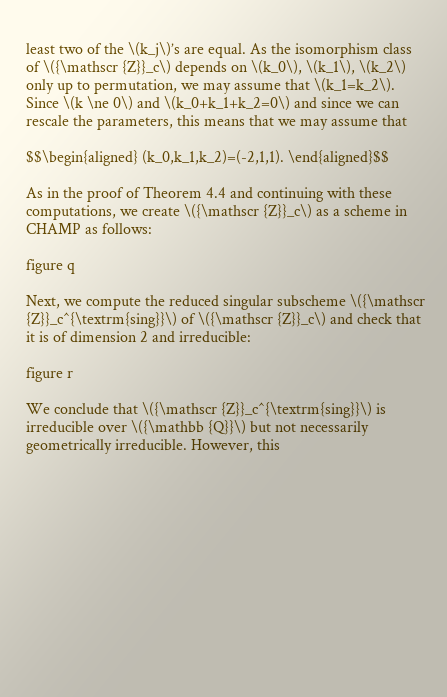least two of the \(k_j\)’s are equal. As the isomorphism class of \({\mathscr {Z}}_c\) depends on \(k_0\), \(k_1\), \(k_2\) only up to permutation, we may assume that \(k_1=k_2\). Since \(k \ne 0\) and \(k_0+k_1+k_2=0\) and since we can rescale the parameters, this means that we may assume that

$$\begin{aligned} (k_0,k_1,k_2)=(-2,1,1). \end{aligned}$$

As in the proof of Theorem 4.4 and continuing with these computations, we create \({\mathscr {Z}}_c\) as a scheme in CHAMP as follows:

figure q

Next, we compute the reduced singular subscheme \({\mathscr {Z}}_c^{\textrm{sing}}\) of \({\mathscr {Z}}_c\) and check that it is of dimension 2 and irreducible:

figure r

We conclude that \({\mathscr {Z}}_c^{\textrm{sing}}\) is irreducible over \({\mathbb {Q}}\) but not necessarily geometrically irreducible. However, this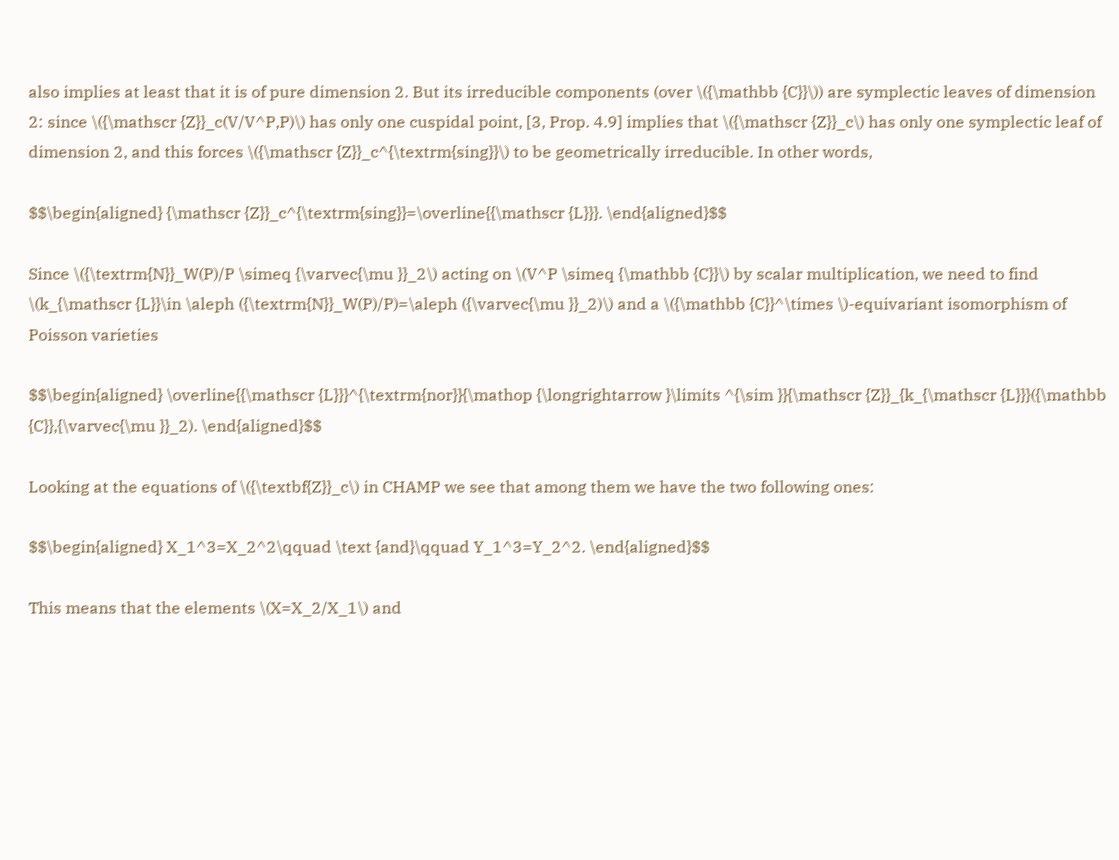also implies at least that it is of pure dimension 2. But its irreducible components (over \({\mathbb {C}}\)) are symplectic leaves of dimension 2: since \({\mathscr {Z}}_c(V/V^P,P)\) has only one cuspidal point, [3, Prop. 4.9] implies that \({\mathscr {Z}}_c\) has only one symplectic leaf of dimension 2, and this forces \({\mathscr {Z}}_c^{\textrm{sing}}\) to be geometrically irreducible. In other words,

$$\begin{aligned} {\mathscr {Z}}_c^{\textrm{sing}}=\overline{{\mathscr {L}}}. \end{aligned}$$

Since \({\textrm{N}}_W(P)/P \simeq {\varvec{\mu }}_2\) acting on \(V^P \simeq {\mathbb {C}}\) by scalar multiplication, we need to find \(k_{\mathscr {L}}\in \aleph ({\textrm{N}}_W(P)/P)=\aleph ({\varvec{\mu }}_2)\) and a \({\mathbb {C}}^\times \)-equivariant isomorphism of Poisson varieties

$$\begin{aligned} \overline{{\mathscr {L}}}^{\textrm{nor}}{\mathop {\longrightarrow }\limits ^{\sim }}{\mathscr {Z}}_{k_{\mathscr {L}}}({\mathbb {C}},{\varvec{\mu }}_2). \end{aligned}$$

Looking at the equations of \({\textbf{Z}}_c\) in CHAMP we see that among them we have the two following ones:

$$\begin{aligned} X_1^3=X_2^2\qquad \text {and}\qquad Y_1^3=Y_2^2. \end{aligned}$$

This means that the elements \(X=X_2/X_1\) and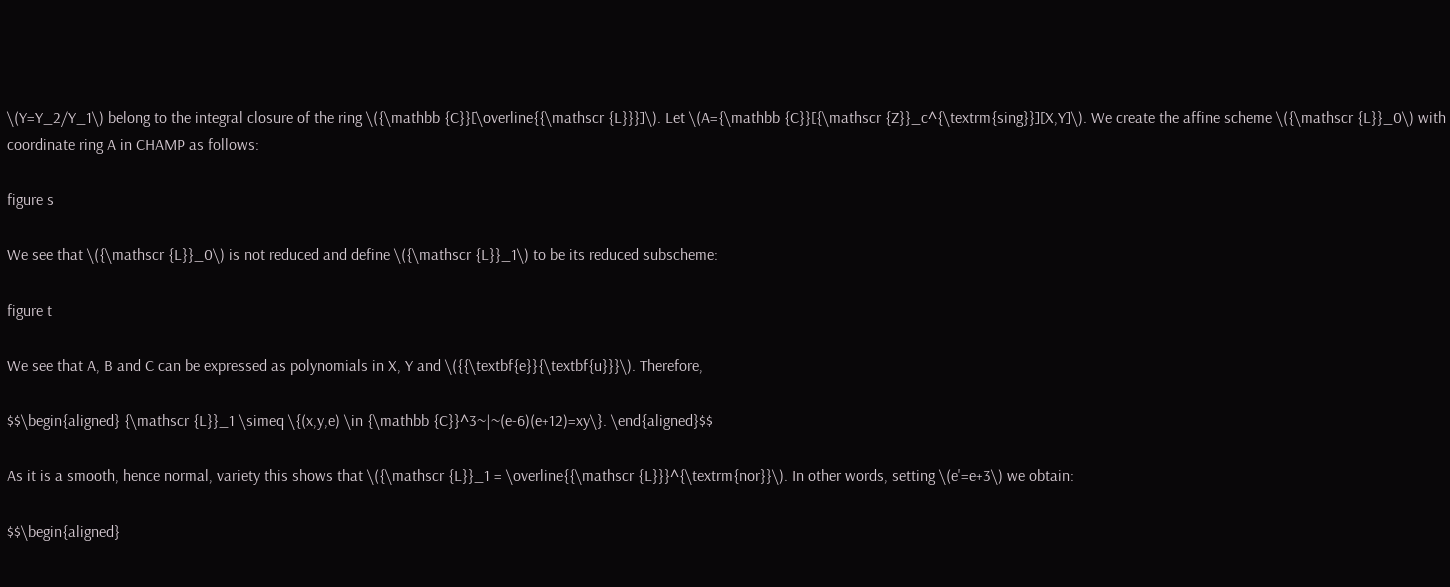\(Y=Y_2/Y_1\) belong to the integral closure of the ring \({\mathbb {C}}[\overline{{\mathscr {L}}}]\). Let \(A={\mathbb {C}}[{\mathscr {Z}}_c^{\textrm{sing}}][X,Y]\). We create the affine scheme \({\mathscr {L}}_0\) with coordinate ring A in CHAMP as follows:

figure s

We see that \({\mathscr {L}}_0\) is not reduced and define \({\mathscr {L}}_1\) to be its reduced subscheme:

figure t

We see that A, B and C can be expressed as polynomials in X, Y and \({{\textbf{e}}{\textbf{u}}}\). Therefore,

$$\begin{aligned} {\mathscr {L}}_1 \simeq \{(x,y,e) \in {\mathbb {C}}^3~|~(e-6)(e+12)=xy\}. \end{aligned}$$

As it is a smooth, hence normal, variety this shows that \({\mathscr {L}}_1 = \overline{{\mathscr {L}}}^{\textrm{nor}}\). In other words, setting \(e'=e+3\) we obtain:

$$\begin{aligned}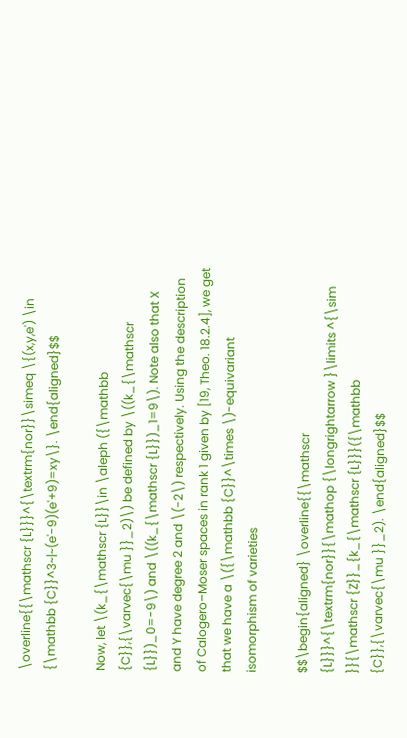\overline{{\mathscr {L}}}^{\textrm{nor}}\simeq \{(x,y,e') \in {\mathbb {C}}^3~|~(e'-9)(e'+9)=xy\}. \end{aligned}$$

Now, let \(k_{\mathscr {L}}\in \aleph ({\mathbb {C}},{\varvec{\mu }}_2)\) be defined by \((k_{\mathscr {L}})_0=-9\) and \((k_{\mathscr {L}})_1=9\). Note also that X and Y have degree 2 and \(-2\) respectively. Using the description of Calogero–Moser spaces in rank 1 given by [19, Theo. 18.2.4], we get that we have a \({\mathbb {C}}^\times \)-equivariant isomorphism of varieties

$$\begin{aligned} \overline{{\mathscr {L}}}^{\textrm{nor}}{\mathop {\longrightarrow }\limits ^{\sim }}{\mathscr {Z}}_{k_{\mathscr {L}}}({\mathbb {C}},{\varvec{\mu }}_2). \end{aligned}$$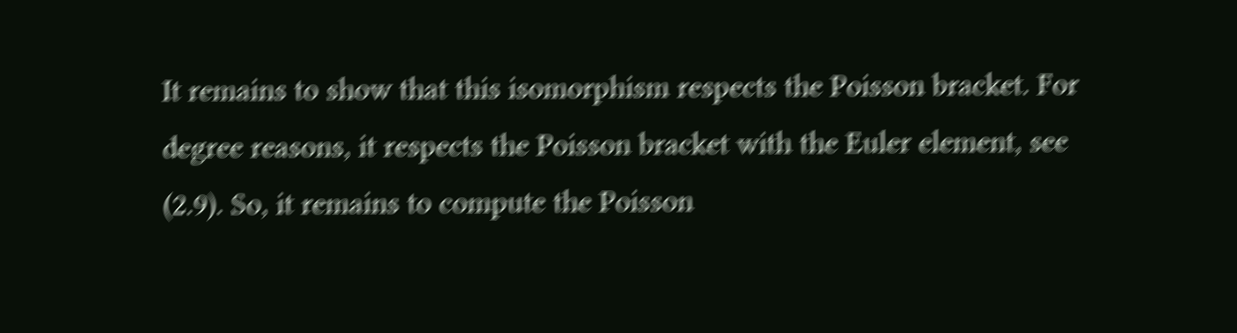It remains to show that this isomorphism respects the Poisson bracket. For degree reasons, it respects the Poisson bracket with the Euler element, see (2.9). So, it remains to compute the Poisson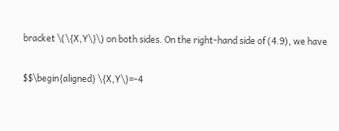bracket \(\{X,Y\}\) on both sides. On the right-hand side of (4.9), we have

$$\begin{aligned} \{X,Y\}=-4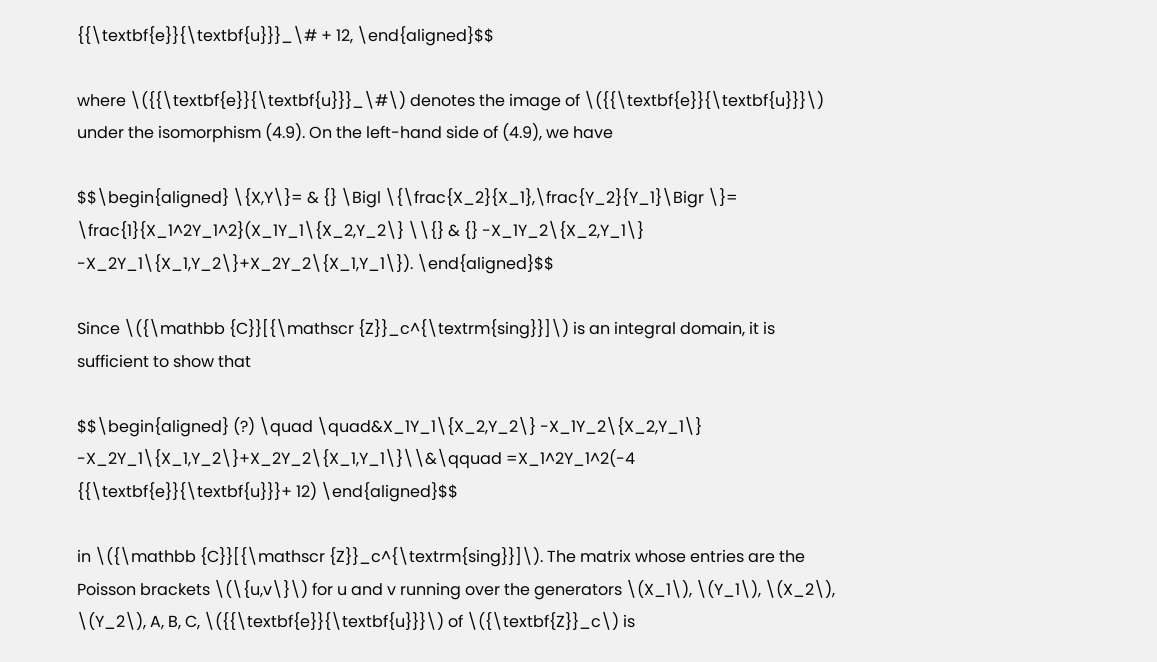{{\textbf{e}}{\textbf{u}}}_\# + 12, \end{aligned}$$

where \({{\textbf{e}}{\textbf{u}}}_\#\) denotes the image of \({{\textbf{e}}{\textbf{u}}}\) under the isomorphism (4.9). On the left-hand side of (4.9), we have

$$\begin{aligned} \{X,Y\}= & {} \Bigl \{\frac{X_2}{X_1},\frac{Y_2}{Y_1}\Bigr \}= \frac{1}{X_1^2Y_1^2}(X_1Y_1\{X_2,Y_2\} \\{} & {} -X_1Y_2\{X_2,Y_1\} -X_2Y_1\{X_1,Y_2\}+X_2Y_2\{X_1,Y_1\}). \end{aligned}$$

Since \({\mathbb {C}}[{\mathscr {Z}}_c^{\textrm{sing}}]\) is an integral domain, it is sufficient to show that

$$\begin{aligned} (?) \quad \quad&X_1Y_1\{X_2,Y_2\} -X_1Y_2\{X_2,Y_1\} -X_2Y_1\{X_1,Y_2\}+X_2Y_2\{X_1,Y_1\}\\&\qquad =X_1^2Y_1^2(-4 {{\textbf{e}}{\textbf{u}}}+ 12) \end{aligned}$$

in \({\mathbb {C}}[{\mathscr {Z}}_c^{\textrm{sing}}]\). The matrix whose entries are the Poisson brackets \(\{u,v\}\) for u and v running over the generators \(X_1\), \(Y_1\), \(X_2\), \(Y_2\), A, B, C, \({{\textbf{e}}{\textbf{u}}}\) of \({\textbf{Z}}_c\) is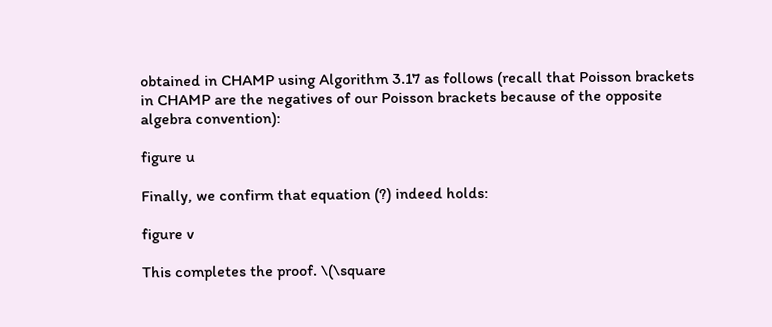obtained in CHAMP using Algorithm 3.17 as follows (recall that Poisson brackets in CHAMP are the negatives of our Poisson brackets because of the opposite algebra convention):

figure u

Finally, we confirm that equation (?) indeed holds:

figure v

This completes the proof. \(\square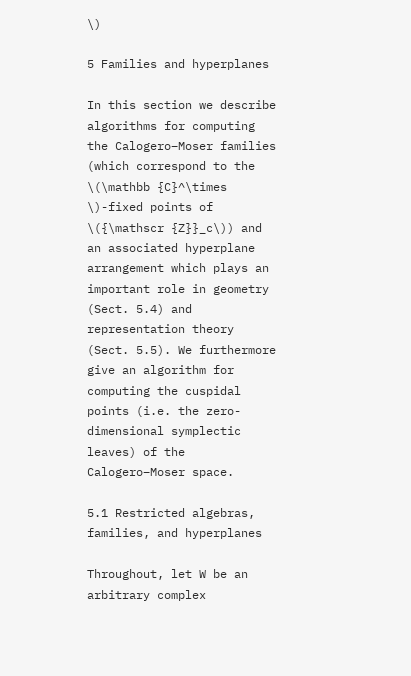\)

5 Families and hyperplanes

In this section we describe algorithms for computing the Calogero–Moser families (which correspond to the \(\mathbb {C}^\times \)-fixed points of \({\mathscr {Z}}_c\)) and an associated hyperplane arrangement which plays an important role in geometry (Sect. 5.4) and representation theory (Sect. 5.5). We furthermore give an algorithm for computing the cuspidal points (i.e. the zero-dimensional symplectic leaves) of the Calogero–Moser space.

5.1 Restricted algebras, families, and hyperplanes

Throughout, let W be an arbitrary complex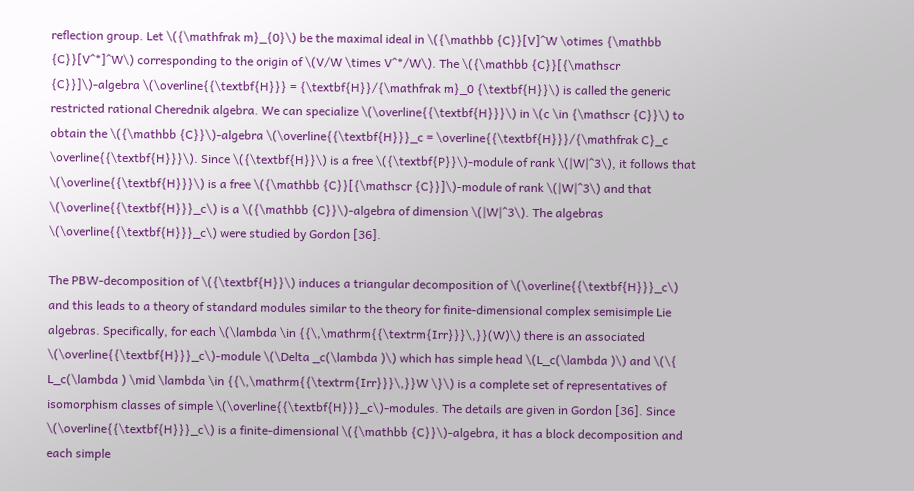reflection group. Let \({\mathfrak m}_{0}\) be the maximal ideal in \({\mathbb {C}}[V]^W \otimes {\mathbb {C}}[V^*]^W\) corresponding to the origin of \(V/W \times V^*/W\). The \({\mathbb {C}}[{\mathscr {C}}]\)-algebra \(\overline{{\textbf{H}}} = {\textbf{H}}/{\mathfrak m}_0 {\textbf{H}}\) is called the generic restricted rational Cherednik algebra. We can specialize \(\overline{{\textbf{H}}}\) in \(c \in {\mathscr {C}}\) to obtain the \({\mathbb {C}}\)-algebra \(\overline{{\textbf{H}}}_c = \overline{{\textbf{H}}}/{\mathfrak C}_c \overline{{\textbf{H}}}\). Since \({\textbf{H}}\) is a free \({\textbf{P}}\)-module of rank \(|W|^3\), it follows that \(\overline{{\textbf{H}}}\) is a free \({\mathbb {C}}[{\mathscr {C}}]\)-module of rank \(|W|^3\) and that \(\overline{{\textbf{H}}}_c\) is a \({\mathbb {C}}\)-algebra of dimension \(|W|^3\). The algebras \(\overline{{\textbf{H}}}_c\) were studied by Gordon [36].

The PBW-decomposition of \({\textbf{H}}\) induces a triangular decomposition of \(\overline{{\textbf{H}}}_c\) and this leads to a theory of standard modules similar to the theory for finite-dimensional complex semisimple Lie algebras. Specifically, for each \(\lambda \in {{\,\mathrm{{\textrm{Irr}}}\,}}(W)\) there is an associated \(\overline{{\textbf{H}}}_c\)-module \(\Delta _c(\lambda )\) which has simple head \(L_c(\lambda )\) and \(\{ L_c(\lambda ) \mid \lambda \in {{\,\mathrm{{\textrm{Irr}}}\,}}W \}\) is a complete set of representatives of isomorphism classes of simple \(\overline{{\textbf{H}}}_c\)-modules. The details are given in Gordon [36]. Since \(\overline{{\textbf{H}}}_c\) is a finite-dimensional \({\mathbb {C}}\)-algebra, it has a block decomposition and each simple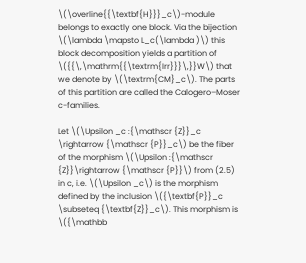\(\overline{{\textbf{H}}}_c\)-module belongs to exactly one block. Via the bijection \(\lambda \mapsto L_c(\lambda )\) this block decomposition yields a partition of \({{\,\mathrm{{\textrm{Irr}}}\,}}W\) that we denote by \(\textrm{CM}_c\). The parts of this partition are called the Calogero–Moser c-families.

Let \(\Upsilon _c :{\mathscr {Z}}_c \rightarrow {\mathscr {P}}_c\) be the fiber of the morphism \(\Upsilon :{\mathscr {Z}}\rightarrow {\mathscr {P}}\) from (2.5) in c, i.e. \(\Upsilon _c\) is the morphism defined by the inclusion \({\textbf{P}}_c \subseteq {\textbf{Z}}_c\). This morphism is \({\mathbb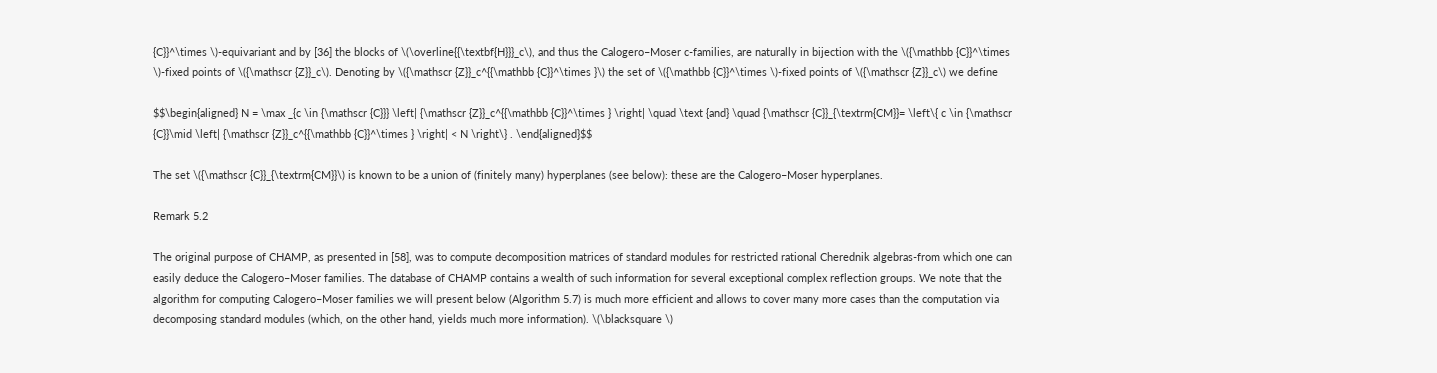{C}}^\times \)-equivariant and by [36] the blocks of \(\overline{{\textbf{H}}}_c\), and thus the Calogero–Moser c-families, are naturally in bijection with the \({\mathbb {C}}^\times \)-fixed points of \({\mathscr {Z}}_c\). Denoting by \({\mathscr {Z}}_c^{{\mathbb {C}}^\times }\) the set of \({\mathbb {C}}^\times \)-fixed points of \({\mathscr {Z}}_c\) we define

$$\begin{aligned} N = \max _{c \in {\mathscr {C}}} \left| {\mathscr {Z}}_c^{{\mathbb {C}}^\times } \right| \quad \text {and} \quad {\mathscr {C}}_{\textrm{CM}}= \left\{ c \in {\mathscr {C}}\mid \left| {\mathscr {Z}}_c^{{\mathbb {C}}^\times } \right| < N \right\} . \end{aligned}$$

The set \({\mathscr {C}}_{\textrm{CM}}\) is known to be a union of (finitely many) hyperplanes (see below): these are the Calogero–Moser hyperplanes.

Remark 5.2

The original purpose of CHAMP, as presented in [58], was to compute decomposition matrices of standard modules for restricted rational Cherednik algebras-from which one can easily deduce the Calogero–Moser families. The database of CHAMP contains a wealth of such information for several exceptional complex reflection groups. We note that the algorithm for computing Calogero–Moser families we will present below (Algorithm 5.7) is much more efficient and allows to cover many more cases than the computation via decomposing standard modules (which, on the other hand, yields much more information). \(\blacksquare \)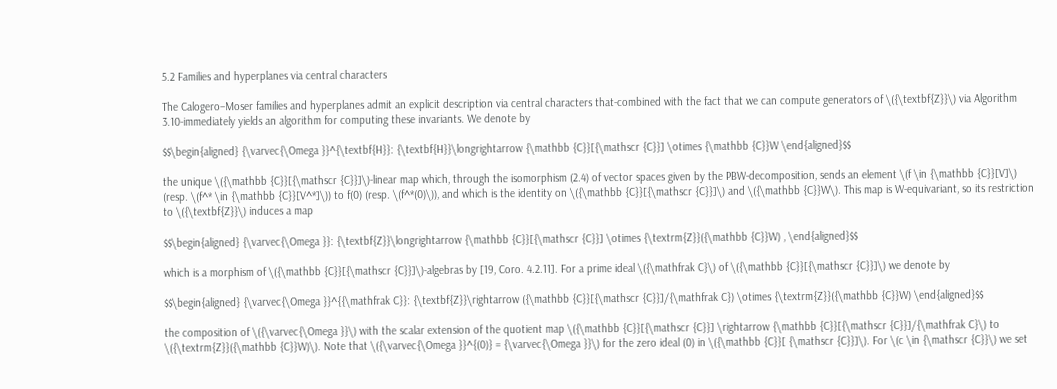5.2 Families and hyperplanes via central characters

The Calogero–Moser families and hyperplanes admit an explicit description via central characters that-combined with the fact that we can compute generators of \({\textbf{Z}}\) via Algorithm 3.10-immediately yields an algorithm for computing these invariants. We denote by

$$\begin{aligned} {\varvec{\Omega }}^{\textbf{H}}: {\textbf{H}}\longrightarrow {\mathbb {C}}[{\mathscr {C}}] \otimes {\mathbb {C}}W \end{aligned}$$

the unique \({\mathbb {C}}[{\mathscr {C}}]\)-linear map which, through the isomorphism (2.4) of vector spaces given by the PBW-decomposition, sends an element \(f \in {\mathbb {C}}[V]\) (resp. \(f^* \in {\mathbb {C}}[V^*]\)) to f(0) (resp. \(f^*(0)\)), and which is the identity on \({\mathbb {C}}[{\mathscr {C}}]\) and \({\mathbb {C}}W\). This map is W-equivariant, so its restriction to \({\textbf{Z}}\) induces a map

$$\begin{aligned} {\varvec{\Omega }}: {\textbf{Z}}\longrightarrow {\mathbb {C}}[{\mathscr {C}}] \otimes {\textrm{Z}}({\mathbb {C}}W) , \end{aligned}$$

which is a morphism of \({\mathbb {C}}[{\mathscr {C}}]\)-algebras by [19, Coro. 4.2.11]. For a prime ideal \({\mathfrak C}\) of \({\mathbb {C}}[{\mathscr {C}}]\) we denote by

$$\begin{aligned} {\varvec{\Omega }}^{{\mathfrak C}}: {\textbf{Z}}\rightarrow ({\mathbb {C}}[{\mathscr {C}}]/{\mathfrak C}) \otimes {\textrm{Z}}({\mathbb {C}}W) \end{aligned}$$

the composition of \({\varvec{\Omega }}\) with the scalar extension of the quotient map \({\mathbb {C}}[{\mathscr {C}}] \rightarrow {\mathbb {C}}[{\mathscr {C}}]/{\mathfrak C}\) to \({\textrm{Z}}({\mathbb {C}}W)\). Note that \({\varvec{\Omega }}^{(0)} = {\varvec{\Omega }}\) for the zero ideal (0) in \({\mathbb {C}}[ {\mathscr {C}}]\). For \(c \in {\mathscr {C}}\) we set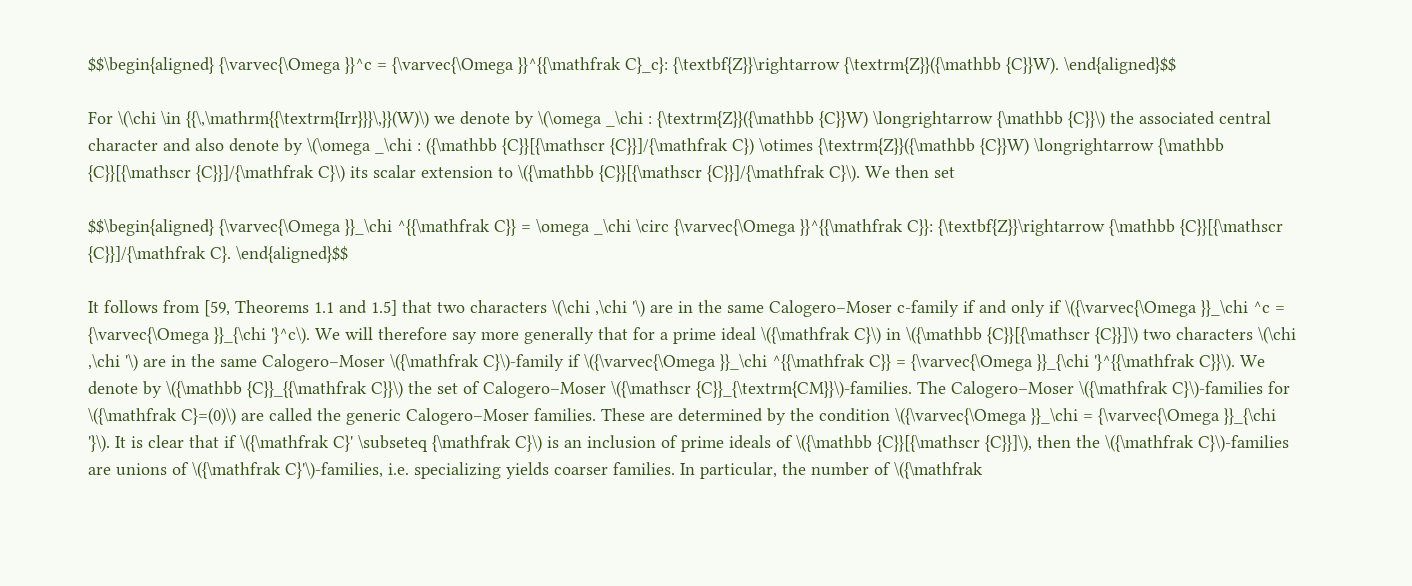$$\begin{aligned} {\varvec{\Omega }}^c = {\varvec{\Omega }}^{{\mathfrak C}_c}: {\textbf{Z}}\rightarrow {\textrm{Z}}({\mathbb {C}}W). \end{aligned}$$

For \(\chi \in {{\,\mathrm{{\textrm{Irr}}}\,}}(W)\) we denote by \(\omega _\chi : {\textrm{Z}}({\mathbb {C}}W) \longrightarrow {\mathbb {C}}\) the associated central character and also denote by \(\omega _\chi : ({\mathbb {C}}[{\mathscr {C}}]/{\mathfrak C}) \otimes {\textrm{Z}}({\mathbb {C}}W) \longrightarrow {\mathbb {C}}[{\mathscr {C}}]/{\mathfrak C}\) its scalar extension to \({\mathbb {C}}[{\mathscr {C}}]/{\mathfrak C}\). We then set

$$\begin{aligned} {\varvec{\Omega }}_\chi ^{{\mathfrak C}} = \omega _\chi \circ {\varvec{\Omega }}^{{\mathfrak C}}: {\textbf{Z}}\rightarrow {\mathbb {C}}[{\mathscr {C}}]/{\mathfrak C}. \end{aligned}$$

It follows from [59, Theorems 1.1 and 1.5] that two characters \(\chi ,\chi '\) are in the same Calogero–Moser c-family if and only if \({\varvec{\Omega }}_\chi ^c = {\varvec{\Omega }}_{\chi '}^c\). We will therefore say more generally that for a prime ideal \({\mathfrak C}\) in \({\mathbb {C}}[{\mathscr {C}}]\) two characters \(\chi ,\chi '\) are in the same Calogero–Moser \({\mathfrak C}\)-family if \({\varvec{\Omega }}_\chi ^{{\mathfrak C}} = {\varvec{\Omega }}_{\chi '}^{{\mathfrak C}}\). We denote by \({\mathbb {C}}_{{\mathfrak C}}\) the set of Calogero–Moser \({\mathscr {C}}_{\textrm{CM}}\)-families. The Calogero–Moser \({\mathfrak C}\)-families for \({\mathfrak C}=(0)\) are called the generic Calogero–Moser families. These are determined by the condition \({\varvec{\Omega }}_\chi = {\varvec{\Omega }}_{\chi '}\). It is clear that if \({\mathfrak C}' \subseteq {\mathfrak C}\) is an inclusion of prime ideals of \({\mathbb {C}}[{\mathscr {C}}]\), then the \({\mathfrak C}\)-families are unions of \({\mathfrak C}'\)-families, i.e. specializing yields coarser families. In particular, the number of \({\mathfrak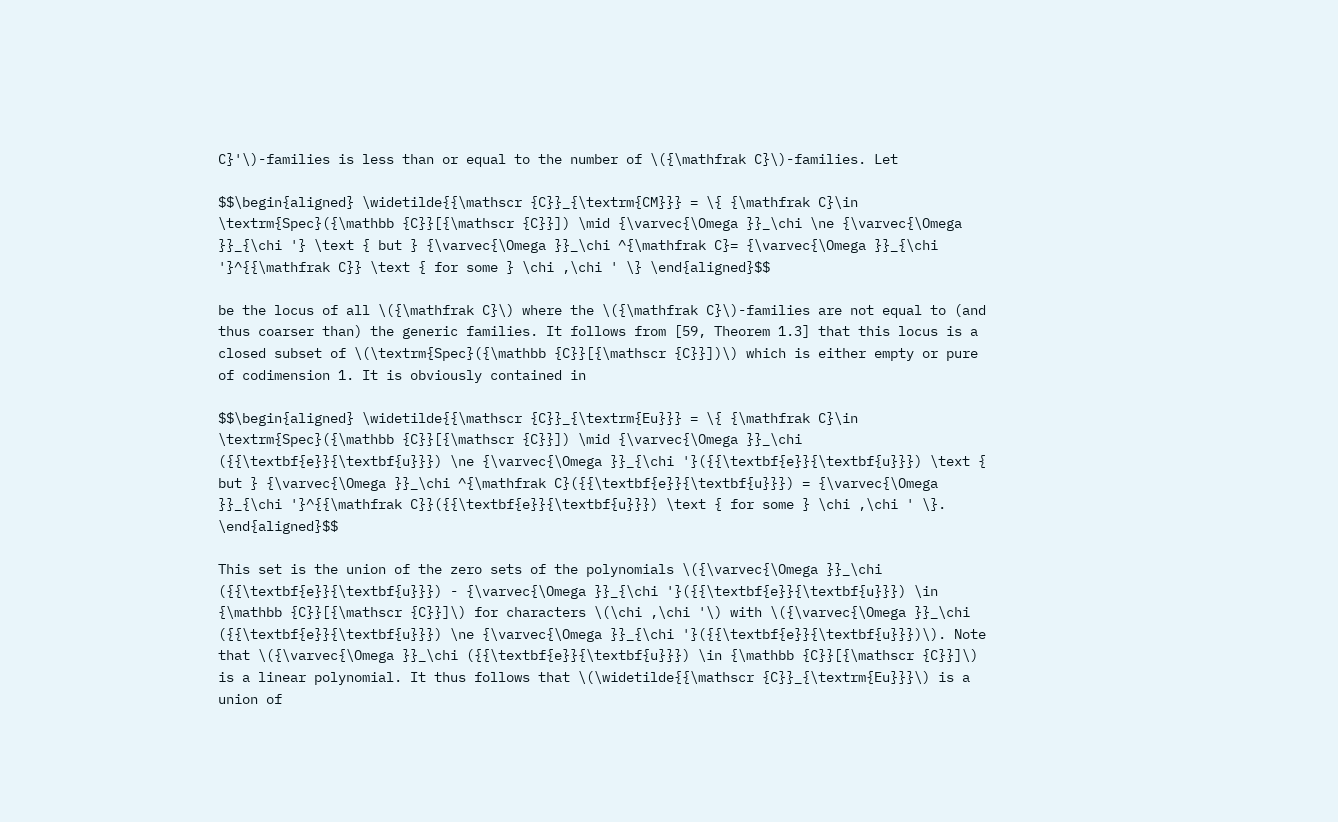C}'\)-families is less than or equal to the number of \({\mathfrak C}\)-families. Let

$$\begin{aligned} \widetilde{{\mathscr {C}}_{\textrm{CM}}} = \{ {\mathfrak C}\in \textrm{Spec}({\mathbb {C}}[{\mathscr {C}}]) \mid {\varvec{\Omega }}_\chi \ne {\varvec{\Omega }}_{\chi '} \text { but } {\varvec{\Omega }}_\chi ^{\mathfrak C}= {\varvec{\Omega }}_{\chi '}^{{\mathfrak C}} \text { for some } \chi ,\chi ' \} \end{aligned}$$

be the locus of all \({\mathfrak C}\) where the \({\mathfrak C}\)-families are not equal to (and thus coarser than) the generic families. It follows from [59, Theorem 1.3] that this locus is a closed subset of \(\textrm{Spec}({\mathbb {C}}[{\mathscr {C}}])\) which is either empty or pure of codimension 1. It is obviously contained in

$$\begin{aligned} \widetilde{{\mathscr {C}}_{\textrm{Eu}}} = \{ {\mathfrak C}\in \textrm{Spec}({\mathbb {C}}[{\mathscr {C}}]) \mid {\varvec{\Omega }}_\chi ({{\textbf{e}}{\textbf{u}}}) \ne {\varvec{\Omega }}_{\chi '}({{\textbf{e}}{\textbf{u}}}) \text { but } {\varvec{\Omega }}_\chi ^{\mathfrak C}({{\textbf{e}}{\textbf{u}}}) = {\varvec{\Omega }}_{\chi '}^{{\mathfrak C}}({{\textbf{e}}{\textbf{u}}}) \text { for some } \chi ,\chi ' \}. \end{aligned}$$

This set is the union of the zero sets of the polynomials \({\varvec{\Omega }}_\chi ({{\textbf{e}}{\textbf{u}}}) - {\varvec{\Omega }}_{\chi '}({{\textbf{e}}{\textbf{u}}}) \in {\mathbb {C}}[{\mathscr {C}}]\) for characters \(\chi ,\chi '\) with \({\varvec{\Omega }}_\chi ({{\textbf{e}}{\textbf{u}}}) \ne {\varvec{\Omega }}_{\chi '}({{\textbf{e}}{\textbf{u}}})\). Note that \({\varvec{\Omega }}_\chi ({{\textbf{e}}{\textbf{u}}}) \in {\mathbb {C}}[{\mathscr {C}}]\) is a linear polynomial. It thus follows that \(\widetilde{{\mathscr {C}}_{\textrm{Eu}}}\) is a union of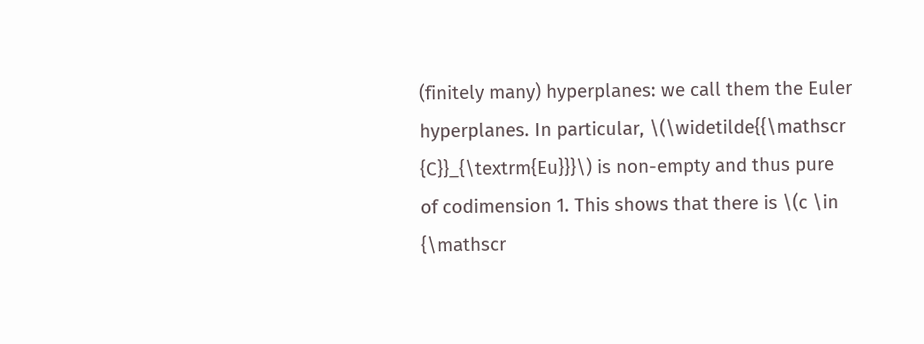(finitely many) hyperplanes: we call them the Euler hyperplanes. In particular, \(\widetilde{{\mathscr {C}}_{\textrm{Eu}}}\) is non-empty and thus pure of codimension 1. This shows that there is \(c \in {\mathscr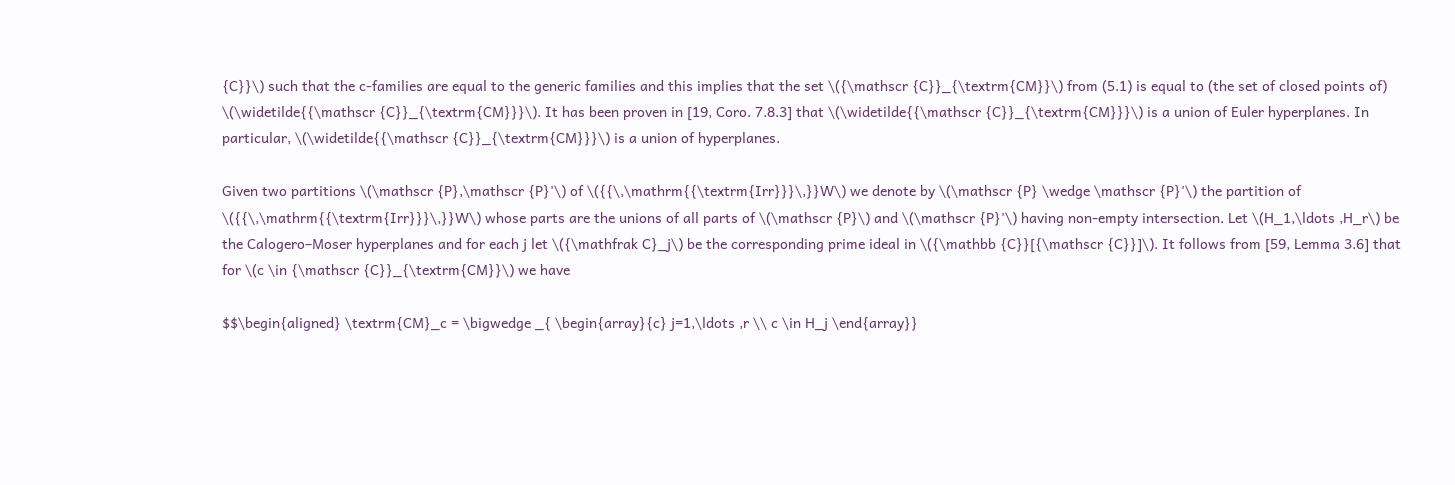{C}}\) such that the c-families are equal to the generic families and this implies that the set \({\mathscr {C}}_{\textrm{CM}}\) from (5.1) is equal to (the set of closed points of) \(\widetilde{{\mathscr {C}}_{\textrm{CM}}}\). It has been proven in [19, Coro. 7.8.3] that \(\widetilde{{\mathscr {C}}_{\textrm{CM}}}\) is a union of Euler hyperplanes. In particular, \(\widetilde{{\mathscr {C}}_{\textrm{CM}}}\) is a union of hyperplanes.

Given two partitions \(\mathscr {P},\mathscr {P}'\) of \({{\,\mathrm{{\textrm{Irr}}}\,}}W\) we denote by \(\mathscr {P} \wedge \mathscr {P}'\) the partition of \({{\,\mathrm{{\textrm{Irr}}}\,}}W\) whose parts are the unions of all parts of \(\mathscr {P}\) and \(\mathscr {P}'\) having non-empty intersection. Let \(H_1,\ldots ,H_r\) be the Calogero–Moser hyperplanes and for each j let \({\mathfrak C}_j\) be the corresponding prime ideal in \({\mathbb {C}}[{\mathscr {C}}]\). It follows from [59, Lemma 3.6] that for \(c \in {\mathscr {C}}_{\textrm{CM}}\) we have

$$\begin{aligned} \textrm{CM}_c = \bigwedge _{ \begin{array}{c} j=1,\ldots ,r \\ c \in H_j \end{array}}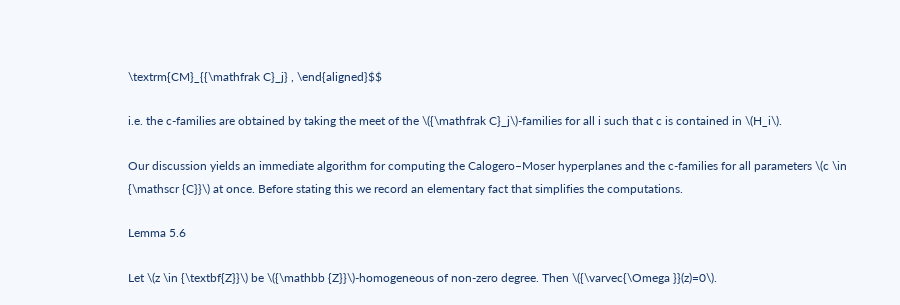\textrm{CM}_{{\mathfrak C}_j} , \end{aligned}$$

i.e. the c-families are obtained by taking the meet of the \({\mathfrak C}_j\)-families for all i such that c is contained in \(H_i\).

Our discussion yields an immediate algorithm for computing the Calogero–Moser hyperplanes and the c-families for all parameters \(c \in {\mathscr {C}}\) at once. Before stating this we record an elementary fact that simplifies the computations.

Lemma 5.6

Let \(z \in {\textbf{Z}}\) be \({\mathbb {Z}}\)-homogeneous of non-zero degree. Then \({\varvec{\Omega }}(z)=0\).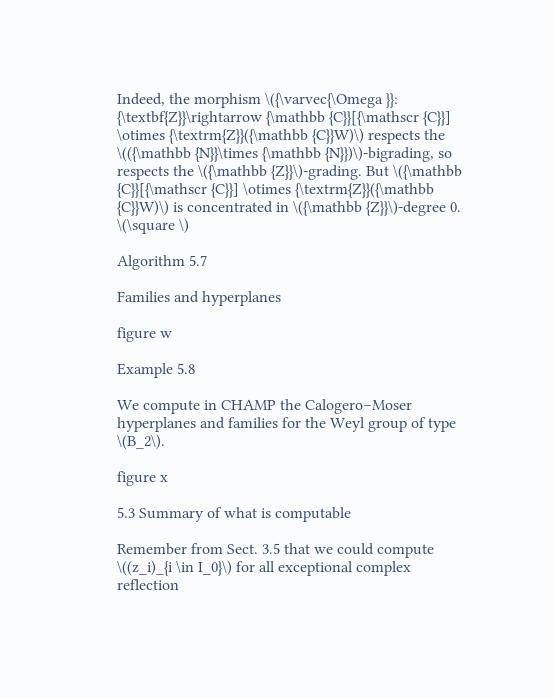Indeed, the morphism \({\varvec{\Omega }}: {\textbf{Z}}\rightarrow {\mathbb {C}}[{\mathscr {C}}] \otimes {\textrm{Z}}({\mathbb {C}}W)\) respects the \(({\mathbb {N}}\times {\mathbb {N}})\)-bigrading, so respects the \({\mathbb {Z}}\)-grading. But \({\mathbb {C}}[{\mathscr {C}}] \otimes {\textrm{Z}}({\mathbb {C}}W)\) is concentrated in \({\mathbb {Z}}\)-degree 0. \(\square \)

Algorithm 5.7

Families and hyperplanes

figure w

Example 5.8

We compute in CHAMP the Calogero–Moser hyperplanes and families for the Weyl group of type \(B_2\).

figure x

5.3 Summary of what is computable

Remember from Sect. 3.5 that we could compute \((z_i)_{i \in I_0}\) for all exceptional complex reflection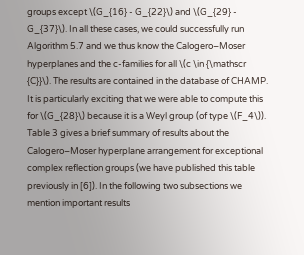groups except \(G_{16} - G_{22}\) and \(G_{29} - G_{37}\). In all these cases, we could successfully run Algorithm 5.7 and we thus know the Calogero–Moser hyperplanes and the c-families for all \(c \in {\mathscr {C}}\). The results are contained in the database of CHAMP. It is particularly exciting that we were able to compute this for \(G_{28}\) because it is a Weyl group (of type \(F_4\)). Table 3 gives a brief summary of results about the Calogero–Moser hyperplane arrangement for exceptional complex reflection groups (we have published this table previously in [6]). In the following two subsections we mention important results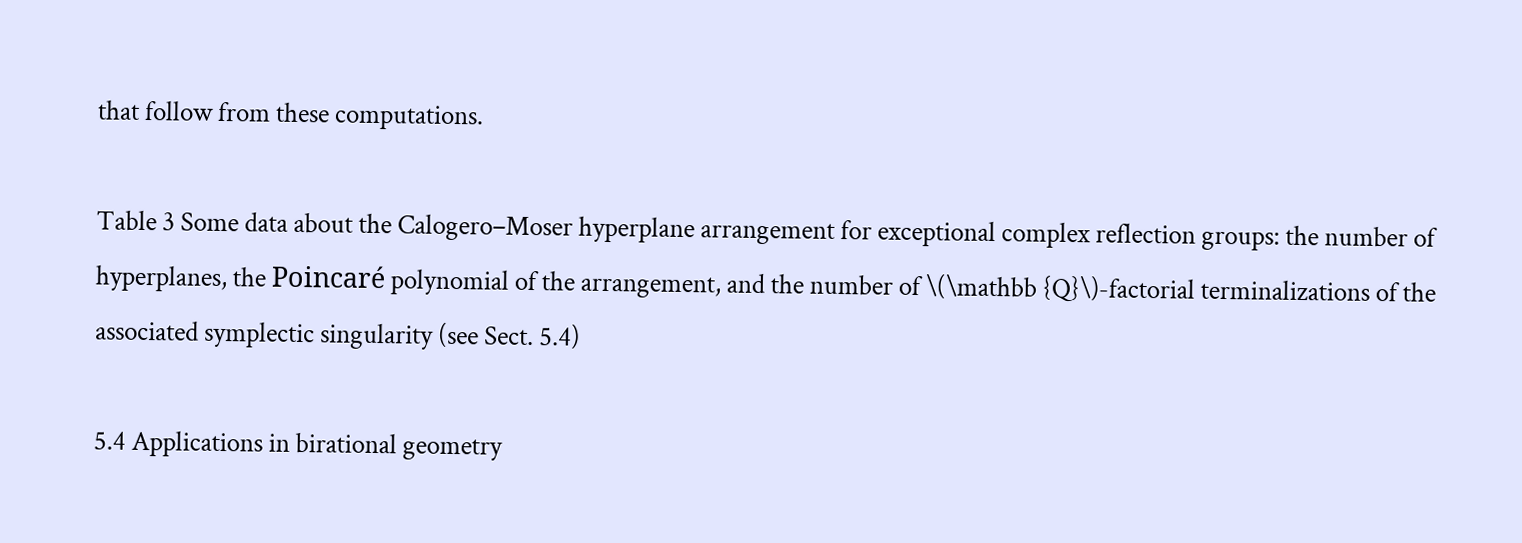that follow from these computations.

Table 3 Some data about the Calogero–Moser hyperplane arrangement for exceptional complex reflection groups: the number of hyperplanes, the Poincaré polynomial of the arrangement, and the number of \(\mathbb {Q}\)-factorial terminalizations of the associated symplectic singularity (see Sect. 5.4)

5.4 Applications in birational geometry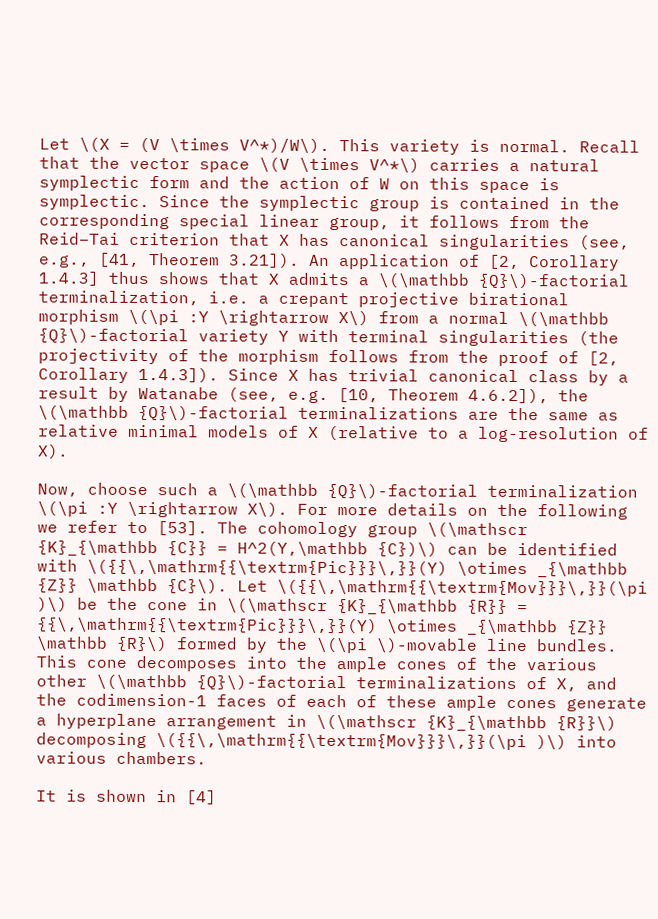Let \(X = (V \times V^*)/W\). This variety is normal. Recall that the vector space \(V \times V^*\) carries a natural symplectic form and the action of W on this space is symplectic. Since the symplectic group is contained in the corresponding special linear group, it follows from the Reid–Tai criterion that X has canonical singularities (see, e.g., [41, Theorem 3.21]). An application of [2, Corollary 1.4.3] thus shows that X admits a \(\mathbb {Q}\)-factorial terminalization, i.e. a crepant projective birational morphism \(\pi :Y \rightarrow X\) from a normal \(\mathbb {Q}\)-factorial variety Y with terminal singularities (the projectivity of the morphism follows from the proof of [2, Corollary 1.4.3]). Since X has trivial canonical class by a result by Watanabe (see, e.g. [10, Theorem 4.6.2]), the \(\mathbb {Q}\)-factorial terminalizations are the same as relative minimal models of X (relative to a log-resolution of X).

Now, choose such a \(\mathbb {Q}\)-factorial terminalization \(\pi :Y \rightarrow X\). For more details on the following we refer to [53]. The cohomology group \(\mathscr {K}_{\mathbb {C}} = H^2(Y,\mathbb {C})\) can be identified with \({{\,\mathrm{{\textrm{Pic}}}\,}}(Y) \otimes _{\mathbb {Z}} \mathbb {C}\). Let \({{\,\mathrm{{\textrm{Mov}}}\,}}(\pi )\) be the cone in \(\mathscr {K}_{\mathbb {R}} = {{\,\mathrm{{\textrm{Pic}}}\,}}(Y) \otimes _{\mathbb {Z}} \mathbb {R}\) formed by the \(\pi \)-movable line bundles. This cone decomposes into the ample cones of the various other \(\mathbb {Q}\)-factorial terminalizations of X, and the codimension-1 faces of each of these ample cones generate a hyperplane arrangement in \(\mathscr {K}_{\mathbb {R}}\) decomposing \({{\,\mathrm{{\textrm{Mov}}}\,}}(\pi )\) into various chambers.

It is shown in [4]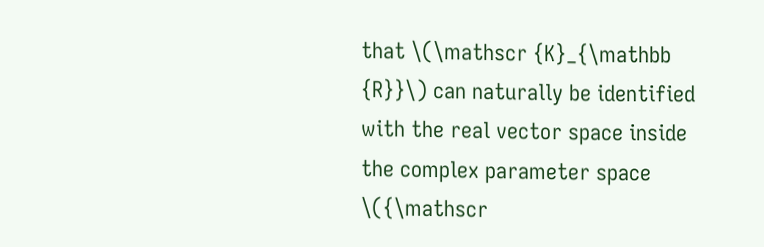that \(\mathscr {K}_{\mathbb {R}}\) can naturally be identified with the real vector space inside the complex parameter space \({\mathscr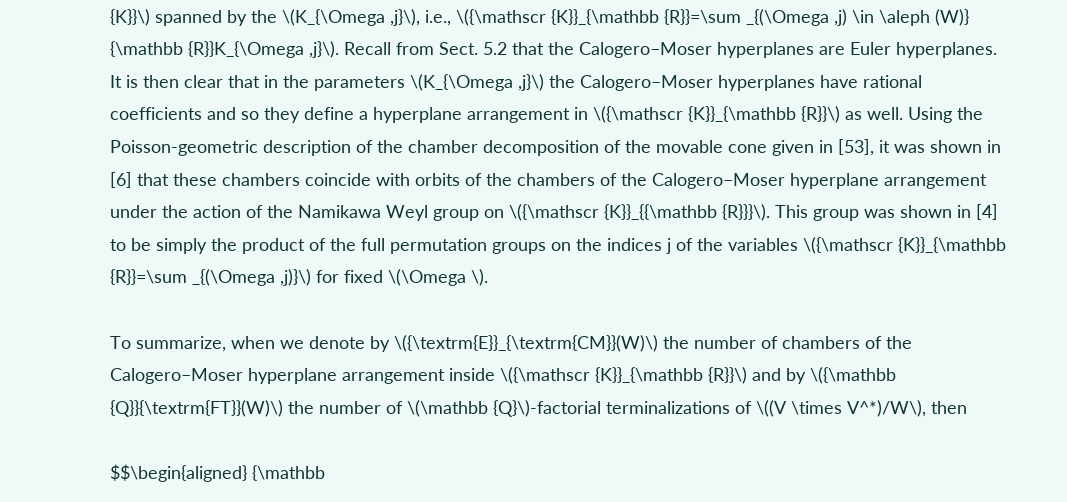{K}}\) spanned by the \(K_{\Omega ,j}\), i.e., \({\mathscr {K}}_{\mathbb {R}}=\sum _{(\Omega ,j) \in \aleph (W)} {\mathbb {R}}K_{\Omega ,j}\). Recall from Sect. 5.2 that the Calogero–Moser hyperplanes are Euler hyperplanes. It is then clear that in the parameters \(K_{\Omega ,j}\) the Calogero–Moser hyperplanes have rational coefficients and so they define a hyperplane arrangement in \({\mathscr {K}}_{\mathbb {R}}\) as well. Using the Poisson-geometric description of the chamber decomposition of the movable cone given in [53], it was shown in [6] that these chambers coincide with orbits of the chambers of the Calogero–Moser hyperplane arrangement under the action of the Namikawa Weyl group on \({\mathscr {K}}_{{\mathbb {R}}}\). This group was shown in [4] to be simply the product of the full permutation groups on the indices j of the variables \({\mathscr {K}}_{\mathbb {R}}=\sum _{(\Omega ,j)}\) for fixed \(\Omega \).

To summarize, when we denote by \({\textrm{E}}_{\textrm{CM}}(W)\) the number of chambers of the Calogero–Moser hyperplane arrangement inside \({\mathscr {K}}_{\mathbb {R}}\) and by \({\mathbb {Q}}{\textrm{FT}}(W)\) the number of \(\mathbb {Q}\)-factorial terminalizations of \((V \times V^*)/W\), then

$$\begin{aligned} {\mathbb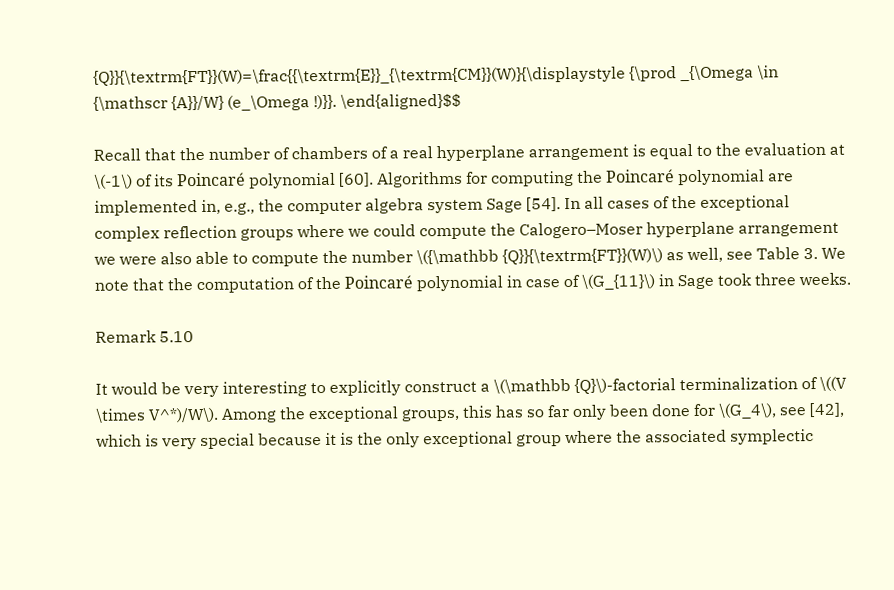{Q}}{\textrm{FT}}(W)=\frac{{\textrm{E}}_{\textrm{CM}}(W)}{\displaystyle {\prod _{\Omega \in {\mathscr {A}}/W} (e_\Omega !)}}. \end{aligned}$$

Recall that the number of chambers of a real hyperplane arrangement is equal to the evaluation at \(-1\) of its Poincaré polynomial [60]. Algorithms for computing the Poincaré polynomial are implemented in, e.g., the computer algebra system Sage [54]. In all cases of the exceptional complex reflection groups where we could compute the Calogero–Moser hyperplane arrangement we were also able to compute the number \({\mathbb {Q}}{\textrm{FT}}(W)\) as well, see Table 3. We note that the computation of the Poincaré polynomial in case of \(G_{11}\) in Sage took three weeks.

Remark 5.10

It would be very interesting to explicitly construct a \(\mathbb {Q}\)-factorial terminalization of \((V \times V^*)/W\). Among the exceptional groups, this has so far only been done for \(G_4\), see [42], which is very special because it is the only exceptional group where the associated symplectic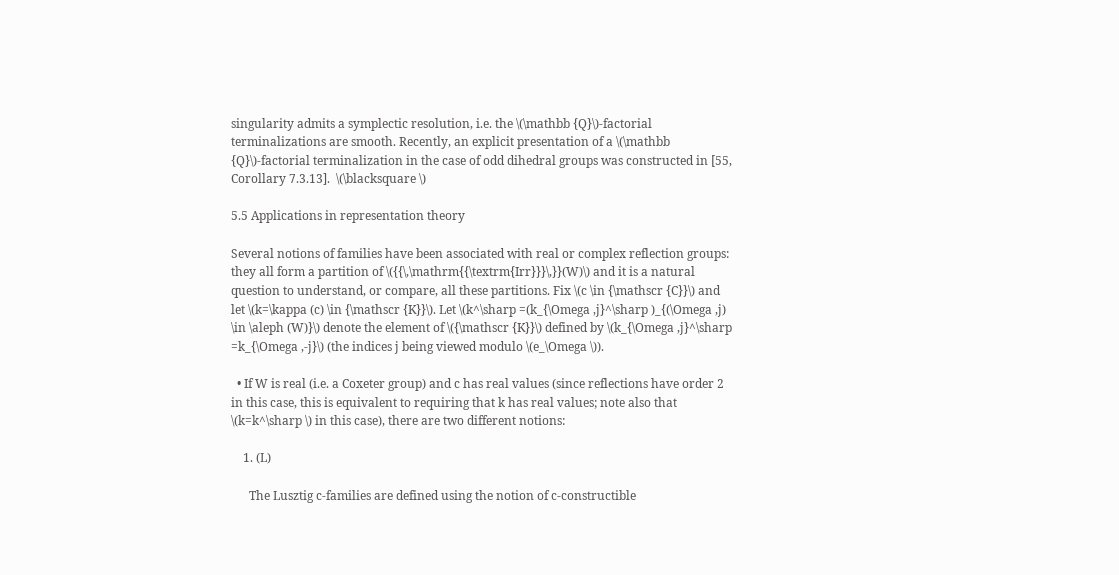singularity admits a symplectic resolution, i.e. the \(\mathbb {Q}\)-factorial terminalizations are smooth. Recently, an explicit presentation of a \(\mathbb {Q}\)-factorial terminalization in the case of odd dihedral groups was constructed in [55, Corollary 7.3.13].  \(\blacksquare \)

5.5 Applications in representation theory

Several notions of families have been associated with real or complex reflection groups: they all form a partition of \({{\,\mathrm{{\textrm{Irr}}}\,}}(W)\) and it is a natural question to understand, or compare, all these partitions. Fix \(c \in {\mathscr {C}}\) and let \(k=\kappa (c) \in {\mathscr {K}}\). Let \(k^\sharp =(k_{\Omega ,j}^\sharp )_{(\Omega ,j) \in \aleph (W)}\) denote the element of \({\mathscr {K}}\) defined by \(k_{\Omega ,j}^\sharp =k_{\Omega ,-j}\) (the indices j being viewed modulo \(e_\Omega \)).

  • If W is real (i.e. a Coxeter group) and c has real values (since reflections have order 2 in this case, this is equivalent to requiring that k has real values; note also that \(k=k^\sharp \) in this case), there are two different notions:

    1. (L)

      The Lusztig c-families are defined using the notion of c-constructible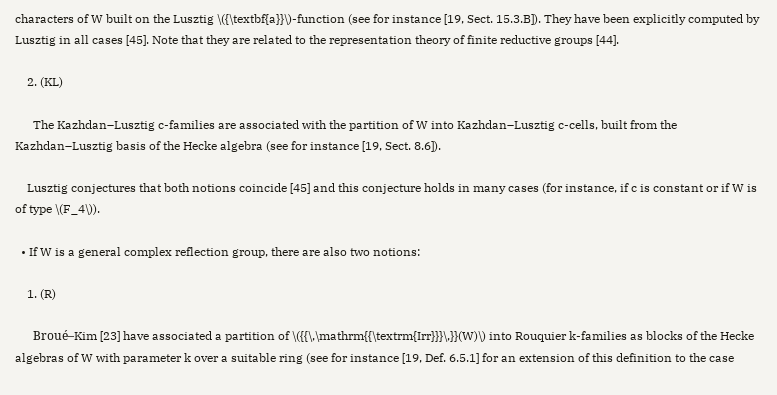characters of W built on the Lusztig \({\textbf{a}}\)-function (see for instance [19, Sect. 15.3.B]). They have been explicitly computed by Lusztig in all cases [45]. Note that they are related to the representation theory of finite reductive groups [44].

    2. (KL)

      The Kazhdan–Lusztig c-families are associated with the partition of W into Kazhdan–Lusztig c-cells, built from the Kazhdan–Lusztig basis of the Hecke algebra (see for instance [19, Sect. 8.6]).

    Lusztig conjectures that both notions coincide [45] and this conjecture holds in many cases (for instance, if c is constant or if W is of type \(F_4\)).

  • If W is a general complex reflection group, there are also two notions:

    1. (R)

      Broué–Kim [23] have associated a partition of \({{\,\mathrm{{\textrm{Irr}}}\,}}(W)\) into Rouquier k-families as blocks of the Hecke algebras of W with parameter k over a suitable ring (see for instance [19, Def. 6.5.1] for an extension of this definition to the case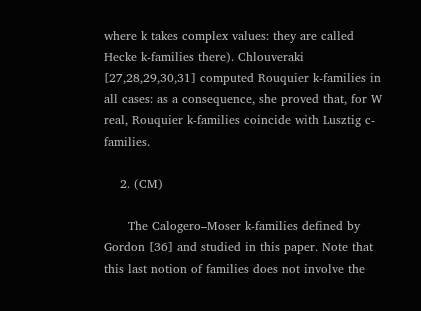where k takes complex values: they are called Hecke k-families there). Chlouveraki  [27,28,29,30,31] computed Rouquier k-families in all cases: as a consequence, she proved that, for W real, Rouquier k-families coincide with Lusztig c-families.

    2. (CM)

      The Calogero–Moser k-families defined by Gordon [36] and studied in this paper. Note that this last notion of families does not involve the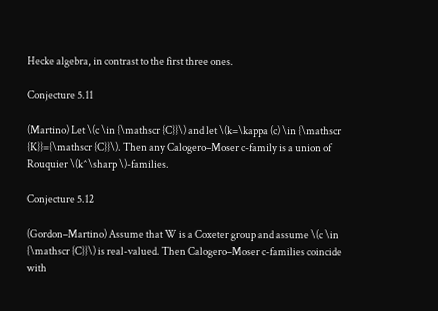Hecke algebra, in contrast to the first three ones.

Conjecture 5.11

(Martino) Let \(c \in {\mathscr {C}}\) and let \(k=\kappa (c) \in {\mathscr {K}}={\mathscr {C}}\). Then any Calogero–Moser c-family is a union of Rouquier \(k^\sharp \)-families.

Conjecture 5.12

(Gordon–Martino) Assume that W is a Coxeter group and assume \(c \in {\mathscr {C}}\) is real-valued. Then Calogero–Moser c-families coincide with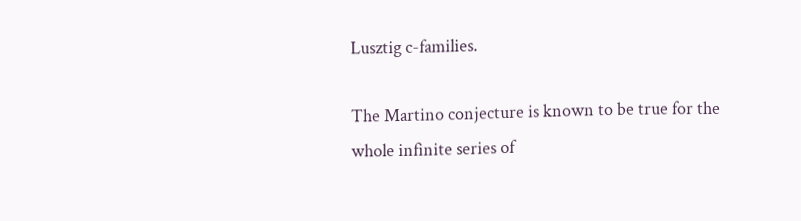Lusztig c-families.

The Martino conjecture is known to be true for the whole infinite series of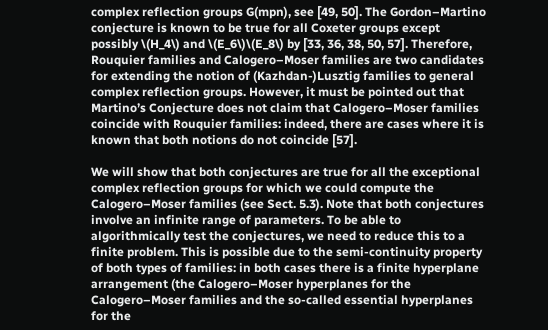complex reflection groups G(mpn), see [49, 50]. The Gordon–Martino conjecture is known to be true for all Coxeter groups except possibly \(H_4\) and \(E_6\)\(E_8\) by [33, 36, 38, 50, 57]. Therefore, Rouquier families and Calogero–Moser families are two candidates for extending the notion of (Kazhdan-)Lusztig families to general complex reflection groups. However, it must be pointed out that Martino’s Conjecture does not claim that Calogero–Moser families coincide with Rouquier families: indeed, there are cases where it is known that both notions do not coincide [57].

We will show that both conjectures are true for all the exceptional complex reflection groups for which we could compute the Calogero–Moser families (see Sect. 5.3). Note that both conjectures involve an infinite range of parameters. To be able to algorithmically test the conjectures, we need to reduce this to a finite problem. This is possible due to the semi-continuity property of both types of families: in both cases there is a finite hyperplane arrangement (the Calogero–Moser hyperplanes for the Calogero–Moser families and the so-called essential hyperplanes for the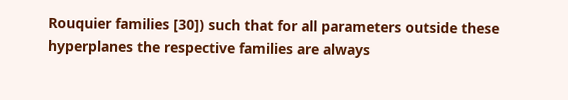Rouquier families [30]) such that for all parameters outside these hyperplanes the respective families are always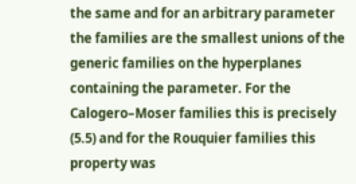the same and for an arbitrary parameter the families are the smallest unions of the generic families on the hyperplanes containing the parameter. For the Calogero–Moser families this is precisely (5.5) and for the Rouquier families this property was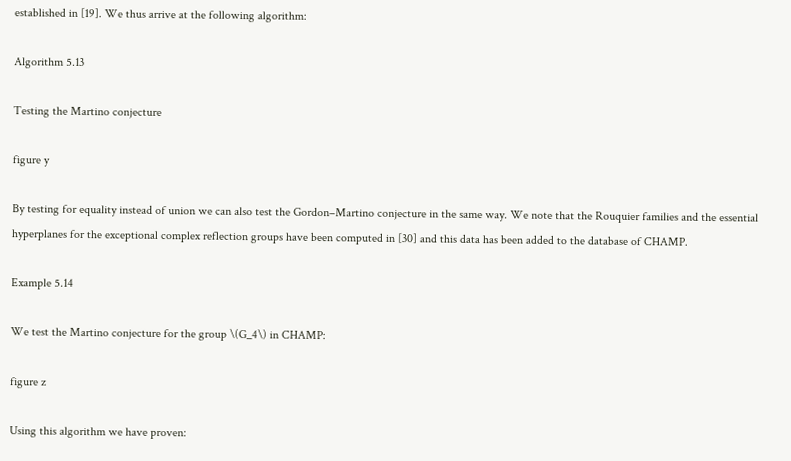established in [19]. We thus arrive at the following algorithm:

Algorithm 5.13

Testing the Martino conjecture

figure y

By testing for equality instead of union we can also test the Gordon–Martino conjecture in the same way. We note that the Rouquier families and the essential hyperplanes for the exceptional complex reflection groups have been computed in [30] and this data has been added to the database of CHAMP.

Example 5.14

We test the Martino conjecture for the group \(G_4\) in CHAMP:

figure z

Using this algorithm we have proven: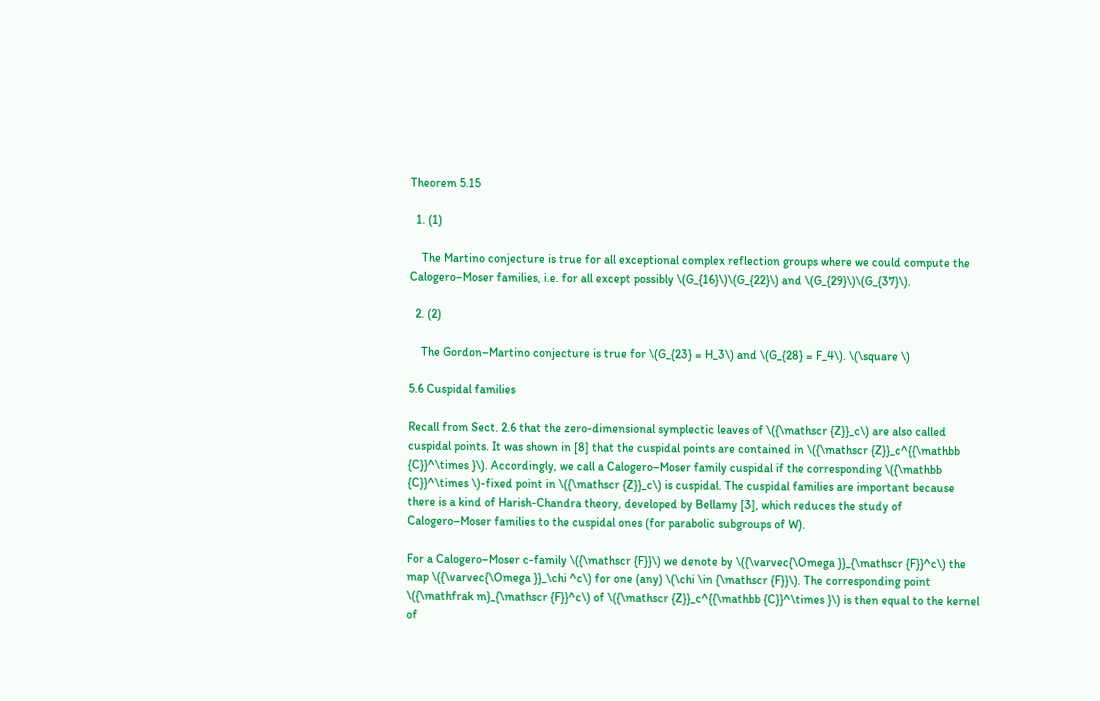Theorem 5.15

  1. (1)

    The Martino conjecture is true for all exceptional complex reflection groups where we could compute the Calogero–Moser families, i.e. for all except possibly \(G_{16}\)\(G_{22}\) and \(G_{29}\)\(G_{37}\).

  2. (2)

    The Gordon–Martino conjecture is true for \(G_{23} = H_3\) and \(G_{28} = F_4\). \(\square \)

5.6 Cuspidal families

Recall from Sect. 2.6 that the zero-dimensional symplectic leaves of \({\mathscr {Z}}_c\) are also called cuspidal points. It was shown in [8] that the cuspidal points are contained in \({\mathscr {Z}}_c^{{\mathbb {C}}^\times }\). Accordingly, we call a Calogero–Moser family cuspidal if the corresponding \({\mathbb {C}}^\times \)-fixed point in \({\mathscr {Z}}_c\) is cuspidal. The cuspidal families are important because there is a kind of Harish-Chandra theory, developed by Bellamy [3], which reduces the study of Calogero–Moser families to the cuspidal ones (for parabolic subgroups of W).

For a Calogero–Moser c-family \({\mathscr {F}}\) we denote by \({\varvec{\Omega }}_{\mathscr {F}}^c\) the map \({\varvec{\Omega }}_\chi ^c\) for one (any) \(\chi \in {\mathscr {F}}\). The corresponding point \({\mathfrak m}_{\mathscr {F}}^c\) of \({\mathscr {Z}}_c^{{\mathbb {C}}^\times }\) is then equal to the kernel of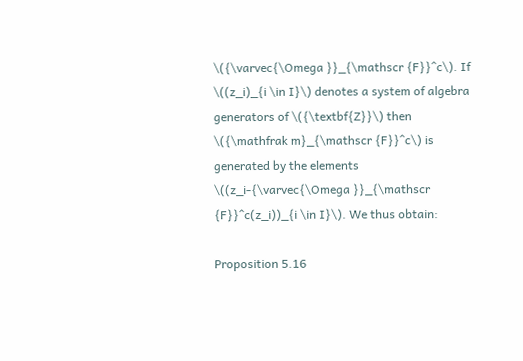\({\varvec{\Omega }}_{\mathscr {F}}^c\). If \((z_i)_{i \in I}\) denotes a system of algebra generators of \({\textbf{Z}}\) then \({\mathfrak m}_{\mathscr {F}}^c\) is generated by the elements \((z_i-{\varvec{\Omega }}_{\mathscr {F}}^c(z_i))_{i \in I}\). We thus obtain:

Proposition 5.16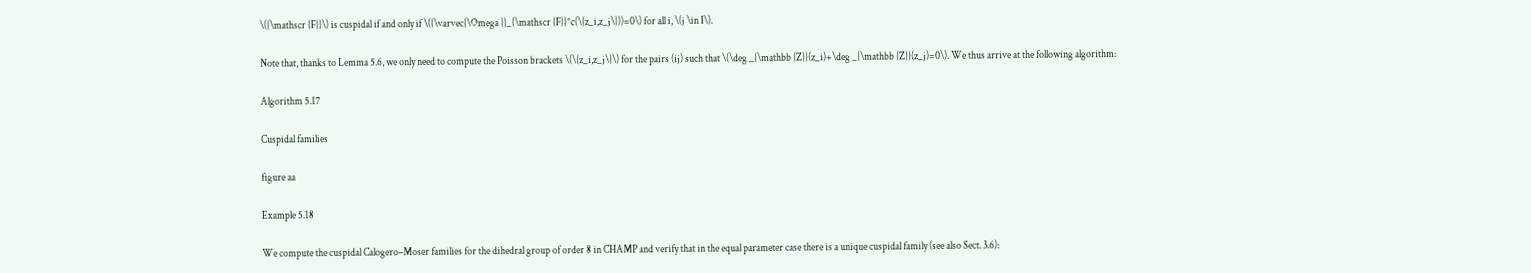\({\mathscr {F}}\) is cuspidal if and only if \({\varvec{\Omega }}_{\mathscr {F}}^c(\{z_i,z_j\}))=0\) for all i, \(j \in I\).

Note that, thanks to Lemma 5.6, we only need to compute the Poisson brackets \(\{z_i,z_j\}\) for the pairs (ij) such that \(\deg _{\mathbb {Z}}(z_i)+\deg _{\mathbb {Z}}(z_j)=0\). We thus arrive at the following algorithm:

Algorithm 5.17

Cuspidal families

figure aa

Example 5.18

We compute the cuspidal Calogero–Moser families for the dihedral group of order 8 in CHAMP and verify that in the equal parameter case there is a unique cuspidal family (see also Sect. 3.6):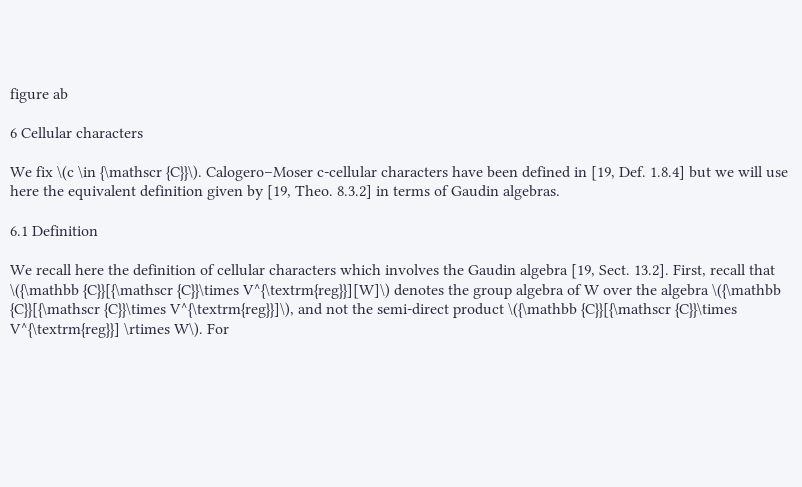figure ab

6 Cellular characters

We fix \(c \in {\mathscr {C}}\). Calogero–Moser c-cellular characters have been defined in [19, Def. 1.8.4] but we will use here the equivalent definition given by [19, Theo. 8.3.2] in terms of Gaudin algebras.

6.1 Definition

We recall here the definition of cellular characters which involves the Gaudin algebra [19, Sect. 13.2]. First, recall that \({\mathbb {C}}[{\mathscr {C}}\times V^{\textrm{reg}}][W]\) denotes the group algebra of W over the algebra \({\mathbb {C}}[{\mathscr {C}}\times V^{\textrm{reg}}]\), and not the semi-direct product \({\mathbb {C}}[{\mathscr {C}}\times V^{\textrm{reg}}] \rtimes W\). For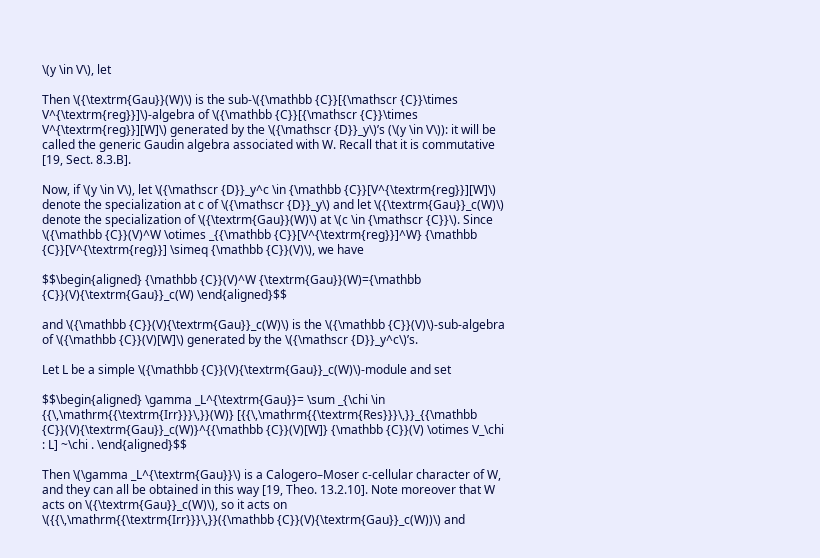\(y \in V\), let

Then \({\textrm{Gau}}(W)\) is the sub-\({\mathbb {C}}[{\mathscr {C}}\times V^{\textrm{reg}}]\)-algebra of \({\mathbb {C}}[{\mathscr {C}}\times V^{\textrm{reg}}][W]\) generated by the \({\mathscr {D}}_y\)’s (\(y \in V\)): it will be called the generic Gaudin algebra associated with W. Recall that it is commutative [19, Sect. 8.3.B].

Now, if \(y \in V\), let \({\mathscr {D}}_y^c \in {\mathbb {C}}[V^{\textrm{reg}}][W]\) denote the specialization at c of \({\mathscr {D}}_y\) and let \({\textrm{Gau}}_c(W)\) denote the specialization of \({\textrm{Gau}}(W)\) at \(c \in {\mathscr {C}}\). Since \({\mathbb {C}}(V)^W \otimes _{{\mathbb {C}}[V^{\textrm{reg}}]^W} {\mathbb {C}}[V^{\textrm{reg}}] \simeq {\mathbb {C}}(V)\), we have

$$\begin{aligned} {\mathbb {C}}(V)^W {\textrm{Gau}}(W)={\mathbb {C}}(V){\textrm{Gau}}_c(W) \end{aligned}$$

and \({\mathbb {C}}(V){\textrm{Gau}}_c(W)\) is the \({\mathbb {C}}(V)\)-sub-algebra of \({\mathbb {C}}(V)[W]\) generated by the \({\mathscr {D}}_y^c\)’s.

Let L be a simple \({\mathbb {C}}(V){\textrm{Gau}}_c(W)\)-module and set

$$\begin{aligned} \gamma _L^{\textrm{Gau}}= \sum _{\chi \in {{\,\mathrm{{\textrm{Irr}}}\,}}(W)} [{{\,\mathrm{{\textrm{Res}}}\,}}_{{\mathbb {C}}(V){\textrm{Gau}}_c(W)}^{{\mathbb {C}}(V)[W]} {\mathbb {C}}(V) \otimes V_\chi : L] ~\chi . \end{aligned}$$

Then \(\gamma _L^{\textrm{Gau}}\) is a Calogero–Moser c-cellular character of W, and they can all be obtained in this way [19, Theo. 13.2.10]. Note moreover that W acts on \({\textrm{Gau}}_c(W)\), so it acts on \({{\,\mathrm{{\textrm{Irr}}}\,}}({\mathbb {C}}(V){\textrm{Gau}}_c(W))\) and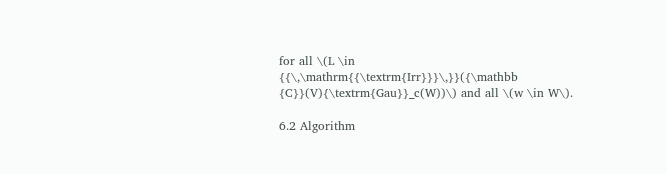for all \(L \in {{\,\mathrm{{\textrm{Irr}}}\,}}({\mathbb {C}}(V){\textrm{Gau}}_c(W))\) and all \(w \in W\).

6.2 Algorithm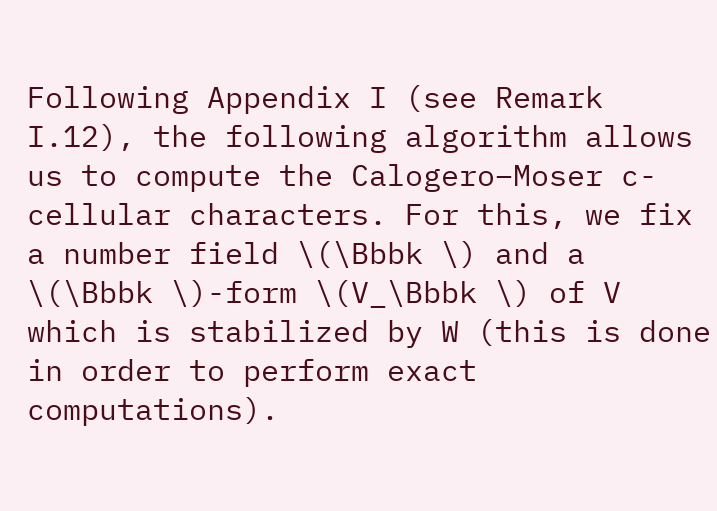Following Appendix I (see Remark I.12), the following algorithm allows us to compute the Calogero–Moser c-cellular characters. For this, we fix a number field \(\Bbbk \) and a \(\Bbbk \)-form \(V_\Bbbk \) of V which is stabilized by W (this is done in order to perform exact computations).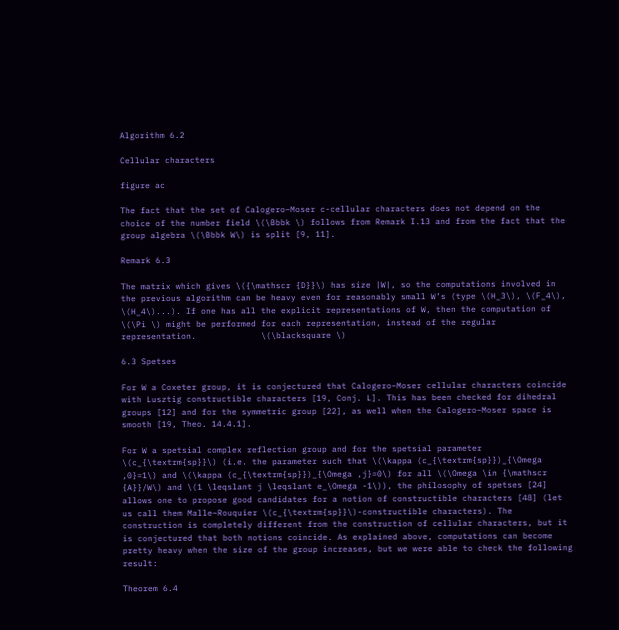Algorithm 6.2

Cellular characters

figure ac

The fact that the set of Calogero–Moser c-cellular characters does not depend on the choice of the number field \(\Bbbk \) follows from Remark I.13 and from the fact that the group algebra \(\Bbbk W\) is split [9, 11].

Remark 6.3

The matrix which gives \({\mathscr {D}}\) has size |W|, so the computations involved in the previous algorithm can be heavy even for reasonably small W’s (type \(H_3\), \(F_4\), \(H_4\)...). If one has all the explicit representations of W, then the computation of \(\Pi \) might be performed for each representation, instead of the regular representation.             \(\blacksquare \)

6.3 Spetses

For W a Coxeter group, it is conjectured that Calogero–Moser cellular characters coincide with Lusztig constructible characters [19, Conj. L]. This has been checked for dihedral groups [12] and for the symmetric group [22], as well when the Calogero–Moser space is smooth [19, Theo. 14.4.1].

For W a spetsial complex reflection group and for the spetsial parameter \(c_{\textrm{sp}}\) (i.e. the parameter such that \(\kappa (c_{\textrm{sp}})_{\Omega ,0}=1\) and \(\kappa (c_{\textrm{sp}})_{\Omega ,j}=0\) for all \(\Omega \in {\mathscr {A}}/W\) and \(1 \leqslant j \leqslant e_\Omega -1\)), the philosophy of spetses [24] allows one to propose good candidates for a notion of constructible characters [48] (let us call them Malle–Rouquier \(c_{\textrm{sp}}\)-constructible characters). The construction is completely different from the construction of cellular characters, but it is conjectured that both notions coincide. As explained above, computations can become pretty heavy when the size of the group increases, but we were able to check the following result:

Theorem 6.4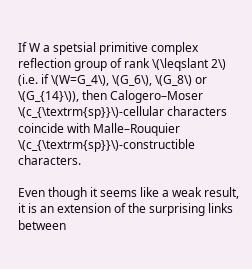If W a spetsial primitive complex reflection group of rank \(\leqslant 2\) (i.e. if \(W=G_4\), \(G_6\), \(G_8\) or \(G_{14}\)), then Calogero–Moser \(c_{\textrm{sp}}\)-cellular characters coincide with Malle–Rouquier \(c_{\textrm{sp}}\)-constructible characters.

Even though it seems like a weak result, it is an extension of the surprising links between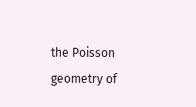the Poisson geometry of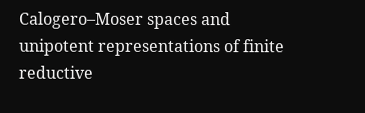Calogero–Moser spaces and unipotent representations of finite reductive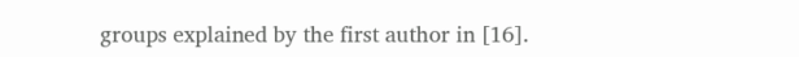groups explained by the first author in [16].